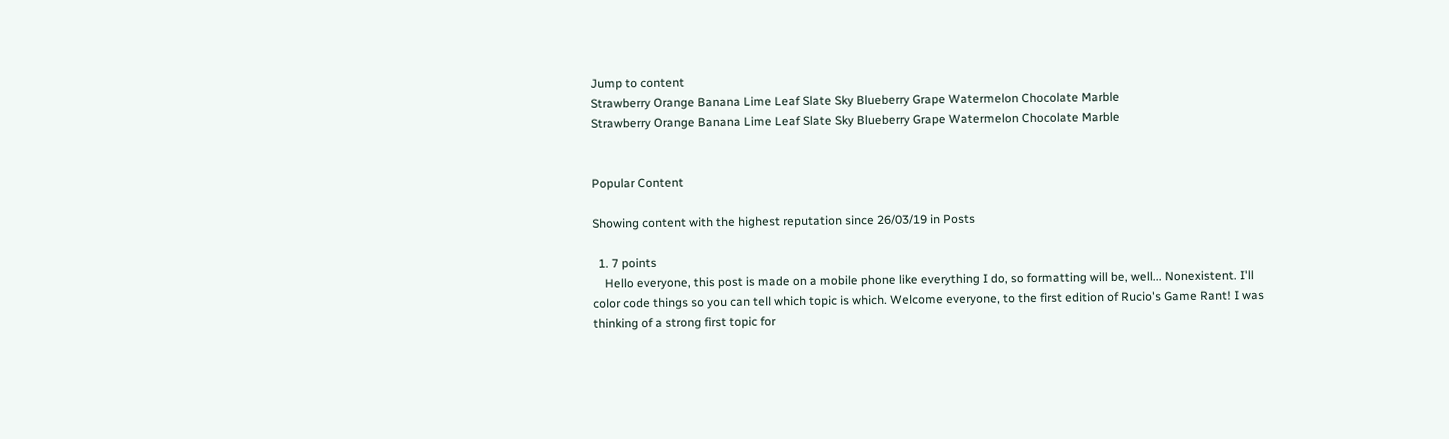Jump to content
Strawberry Orange Banana Lime Leaf Slate Sky Blueberry Grape Watermelon Chocolate Marble
Strawberry Orange Banana Lime Leaf Slate Sky Blueberry Grape Watermelon Chocolate Marble


Popular Content

Showing content with the highest reputation since 26/03/19 in Posts

  1. 7 points
    Hello everyone, this post is made on a mobile phone like everything I do, so formatting will be, well... Nonexistent. I'll color code things so you can tell which topic is which. Welcome everyone, to the first edition of Rucio's Game Rant! I was thinking of a strong first topic for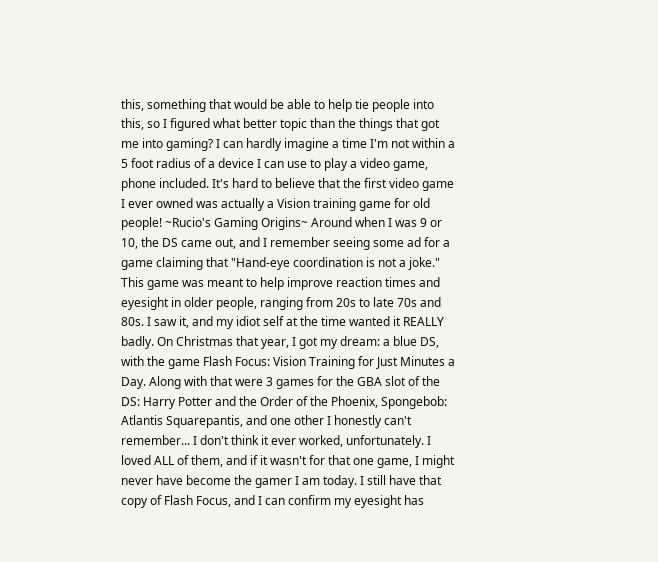this, something that would be able to help tie people into this, so I figured what better topic than the things that got me into gaming? I can hardly imagine a time I'm not within a 5 foot radius of a device I can use to play a video game, phone included. It's hard to believe that the first video game I ever owned was actually a Vision training game for old people! ~Rucio's Gaming Origins~ Around when I was 9 or 10, the DS came out, and I remember seeing some ad for a game claiming that "Hand-eye coordination is not a joke." This game was meant to help improve reaction times and eyesight in older people, ranging from 20s to late 70s and 80s. I saw it, and my idiot self at the time wanted it REALLY badly. On Christmas that year, I got my dream: a blue DS, with the game Flash Focus: Vision Training for Just Minutes a Day. Along with that were 3 games for the GBA slot of the DS: Harry Potter and the Order of the Phoenix, Spongebob: Atlantis Squarepantis, and one other I honestly can't remember... I don't think it ever worked, unfortunately. I loved ALL of them, and if it wasn't for that one game, I might never have become the gamer I am today. I still have that copy of Flash Focus, and I can confirm my eyesight has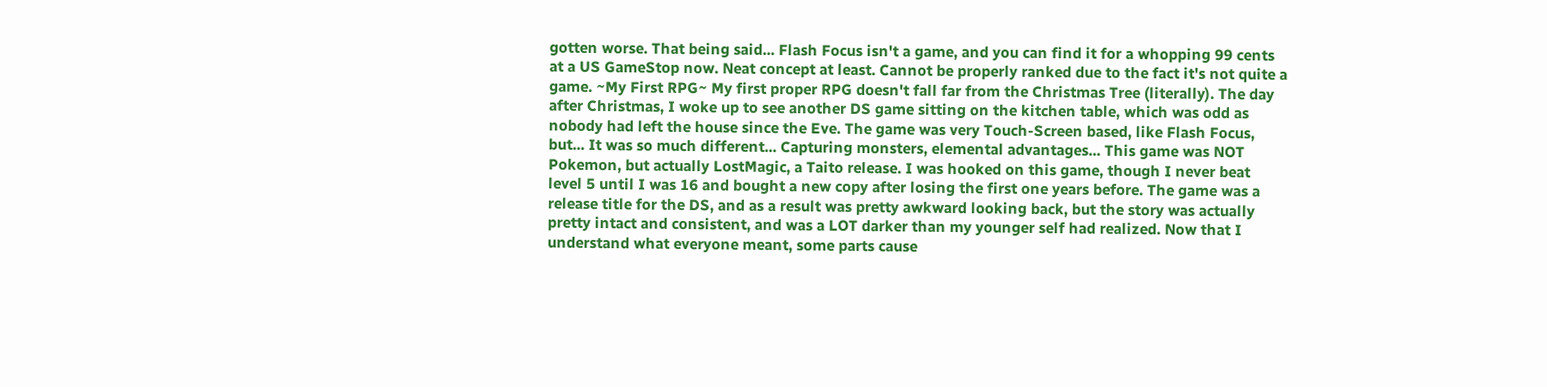gotten worse. That being said... Flash Focus isn't a game, and you can find it for a whopping 99 cents at a US GameStop now. Neat concept at least. Cannot be properly ranked due to the fact it's not quite a game. ~My First RPG~ My first proper RPG doesn't fall far from the Christmas Tree (literally). The day after Christmas, I woke up to see another DS game sitting on the kitchen table, which was odd as nobody had left the house since the Eve. The game was very Touch-Screen based, like Flash Focus, but... It was so much different... Capturing monsters, elemental advantages... This game was NOT Pokemon, but actually LostMagic, a Taito release. I was hooked on this game, though I never beat level 5 until I was 16 and bought a new copy after losing the first one years before. The game was a release title for the DS, and as a result was pretty awkward looking back, but the story was actually pretty intact and consistent, and was a LOT darker than my younger self had realized. Now that I understand what everyone meant, some parts cause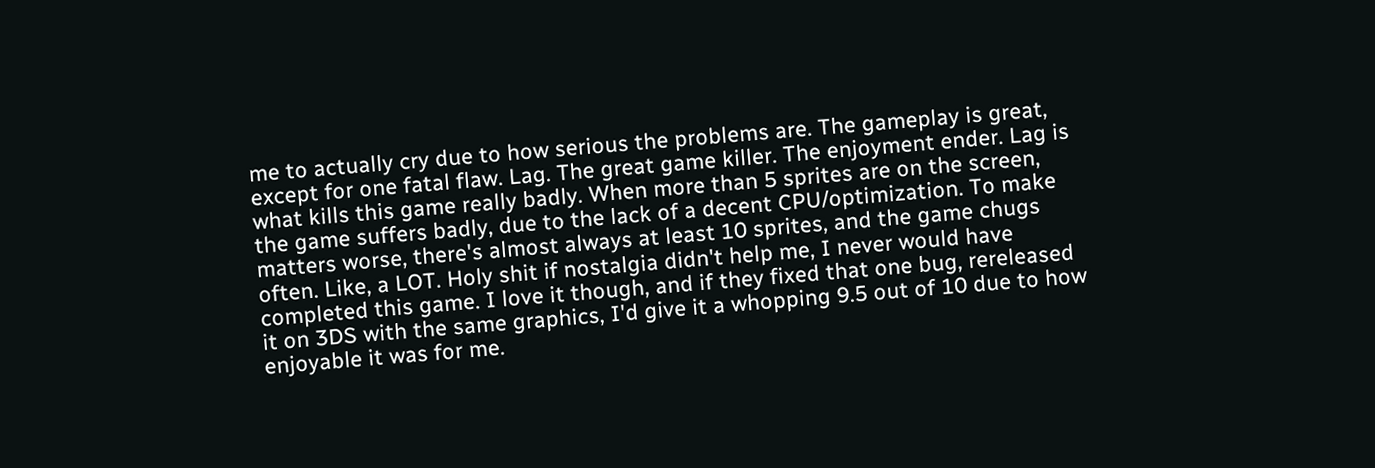me to actually cry due to how serious the problems are. The gameplay is great, except for one fatal flaw. Lag. The great game killer. The enjoyment ender. Lag is what kills this game really badly. When more than 5 sprites are on the screen, the game suffers badly, due to the lack of a decent CPU/optimization. To make matters worse, there's almost always at least 10 sprites, and the game chugs often. Like, a LOT. Holy shit if nostalgia didn't help me, I never would have completed this game. I love it though, and if they fixed that one bug, rereleased it on 3DS with the same graphics, I'd give it a whopping 9.5 out of 10 due to how enjoyable it was for me.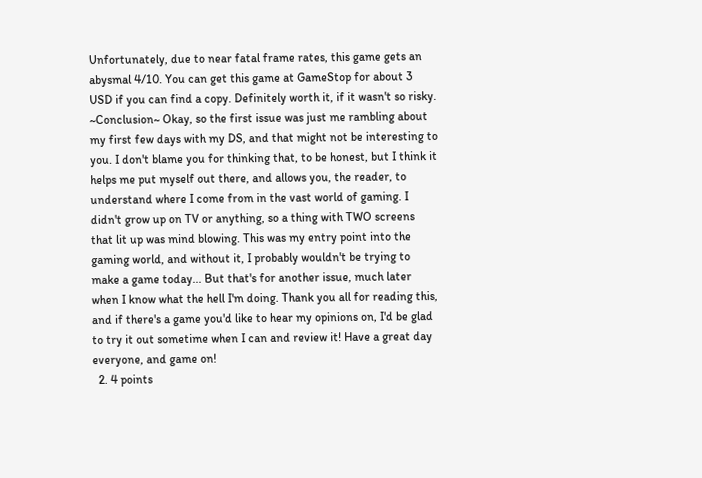Unfortunately, due to near fatal frame rates, this game gets an abysmal 4/10. You can get this game at GameStop for about 3 USD if you can find a copy. Definitely worth it, if it wasn't so risky. ~Conclusion~ Okay, so the first issue was just me rambling about my first few days with my DS, and that might not be interesting to you. I don't blame you for thinking that, to be honest, but I think it helps me put myself out there, and allows you, the reader, to understand where I come from in the vast world of gaming. I didn't grow up on TV or anything, so a thing with TWO screens that lit up was mind blowing. This was my entry point into the gaming world, and without it, I probably wouldn't be trying to make a game today... But that's for another issue, much later when I know what the hell I'm doing. Thank you all for reading this, and if there's a game you'd like to hear my opinions on, I'd be glad to try it out sometime when I can and review it! Have a great day everyone, and game on!
  2. 4 points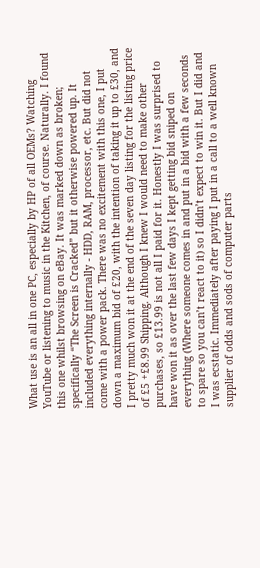What use is an all in one PC, especially by HP of all OEMs? Watching YouTube or listening to music in the Kitchen, of course. Naturally. I found this one whilst browsing on eBay. It was marked down as broken; specifically “The Screen is Cracked” but it otherwise powered up. It included everything internally - HDD, RAM, processor, etc. But did not come with a power pack. There was no excitement with this one, I put down a maximum bid of £20, with the intention of taking it up to £30, and I pretty much won it at the end of the seven day listing for the listing price of £5 +£8.99 Shipping. Although I knew I would need to make other purchases, so £13.99 is not all I paid for it. Honestly I was surprised to have won it as over the last few days I kept getting bid sniped on everything (Where someone comes in and put in a bid with a few seconds to spare so you can’t react to it) so I didn’t expect to win it. But I did and I was ecstatic. Immediately after paying I put in a call to a well known supplier of odds and sods of computer parts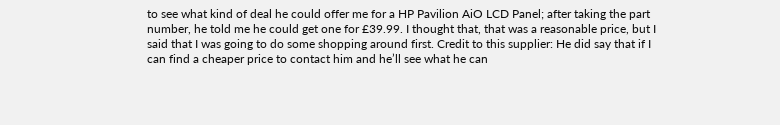to see what kind of deal he could offer me for a HP Pavilion AiO LCD Panel; after taking the part number, he told me he could get one for £39.99. I thought that, that was a reasonable price, but I said that I was going to do some shopping around first. Credit to this supplier: He did say that if I can find a cheaper price to contact him and he’ll see what he can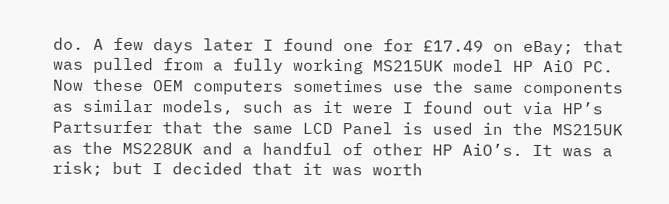do. A few days later I found one for £17.49 on eBay; that was pulled from a fully working MS215UK model HP AiO PC. Now these OEM computers sometimes use the same components as similar models, such as it were I found out via HP’s Partsurfer that the same LCD Panel is used in the MS215UK as the MS228UK and a handful of other HP AiO’s. It was a risk; but I decided that it was worth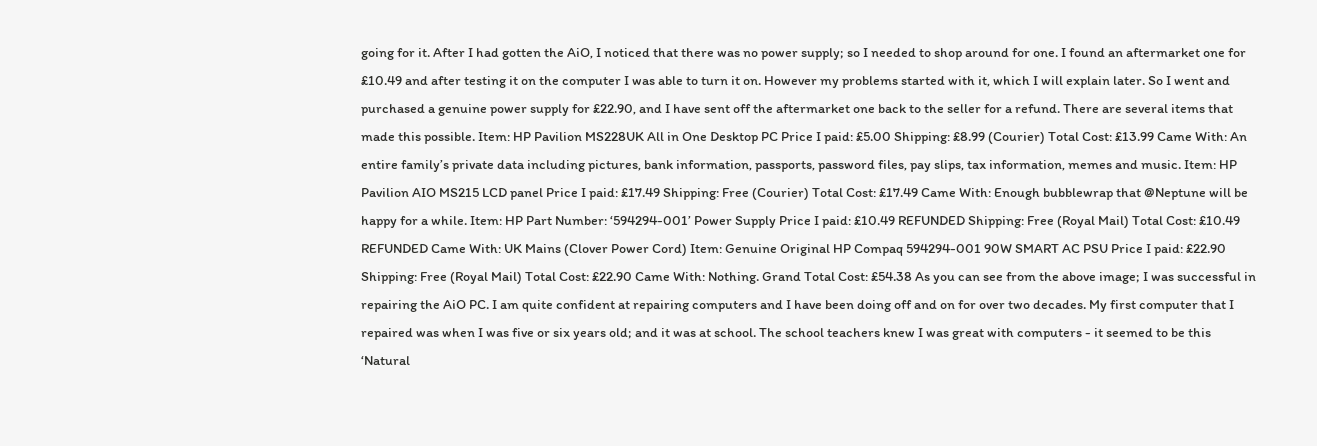going for it. After I had gotten the AiO, I noticed that there was no power supply; so I needed to shop around for one. I found an aftermarket one for £10.49 and after testing it on the computer I was able to turn it on. However my problems started with it, which I will explain later. So I went and purchased a genuine power supply for £22.90, and I have sent off the aftermarket one back to the seller for a refund. There are several items that made this possible. Item: HP Pavilion MS228UK All in One Desktop PC Price I paid: £5.00 Shipping: £8.99 (Courier) Total Cost: £13.99 Came With: An entire family’s private data including pictures, bank information, passports, password files, pay slips, tax information, memes and music. Item: HP Pavilion AIO MS215 LCD panel Price I paid: £17.49 Shipping: Free (Courier) Total Cost: £17.49 Came With: Enough bubblewrap that @Neptune will be happy for a while. Item: HP Part Number: ‘594294-001’ Power Supply Price I paid: £10.49 REFUNDED Shipping: Free (Royal Mail) Total Cost: £10.49 REFUNDED Came With: UK Mains (Clover Power Cord) Item: Genuine Original HP Compaq 594294-001 90W SMART AC PSU Price I paid: £22.90 Shipping: Free (Royal Mail) Total Cost: £22.90 Came With: Nothing. Grand Total Cost: £54.38 As you can see from the above image; I was successful in repairing the AiO PC. I am quite confident at repairing computers and I have been doing off and on for over two decades. My first computer that I repaired was when I was five or six years old; and it was at school. The school teachers knew I was great with computers - it seemed to be this ‘Natural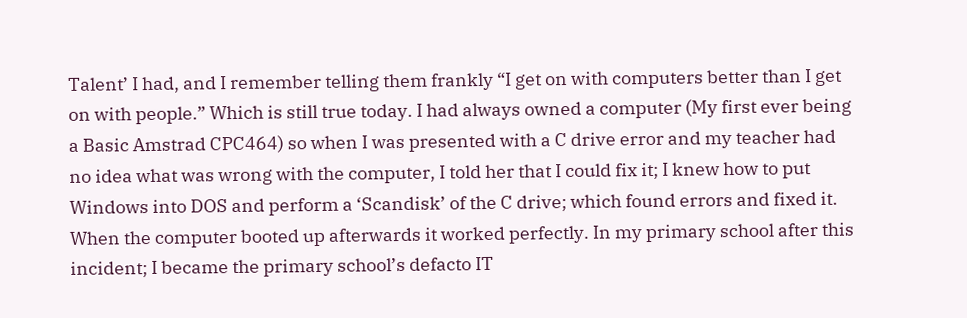Talent’ I had, and I remember telling them frankly “I get on with computers better than I get on with people.” Which is still true today. I had always owned a computer (My first ever being a Basic Amstrad CPC464) so when I was presented with a C drive error and my teacher had no idea what was wrong with the computer, I told her that I could fix it; I knew how to put Windows into DOS and perform a ‘Scandisk’ of the C drive; which found errors and fixed it. When the computer booted up afterwards it worked perfectly. In my primary school after this incident; I became the primary school’s defacto IT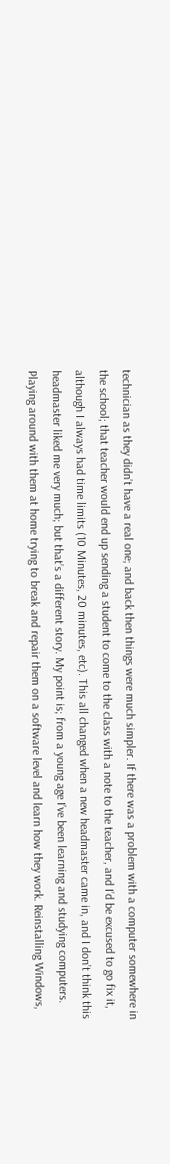technician as they didn’t have a real one; and back then things were much simpler. If there was a problem with a computer somewhere in the school; that teacher would end up sending a student to come to the class with a note to the teacher, and I’d be excused to go fix it, although I always had time limits (10 Minutes, 20 minutes, etc). This all changed when a new headmaster came in, and I don’t think this headmaster liked me very much; but that’s a different story. My point is; from a young age I’ve been learning and studying computers. Playing around with them at home trying to break and repair them on a software level and learn how they work. Reinstalling Windows,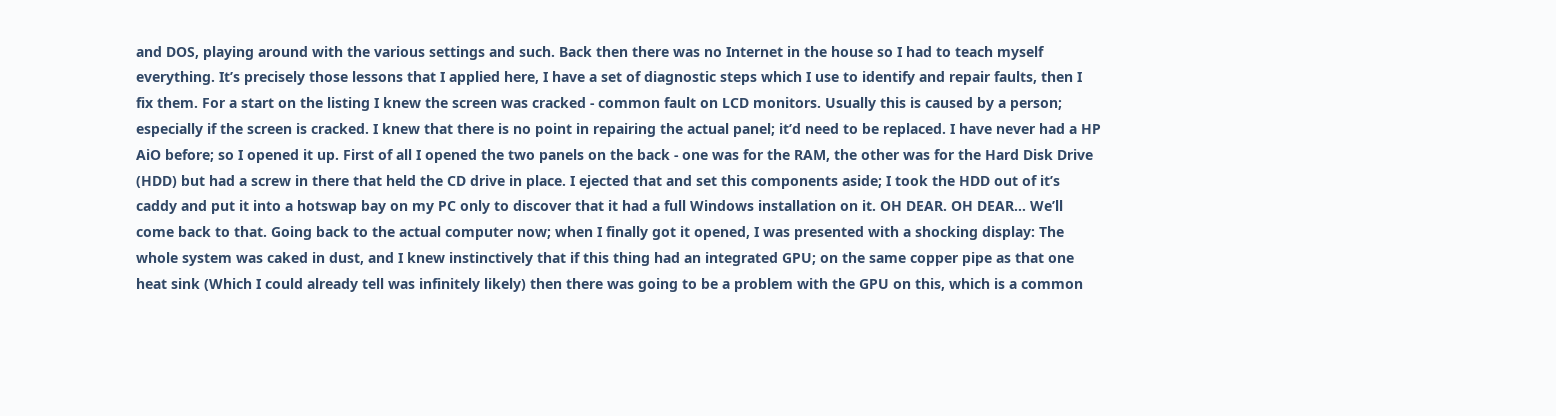and DOS, playing around with the various settings and such. Back then there was no Internet in the house so I had to teach myself everything. It’s precisely those lessons that I applied here, I have a set of diagnostic steps which I use to identify and repair faults, then I fix them. For a start on the listing I knew the screen was cracked - common fault on LCD monitors. Usually this is caused by a person; especially if the screen is cracked. I knew that there is no point in repairing the actual panel; it’d need to be replaced. I have never had a HP AiO before; so I opened it up. First of all I opened the two panels on the back - one was for the RAM, the other was for the Hard Disk Drive (HDD) but had a screw in there that held the CD drive in place. I ejected that and set this components aside; I took the HDD out of it’s caddy and put it into a hotswap bay on my PC only to discover that it had a full Windows installation on it. OH DEAR. OH DEAR… We’ll come back to that. Going back to the actual computer now; when I finally got it opened, I was presented with a shocking display: The whole system was caked in dust, and I knew instinctively that if this thing had an integrated GPU; on the same copper pipe as that one heat sink (Which I could already tell was infinitely likely) then there was going to be a problem with the GPU on this, which is a common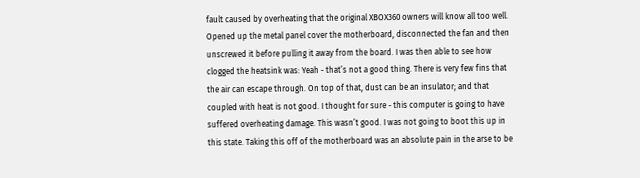fault caused by overheating that the original XBOX360 owners will know all too well. Opened up the metal panel cover the motherboard, disconnected the fan and then unscrewed it before pulling it away from the board. I was then able to see how clogged the heatsink was: Yeah - that’s not a good thing. There is very few fins that the air can escape through. On top of that, dust can be an insulator; and that coupled with heat is not good. I thought for sure - this computer is going to have suffered overheating damage. This wasn’t good. I was not going to boot this up in this state. Taking this off of the motherboard was an absolute pain in the arse to be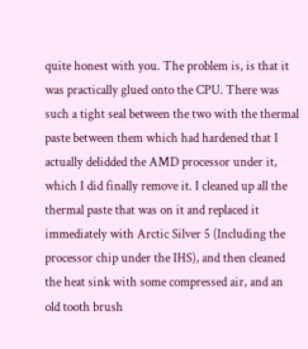quite honest with you. The problem is, is that it was practically glued onto the CPU. There was such a tight seal between the two with the thermal paste between them which had hardened that I actually delidded the AMD processor under it, which I did finally remove it. I cleaned up all the thermal paste that was on it and replaced it immediately with Arctic Silver 5 (Including the processor chip under the IHS), and then cleaned the heat sink with some compressed air, and an old tooth brush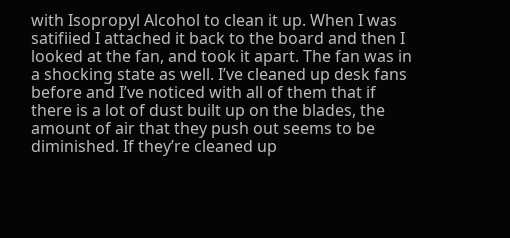with Isopropyl Alcohol to clean it up. When I was satifiied I attached it back to the board and then I looked at the fan, and took it apart. The fan was in a shocking state as well. I’ve cleaned up desk fans before and I’ve noticed with all of them that if there is a lot of dust built up on the blades, the amount of air that they push out seems to be diminished. If they’re cleaned up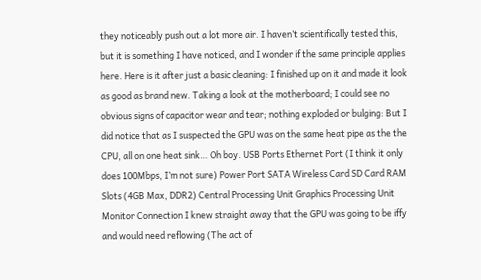they noticeably push out a lot more air. I haven’t scientifically tested this, but it is something I have noticed, and I wonder if the same principle applies here. Here is it after just a basic cleaning: I finished up on it and made it look as good as brand new. Taking a look at the motherboard; I could see no obvious signs of capacitor wear and tear; nothing exploded or bulging: But I did notice that as I suspected the GPU was on the same heat pipe as the the CPU, all on one heat sink… Oh boy. USB Ports Ethernet Port (I think it only does 100Mbps, I’m not sure) Power Port SATA Wireless Card SD Card RAM Slots (4GB Max, DDR2) Central Processing Unit Graphics Processing Unit Monitor Connection I knew straight away that the GPU was going to be iffy and would need reflowing (The act of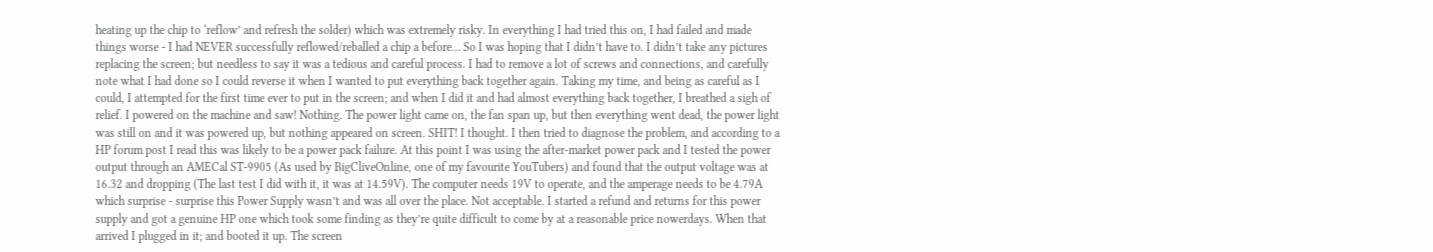heating up the chip to ‘reflow’ and refresh the solder) which was extremely risky. In everything I had tried this on, I had failed and made things worse - I had NEVER successfully reflowed/reballed a chip a before… So I was hoping that I didn’t have to. I didn’t take any pictures replacing the screen; but needless to say it was a tedious and careful process. I had to remove a lot of screws and connections, and carefully note what I had done so I could reverse it when I wanted to put everything back together again. Taking my time, and being as careful as I could, I attempted for the first time ever to put in the screen; and when I did it and had almost everything back together, I breathed a sigh of relief. I powered on the machine and saw! Nothing. The power light came on, the fan span up, but then everything went dead, the power light was still on and it was powered up, but nothing appeared on screen. SHIT! I thought. I then tried to diagnose the problem, and according to a HP forum post I read this was likely to be a power pack failure. At this point I was using the after-market power pack and I tested the power output through an AMECal ST-9905 (As used by BigCliveOnline, one of my favourite YouTubers) and found that the output voltage was at 16.32 and dropping (The last test I did with it, it was at 14.59V). The computer needs 19V to operate, and the amperage needs to be 4.79A which surprise - surprise this Power Supply wasn’t and was all over the place. Not acceptable. I started a refund and returns for this power supply and got a genuine HP one which took some finding as they’re quite difficult to come by at a reasonable price nowerdays. When that arrived I plugged in it; and booted it up. The screen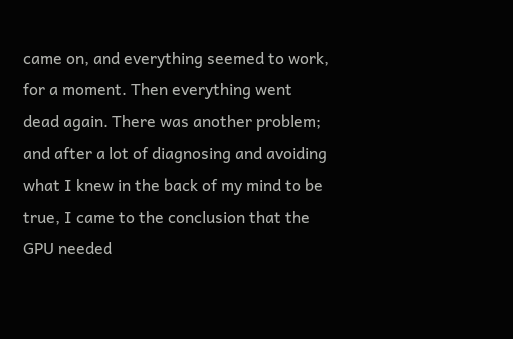came on, and everything seemed to work, for a moment. Then everything went dead again. There was another problem; and after a lot of diagnosing and avoiding what I knew in the back of my mind to be true, I came to the conclusion that the GPU needed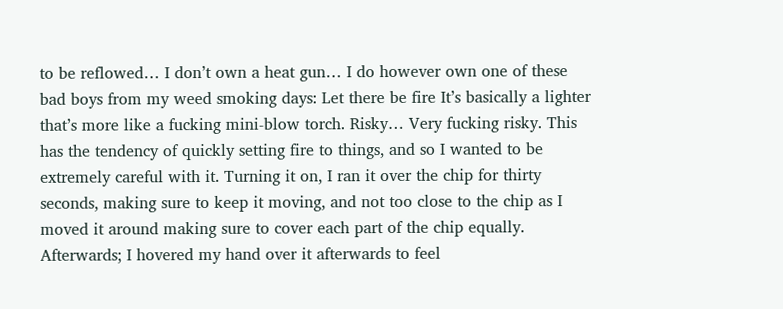to be reflowed… I don’t own a heat gun… I do however own one of these bad boys from my weed smoking days: Let there be fire It’s basically a lighter that’s more like a fucking mini-blow torch. Risky… Very fucking risky. This has the tendency of quickly setting fire to things, and so I wanted to be extremely careful with it. Turning it on, I ran it over the chip for thirty seconds, making sure to keep it moving, and not too close to the chip as I moved it around making sure to cover each part of the chip equally. Afterwards; I hovered my hand over it afterwards to feel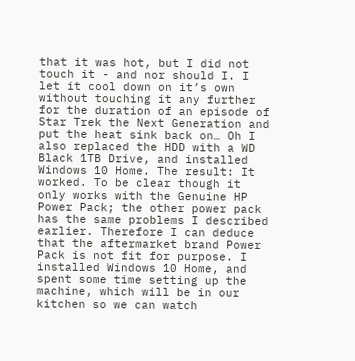that it was hot, but I did not touch it - and nor should I. I let it cool down on it’s own without touching it any further for the duration of an episode of Star Trek the Next Generation and put the heat sink back on… Oh I also replaced the HDD with a WD Black 1TB Drive, and installed Windows 10 Home. The result: It worked. To be clear though it only works with the Genuine HP Power Pack; the other power pack has the same problems I described earlier. Therefore I can deduce that the aftermarket brand Power Pack is not fit for purpose. I installed Windows 10 Home, and spent some time setting up the machine, which will be in our kitchen so we can watch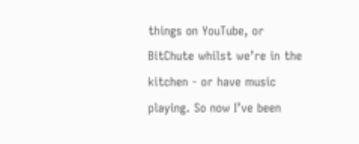things on YouTube, or BitChute whilst we’re in the kitchen - or have music playing. So now I’ve been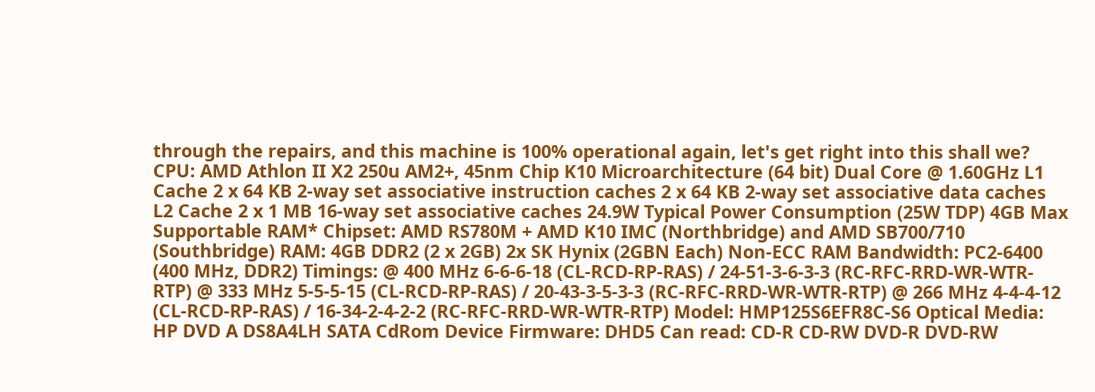through the repairs, and this machine is 100% operational again, let's get right into this shall we? CPU: AMD Athlon II X2 250u AM2+, 45nm Chip K10 Microarchitecture (64 bit) Dual Core @ 1.60GHz L1 Cache 2 x 64 KB 2-way set associative instruction caches 2 x 64 KB 2-way set associative data caches L2 Cache 2 x 1 MB 16-way set associative caches 24.9W Typical Power Consumption (25W TDP) 4GB Max Supportable RAM* Chipset: AMD RS780M + AMD K10 IMC (Northbridge) and AMD SB700/710 (Southbridge) RAM: 4GB DDR2 (2 x 2GB) 2x SK Hynix (2GBN Each) Non-ECC RAM Bandwidth: PC2-6400 (400 MHz, DDR2) Timings: @ 400 MHz 6-6-6-18 (CL-RCD-RP-RAS) / 24-51-3-6-3-3 (RC-RFC-RRD-WR-WTR-RTP) @ 333 MHz 5-5-5-15 (CL-RCD-RP-RAS) / 20-43-3-5-3-3 (RC-RFC-RRD-WR-WTR-RTP) @ 266 MHz 4-4-4-12 (CL-RCD-RP-RAS) / 16-34-2-4-2-2 (RC-RFC-RRD-WR-WTR-RTP) Model: HMP125S6EFR8C-S6 Optical Media: HP DVD A DS8A4LH SATA CdRom Device Firmware: DHD5 Can read: CD-R CD-RW DVD-R DVD-RW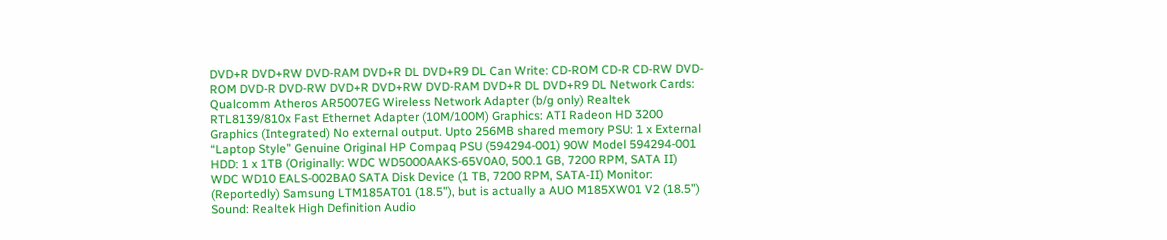DVD+R DVD+RW DVD-RAM DVD+R DL DVD+R9 DL Can Write: CD-ROM CD-R CD-RW DVD-ROM DVD-R DVD-RW DVD+R DVD+RW DVD-RAM DVD+R DL DVD+R9 DL Network Cards: Qualcomm Atheros AR5007EG Wireless Network Adapter (b/g only) Realtek RTL8139/810x Fast Ethernet Adapter (10M/100M) Graphics: ATI Radeon HD 3200 Graphics (Integrated) No external output. Upto 256MB shared memory PSU: 1 x External “Laptop Style” Genuine Original HP Compaq PSU (594294-001) 90W Model 594294-001 HDD: 1 x 1TB (Originally: WDC WD5000AAKS-65V0A0, 500.1 GB, 7200 RPM, SATA II) WDC WD10 EALS-002BA0 SATA Disk Device (1 TB, 7200 RPM, SATA-II) Monitor: (Reportedly) Samsung LTM185AT01 (18.5”), but is actually a AUO M185XW01 V2 (18.5”) Sound: Realtek High Definition Audio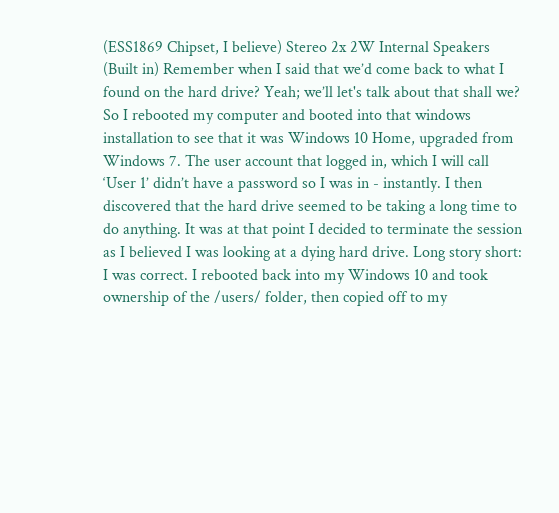(ESS1869 Chipset, I believe) Stereo 2x 2W Internal Speakers (Built in) Remember when I said that we’d come back to what I found on the hard drive? Yeah; we’ll let's talk about that shall we? So I rebooted my computer and booted into that windows installation to see that it was Windows 10 Home, upgraded from Windows 7. The user account that logged in, which I will call ‘User 1’ didn’t have a password so I was in - instantly. I then discovered that the hard drive seemed to be taking a long time to do anything. It was at that point I decided to terminate the session as I believed I was looking at a dying hard drive. Long story short: I was correct. I rebooted back into my Windows 10 and took ownership of the /users/ folder, then copied off to my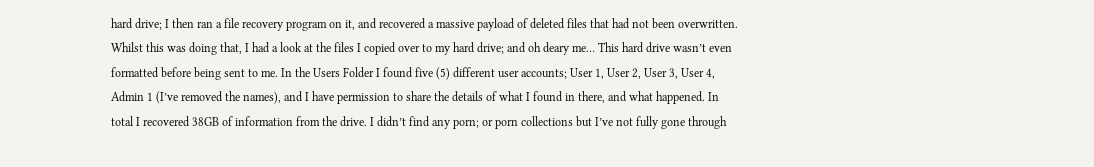hard drive; I then ran a file recovery program on it, and recovered a massive payload of deleted files that had not been overwritten. Whilst this was doing that, I had a look at the files I copied over to my hard drive; and oh deary me… This hard drive wasn’t even formatted before being sent to me. In the Users Folder I found five (5) different user accounts; User 1, User 2, User 3, User 4, Admin 1 (I’ve removed the names), and I have permission to share the details of what I found in there, and what happened. In total I recovered 38GB of information from the drive. I didn’t find any porn; or porn collections but I’ve not fully gone through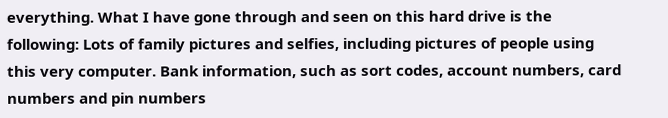everything. What I have gone through and seen on this hard drive is the following: Lots of family pictures and selfies, including pictures of people using this very computer. Bank information, such as sort codes, account numbers, card numbers and pin numbers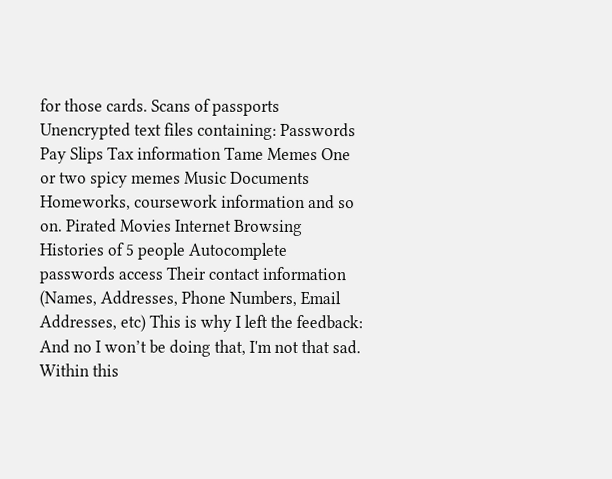for those cards. Scans of passports Unencrypted text files containing: Passwords Pay Slips Tax information Tame Memes One or two spicy memes Music Documents Homeworks, coursework information and so on. Pirated Movies Internet Browsing Histories of 5 people Autocomplete passwords access Their contact information (Names, Addresses, Phone Numbers, Email Addresses, etc) This is why I left the feedback: And no I won’t be doing that, I'm not that sad. Within this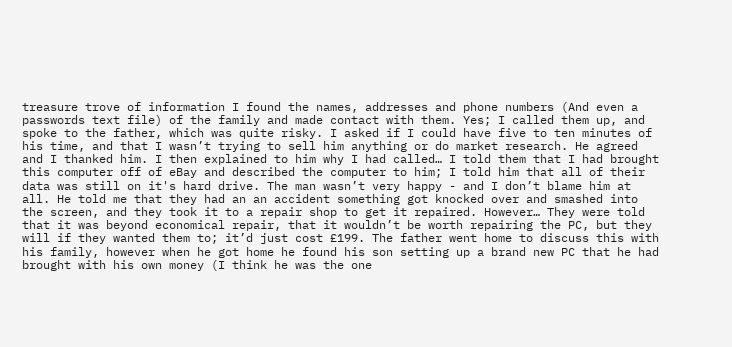treasure trove of information I found the names, addresses and phone numbers (And even a passwords text file) of the family and made contact with them. Yes; I called them up, and spoke to the father, which was quite risky. I asked if I could have five to ten minutes of his time, and that I wasn’t trying to sell him anything or do market research. He agreed and I thanked him. I then explained to him why I had called… I told them that I had brought this computer off of eBay and described the computer to him; I told him that all of their data was still on it's hard drive. The man wasn’t very happy - and I don’t blame him at all. He told me that they had an an accident something got knocked over and smashed into the screen, and they took it to a repair shop to get it repaired. However… They were told that it was beyond economical repair, that it wouldn’t be worth repairing the PC, but they will if they wanted them to; it’d just cost £199. The father went home to discuss this with his family, however when he got home he found his son setting up a brand new PC that he had brought with his own money (I think he was the one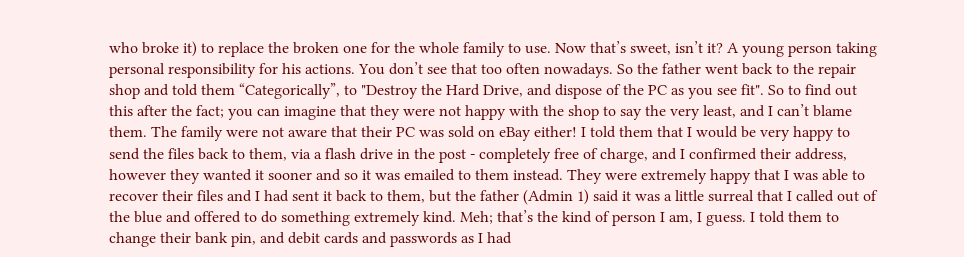who broke it) to replace the broken one for the whole family to use. Now that’s sweet, isn’t it? A young person taking personal responsibility for his actions. You don’t see that too often nowadays. So the father went back to the repair shop and told them “Categorically”, to "Destroy the Hard Drive, and dispose of the PC as you see fit". So to find out this after the fact; you can imagine that they were not happy with the shop to say the very least, and I can’t blame them. The family were not aware that their PC was sold on eBay either! I told them that I would be very happy to send the files back to them, via a flash drive in the post - completely free of charge, and I confirmed their address, however they wanted it sooner and so it was emailed to them instead. They were extremely happy that I was able to recover their files and I had sent it back to them, but the father (Admin 1) said it was a little surreal that I called out of the blue and offered to do something extremely kind. Meh; that’s the kind of person I am, I guess. I told them to change their bank pin, and debit cards and passwords as I had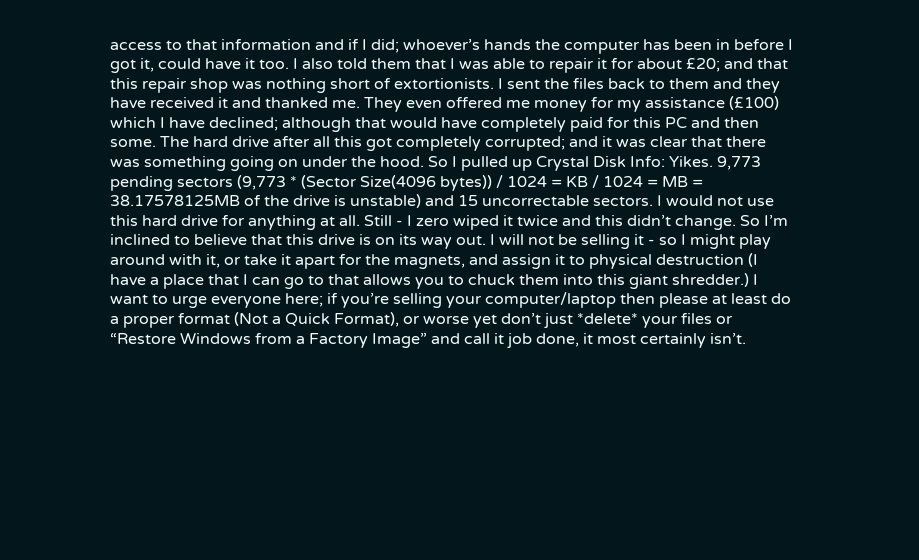access to that information and if I did; whoever’s hands the computer has been in before I got it, could have it too. I also told them that I was able to repair it for about £20; and that this repair shop was nothing short of extortionists. I sent the files back to them and they have received it and thanked me. They even offered me money for my assistance (£100) which I have declined; although that would have completely paid for this PC and then some. The hard drive after all this got completely corrupted; and it was clear that there was something going on under the hood. So I pulled up Crystal Disk Info: Yikes. 9,773 pending sectors (9,773 * (Sector Size(4096 bytes)) / 1024 = KB / 1024 = MB = 38.17578125MB of the drive is unstable) and 15 uncorrectable sectors. I would not use this hard drive for anything at all. Still - I zero wiped it twice and this didn’t change. So I’m inclined to believe that this drive is on its way out. I will not be selling it - so I might play around with it, or take it apart for the magnets, and assign it to physical destruction (I have a place that I can go to that allows you to chuck them into this giant shredder.) I want to urge everyone here; if you’re selling your computer/laptop then please at least do a proper format (Not a Quick Format), or worse yet don’t just *delete* your files or “Restore Windows from a Factory Image” and call it job done, it most certainly isn’t.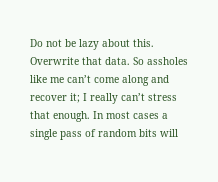Do not be lazy about this. Overwrite that data. So assholes like me can’t come along and recover it; I really can’t stress that enough. In most cases a single pass of random bits will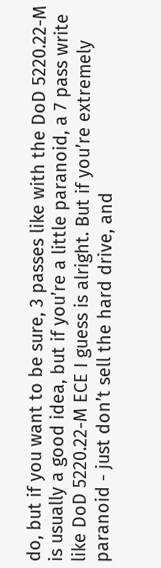do, but if you want to be sure, 3 passes like with the DoD 5220.22-M is usually a good idea, but if you’re a little paranoid, a 7 pass write like DoD 5220.22-M ECE I guess is alright. But if you’re extremely paranoid - just don’t sell the hard drive, and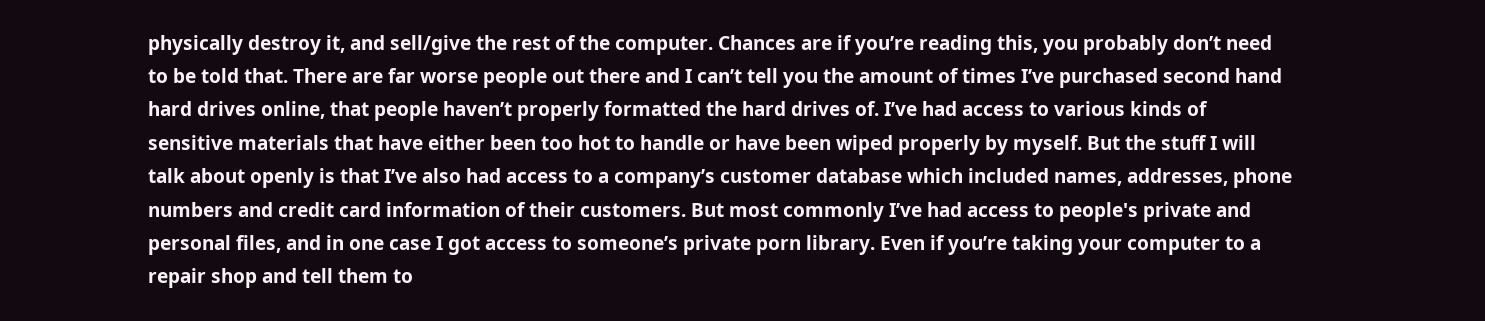physically destroy it, and sell/give the rest of the computer. Chances are if you’re reading this, you probably don’t need to be told that. There are far worse people out there and I can’t tell you the amount of times I’ve purchased second hand hard drives online, that people haven’t properly formatted the hard drives of. I’ve had access to various kinds of sensitive materials that have either been too hot to handle or have been wiped properly by myself. But the stuff I will talk about openly is that I’ve also had access to a company’s customer database which included names, addresses, phone numbers and credit card information of their customers. But most commonly I’ve had access to people's private and personal files, and in one case I got access to someone’s private porn library. Even if you’re taking your computer to a repair shop and tell them to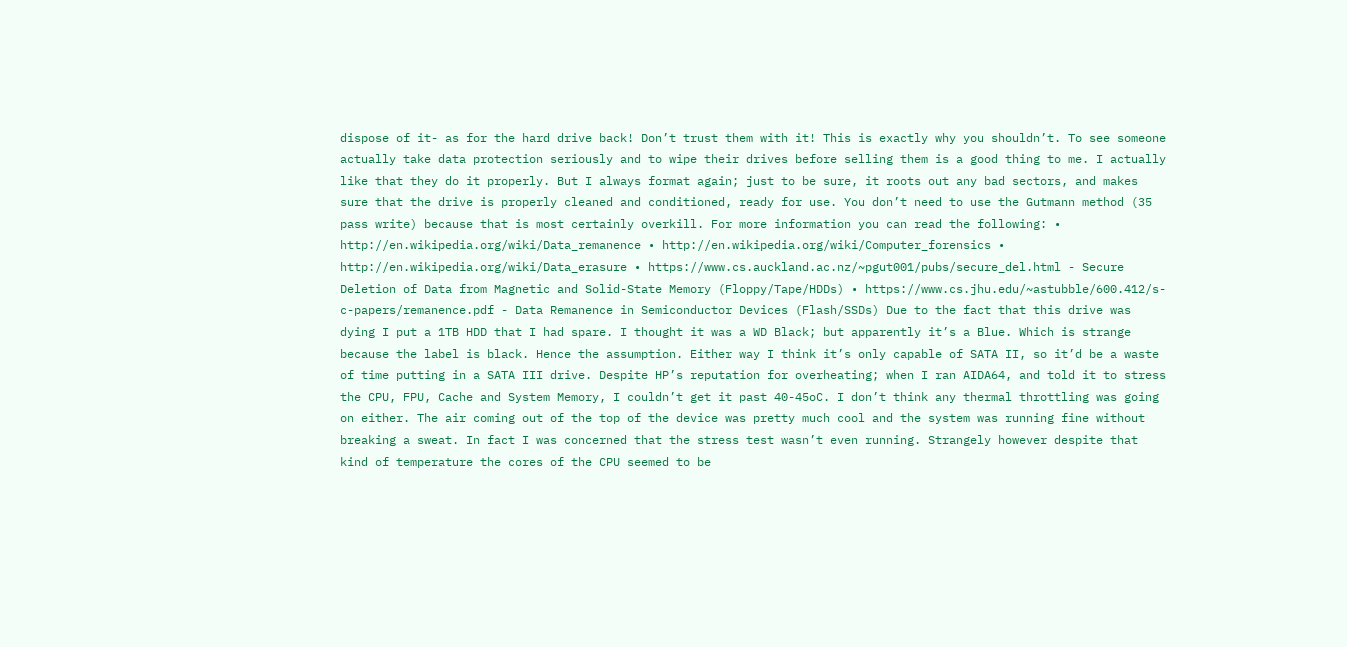dispose of it- as for the hard drive back! Don’t trust them with it! This is exactly why you shouldn’t. To see someone actually take data protection seriously and to wipe their drives before selling them is a good thing to me. I actually like that they do it properly. But I always format again; just to be sure, it roots out any bad sectors, and makes sure that the drive is properly cleaned and conditioned, ready for use. You don’t need to use the Gutmann method (35 pass write) because that is most certainly overkill. For more information you can read the following: • http://en.wikipedia.org/wiki/Data_remanence • http://en.wikipedia.org/wiki/Computer_forensics • http://en.wikipedia.org/wiki/Data_erasure • https://www.cs.auckland.ac.nz/~pgut001/pubs/secure_del.html - Secure Deletion of Data from Magnetic and Solid-State Memory (Floppy/Tape/HDDs) • https://www.cs.jhu.edu/~astubble/600.412/s-c-papers/remanence.pdf - Data Remanence in Semiconductor Devices (Flash/SSDs) Due to the fact that this drive was dying I put a 1TB HDD that I had spare. I thought it was a WD Black; but apparently it’s a Blue. Which is strange because the label is black. Hence the assumption. Either way I think it’s only capable of SATA II, so it’d be a waste of time putting in a SATA III drive. Despite HP’s reputation for overheating; when I ran AIDA64, and told it to stress the CPU, FPU, Cache and System Memory, I couldn’t get it past 40-45oC. I don’t think any thermal throttling was going on either. The air coming out of the top of the device was pretty much cool and the system was running fine without breaking a sweat. In fact I was concerned that the stress test wasn’t even running. Strangely however despite that kind of temperature the cores of the CPU seemed to be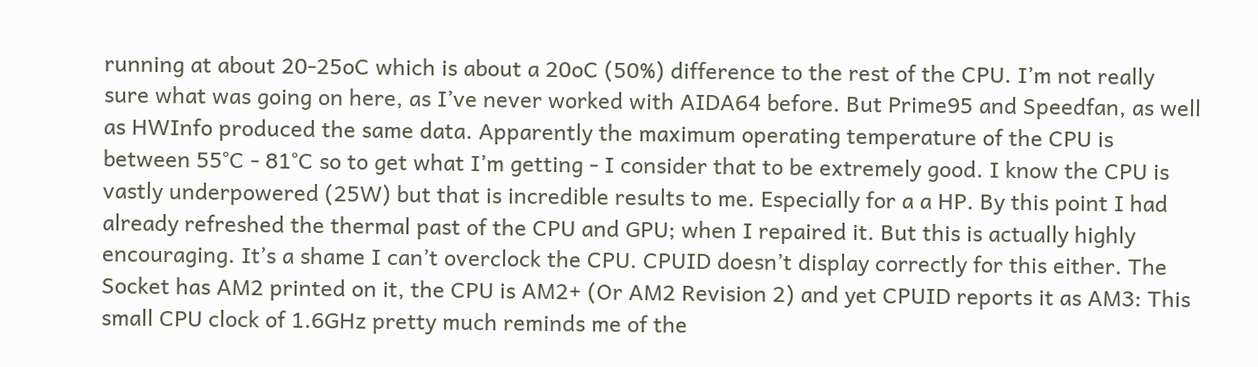running at about 20-25oC which is about a 20oC (50%) difference to the rest of the CPU. I’m not really sure what was going on here, as I’ve never worked with AIDA64 before. But Prime95 and Speedfan, as well as HWInfo produced the same data. Apparently the maximum operating temperature of the CPU is between 55°C - 81°C so to get what I’m getting - I consider that to be extremely good. I know the CPU is vastly underpowered (25W) but that is incredible results to me. Especially for a a HP. By this point I had already refreshed the thermal past of the CPU and GPU; when I repaired it. But this is actually highly encouraging. It’s a shame I can’t overclock the CPU. CPUID doesn’t display correctly for this either. The Socket has AM2 printed on it, the CPU is AM2+ (Or AM2 Revision 2) and yet CPUID reports it as AM3: This small CPU clock of 1.6GHz pretty much reminds me of the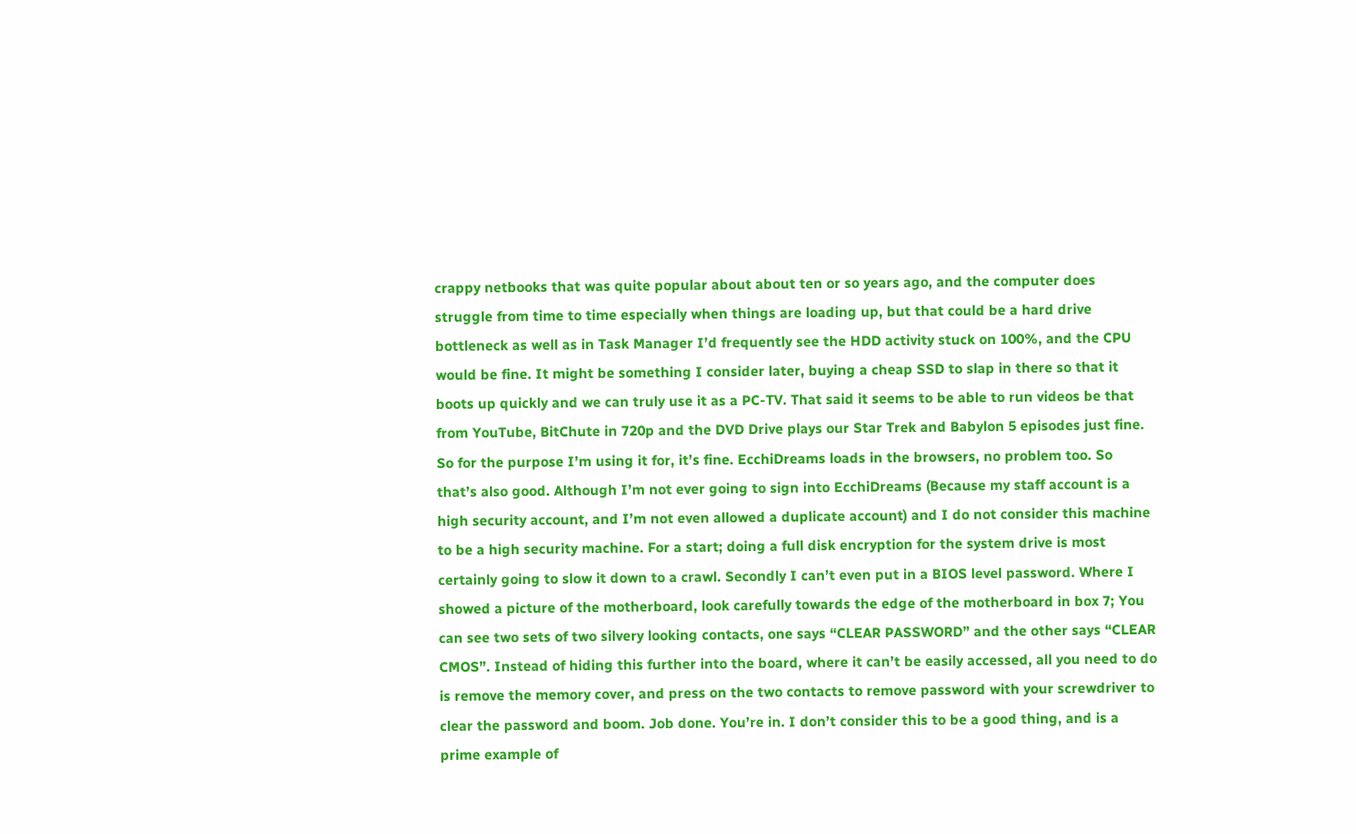crappy netbooks that was quite popular about about ten or so years ago, and the computer does struggle from time to time especially when things are loading up, but that could be a hard drive bottleneck as well as in Task Manager I’d frequently see the HDD activity stuck on 100%, and the CPU would be fine. It might be something I consider later, buying a cheap SSD to slap in there so that it boots up quickly and we can truly use it as a PC-TV. That said it seems to be able to run videos be that from YouTube, BitChute in 720p and the DVD Drive plays our Star Trek and Babylon 5 episodes just fine. So for the purpose I’m using it for, it’s fine. EcchiDreams loads in the browsers, no problem too. So that’s also good. Although I’m not ever going to sign into EcchiDreams (Because my staff account is a high security account, and I’m not even allowed a duplicate account) and I do not consider this machine to be a high security machine. For a start; doing a full disk encryption for the system drive is most certainly going to slow it down to a crawl. Secondly I can’t even put in a BIOS level password. Where I showed a picture of the motherboard, look carefully towards the edge of the motherboard in box 7; You can see two sets of two silvery looking contacts, one says “CLEAR PASSWORD” and the other says “CLEAR CMOS”. Instead of hiding this further into the board, where it can’t be easily accessed, all you need to do is remove the memory cover, and press on the two contacts to remove password with your screwdriver to clear the password and boom. Job done. You’re in. I don’t consider this to be a good thing, and is a prime example of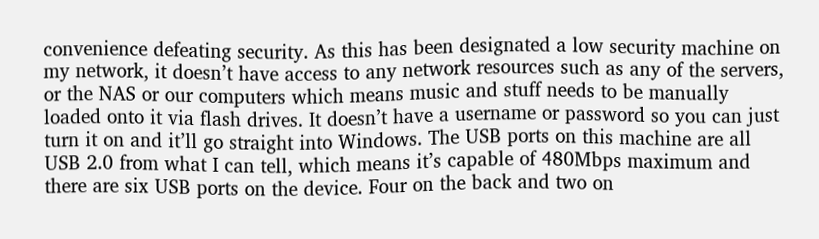convenience defeating security. As this has been designated a low security machine on my network, it doesn’t have access to any network resources such as any of the servers, or the NAS or our computers which means music and stuff needs to be manually loaded onto it via flash drives. It doesn’t have a username or password so you can just turn it on and it’ll go straight into Windows. The USB ports on this machine are all USB 2.0 from what I can tell, which means it’s capable of 480Mbps maximum and there are six USB ports on the device. Four on the back and two on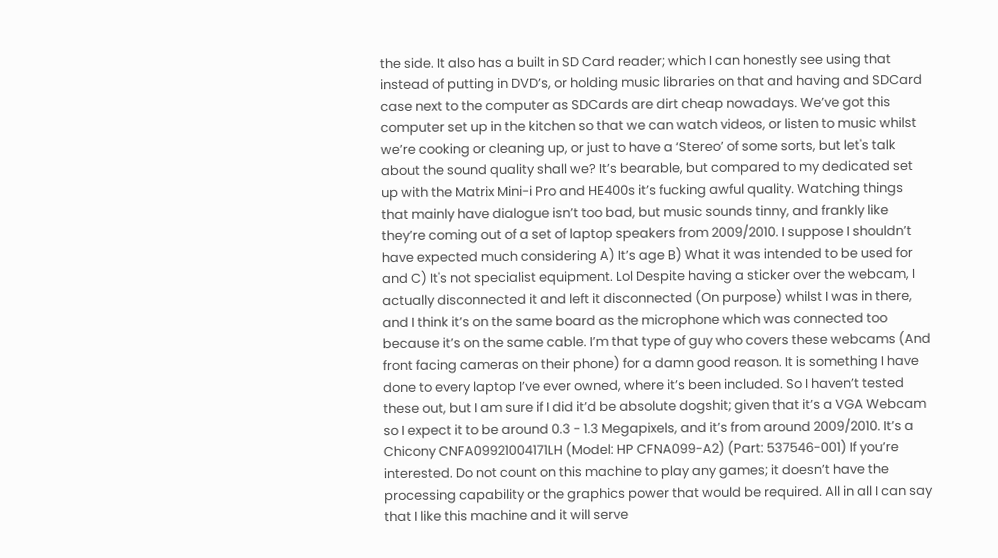the side. It also has a built in SD Card reader; which I can honestly see using that instead of putting in DVD’s, or holding music libraries on that and having and SDCard case next to the computer as SDCards are dirt cheap nowadays. We’ve got this computer set up in the kitchen so that we can watch videos, or listen to music whilst we’re cooking or cleaning up, or just to have a ‘Stereo’ of some sorts, but let's talk about the sound quality shall we? It’s bearable, but compared to my dedicated set up with the Matrix Mini-i Pro and HE400s it’s fucking awful quality. Watching things that mainly have dialogue isn’t too bad, but music sounds tinny, and frankly like they’re coming out of a set of laptop speakers from 2009/2010. I suppose I shouldn’t have expected much considering A) It’s age B) What it was intended to be used for and C) It's not specialist equipment. Lol Despite having a sticker over the webcam, I actually disconnected it and left it disconnected (On purpose) whilst I was in there, and I think it’s on the same board as the microphone which was connected too because it’s on the same cable. I’m that type of guy who covers these webcams (And front facing cameras on their phone) for a damn good reason. It is something I have done to every laptop I’ve ever owned, where it’s been included. So I haven’t tested these out, but I am sure if I did it’d be absolute dogshit; given that it’s a VGA Webcam so I expect it to be around 0.3 - 1.3 Megapixels, and it’s from around 2009/2010. It’s a Chicony CNFA09921004171LH (Model: HP CFNA099-A2) (Part: 537546-001) If you’re interested. Do not count on this machine to play any games; it doesn’t have the processing capability or the graphics power that would be required. All in all I can say that I like this machine and it will serve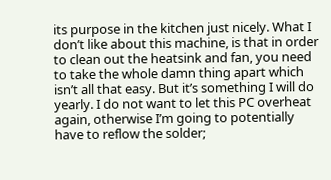its purpose in the kitchen just nicely. What I don’t like about this machine, is that in order to clean out the heatsink and fan, you need to take the whole damn thing apart which isn’t all that easy. But it’s something I will do yearly. I do not want to let this PC overheat again, otherwise I’m going to potentially have to reflow the solder;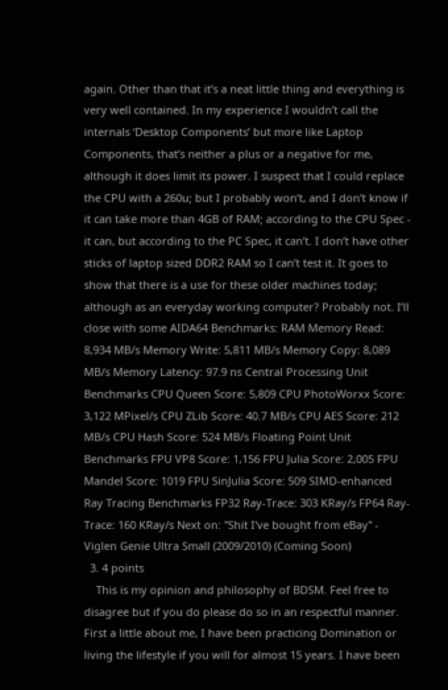again. Other than that it’s a neat little thing and everything is very well contained. In my experience I wouldn’t call the internals ‘Desktop Components’ but more like Laptop Components, that’s neither a plus or a negative for me, although it does limit its power. I suspect that I could replace the CPU with a 260u; but I probably won’t, and I don’t know if it can take more than 4GB of RAM; according to the CPU Spec - it can, but according to the PC Spec, it can’t. I don’t have other sticks of laptop sized DDR2 RAM so I can’t test it. It goes to show that there is a use for these older machines today; although as an everyday working computer? Probably not. I’ll close with some AIDA64 Benchmarks: RAM Memory Read: 8,934 MB/s Memory Write: 5,811 MB/s Memory Copy: 8,089 MB/s Memory Latency: 97.9 ns Central Processing Unit Benchmarks CPU Queen Score: 5,809 CPU PhotoWorxx Score: 3,122 MPixel/s CPU ZLib Score: 40.7 MB/s CPU AES Score: 212 MB/s CPU Hash Score: 524 MB/s Floating Point Unit Benchmarks FPU VP8 Score: 1,156 FPU Julia Score: 2,005 FPU Mandel Score: 1019 FPU SinJulia Score: 509 SIMD-enhanced Ray Tracing Benchmarks FP32 Ray-Trace: 303 KRay/s FP64 Ray-Trace: 160 KRay/s Next on: "Shit I've bought from eBay" - Viglen Genie Ultra Small (2009/2010) (Coming Soon)
  3. 4 points
    This is my opinion and philosophy of BDSM. Feel free to disagree but if you do please do so in an respectful manner. First a little about me, I have been practicing Domination or living the lifestyle if you will for almost 15 years. I have been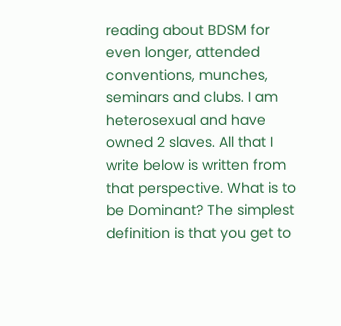reading about BDSM for even longer, attended conventions, munches, seminars and clubs. I am heterosexual and have owned 2 slaves. All that I write below is written from that perspective. What is to be Dominant? The simplest definition is that you get to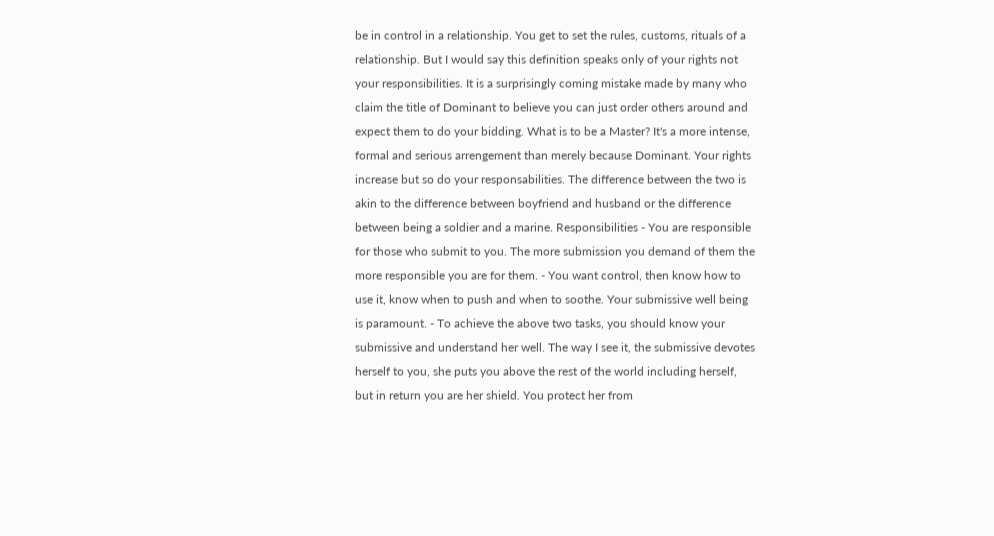be in control in a relationship. You get to set the rules, customs, rituals of a relationship. But I would say this definition speaks only of your rights not your responsibilities. It is a surprisingly coming mistake made by many who claim the title of Dominant to believe you can just order others around and expect them to do your bidding. What is to be a Master? It's a more intense, formal and serious arrengement than merely because Dominant. Your rights increase but so do your responsabilities. The difference between the two is akin to the difference between boyfriend and husband or the difference between being a soldier and a marine. Responsibilities - You are responsible for those who submit to you. The more submission you demand of them the more responsible you are for them. - You want control, then know how to use it, know when to push and when to soothe. Your submissive well being is paramount. - To achieve the above two tasks, you should know your submissive and understand her well. The way I see it, the submissive devotes herself to you, she puts you above the rest of the world including herself, but in return you are her shield. You protect her from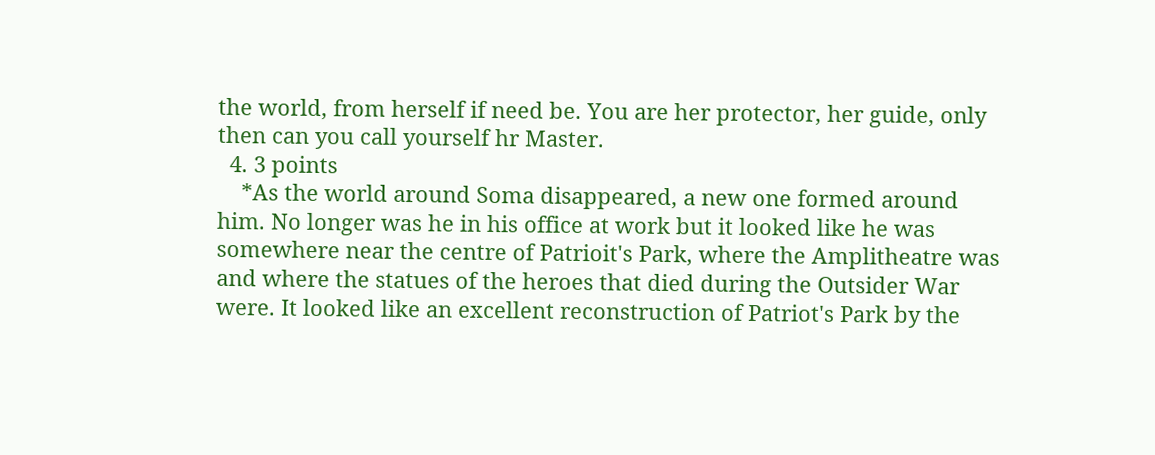the world, from herself if need be. You are her protector, her guide, only then can you call yourself hr Master.
  4. 3 points
    *As the world around Soma disappeared, a new one formed around him. No longer was he in his office at work but it looked like he was somewhere near the centre of Patrioit's Park, where the Amplitheatre was and where the statues of the heroes that died during the Outsider War were. It looked like an excellent reconstruction of Patriot's Park by the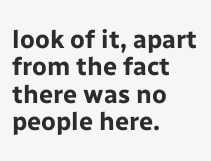look of it, apart from the fact there was no people here.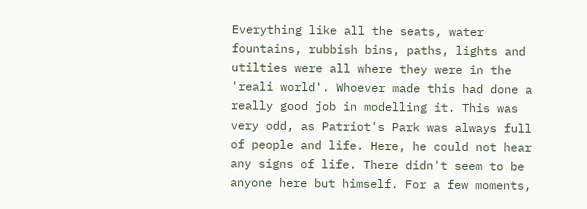Everything like all the seats, water fountains, rubbish bins, paths, lights and utilties were all where they were in the 'reali world'. Whoever made this had done a really good job in modelling it. This was very odd, as Patriot's Park was always full of people and life. Here, he could not hear any signs of life. There didn't seem to be anyone here but himself. For a few moments,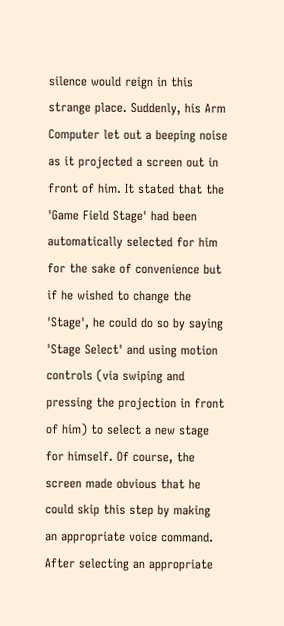silence would reign in this strange place. Suddenly, his Arm Computer let out a beeping noise as it projected a screen out in front of him. It stated that the 'Game Field Stage' had been automatically selected for him for the sake of convenience but if he wished to change the 'Stage', he could do so by saying 'Stage Select' and using motion controls (via swiping and pressing the projection in front of him) to select a new stage for himself. Of course, the screen made obvious that he could skip this step by making an appropriate voice command. After selecting an appropriate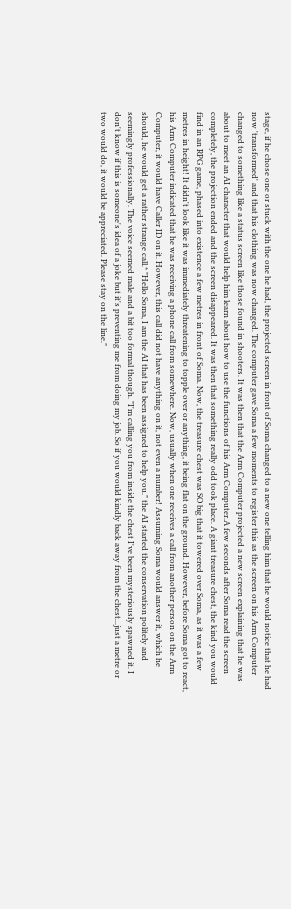stage, if he chose one or stuck with the one he had, the projected screen in front of Soma changed to a new one telling him that he would notice that he had now 'transformed' and that his clothing was now changed. The computer gave Soma a few moments to register this as the screen on his Arm Computer changed to something like a status screen like those found in shooters. It was then that the Arm Computer projected a new screen explaining that he was about to meet an AI character that would help him learn about how to use the functions of his Arm Computer.A few seconds after Soma read the screen completely, the projection ended and the screen disappeared. It was then that something really odd took place. A giant treasure chest, the kind you would find in an RPG game, phased into existence a few metres in front of Soma. Now, the treasure chest was SO big that it towered over Soma, as it was a few metres in height! It didn't look like it was immediately threatening to topple over or anything, it being flat on the ground. However, before Soma got to react, his Arm Computer indicated that he was receiving a phone call from somewhere. Now, usually when one receives a call from another person on the Arm Computer, it would have Caller ID on it. However, this call did not have anything on it, not even a number! Assuming Soma would answer it, which he should, he would get a rather strange call.* "Hello Soma, I am the AI that has been assigned to help you." the AI started the conservation politely and seemingly professionally. The voice seemed male and a bit too formal though. "I'm calling you from inside the chest I've been mysteriously spawned it. I don't know if this is someone's idea of a joke but it's preventing me from doing my job. So if you would kindly back away from the chest...just a metre or two would do, it would be appreciated. Please stay on the line."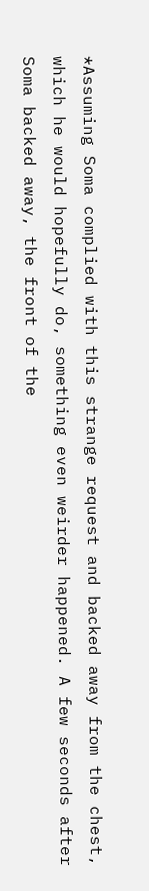*Assuming Soma complied with this strange request and backed away from the chest, which he would hopefully do, something even weirder happened. A few seconds after Soma backed away, the front of the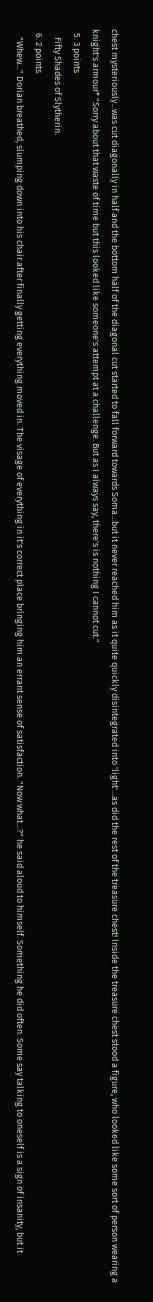chest mysteriously...was cut diagonally in half and the bottom half of the diagonal cut started to fall forward towards Soma...but it never reached him as it quite quickly disintegrated into 'light'...as did the rest of the treasure chest! Inside the treasure chest stood a figure, who looked like some sort of person wearing a knight's armour* "Sorry about that waste of time but this looked like someone's attempt at a challenge. But as I always say, there's is nothing I cannot cut."
  5. 3 points
    Fifty Shades of Slytherin.
  6. 2 points
    "Whew..." Dorian breathed, slumping down into his chair after finally getting everything moved in. The visage of everything in it's correct place bringing him an errant sense of satisfaction. "Now what...?" he said aloud to himself. Something he did often. Some say talking to oneself is a sign of insanity, but it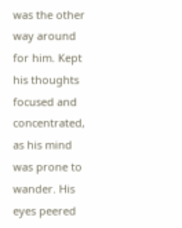was the other way around for him. Kept his thoughts focused and concentrated, as his mind was prone to wander. His eyes peered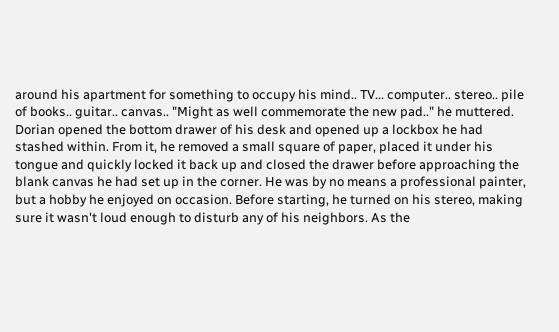around his apartment for something to occupy his mind.. TV... computer.. stereo.. pile of books.. guitar.. canvas.. "Might as well commemorate the new pad.." he muttered. Dorian opened the bottom drawer of his desk and opened up a lockbox he had stashed within. From it, he removed a small square of paper, placed it under his tongue and quickly locked it back up and closed the drawer before approaching the blank canvas he had set up in the corner. He was by no means a professional painter, but a hobby he enjoyed on occasion. Before starting, he turned on his stereo, making sure it wasn't loud enough to disturb any of his neighbors. As the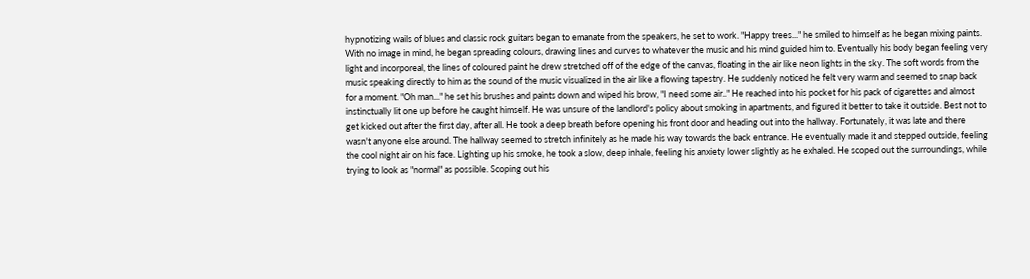hypnotizing wails of blues and classic rock guitars began to emanate from the speakers, he set to work. "Happy trees..." he smiled to himself as he began mixing paints. With no image in mind, he began spreading colours, drawing lines and curves to whatever the music and his mind guided him to. Eventually his body began feeling very light and incorporeal, the lines of coloured paint he drew stretched off of the edge of the canvas, floating in the air like neon lights in the sky. The soft words from the music speaking directly to him as the sound of the music visualized in the air like a flowing tapestry. He suddenly noticed he felt very warm and seemed to snap back for a moment. "Oh man..." he set his brushes and paints down and wiped his brow, "I need some air.." He reached into his pocket for his pack of cigarettes and almost instinctually lit one up before he caught himself. He was unsure of the landlord's policy about smoking in apartments, and figured it better to take it outside. Best not to get kicked out after the first day, after all. He took a deep breath before opening his front door and heading out into the hallway. Fortunately, it was late and there wasn't anyone else around. The hallway seemed to stretch infinitely as he made his way towards the back entrance. He eventually made it and stepped outside, feeling the cool night air on his face. Lighting up his smoke, he took a slow, deep inhale, feeling his anxiety lower slightly as he exhaled. He scoped out the surroundings, while trying to look as "normal" as possible. Scoping out his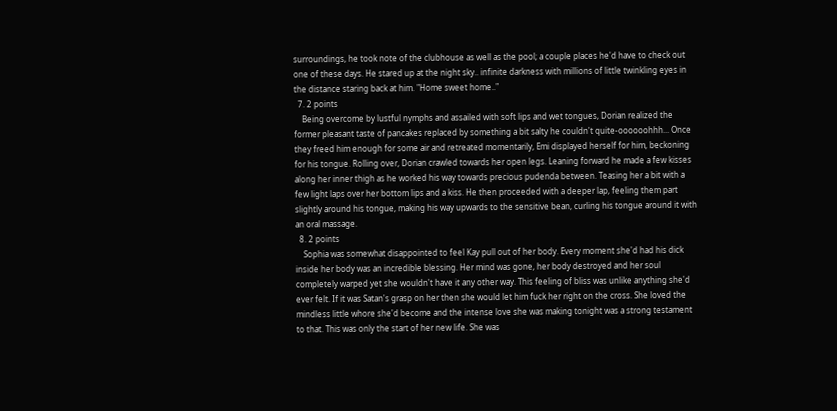surroundings, he took note of the clubhouse as well as the pool; a couple places he'd have to check out one of these days. He stared up at the night sky.. infinite darkness with millions of little twinkling eyes in the distance staring back at him. "Home sweet home.."
  7. 2 points
    Being overcome by lustful nymphs and assailed with soft lips and wet tongues, Dorian realized the former pleasant taste of pancakes replaced by something a bit salty he couldn't quite-oooooohhh... Once they freed him enough for some air and retreated momentarily, Emi displayed herself for him, beckoning for his tongue. Rolling over, Dorian crawled towards her open legs. Leaning forward he made a few kisses along her inner thigh as he worked his way towards precious pudenda between. Teasing her a bit with a few light laps over her bottom lips and a kiss. He then proceeded with a deeper lap, feeling them part slightly around his tongue, making his way upwards to the sensitive bean, curling his tongue around it with an oral massage.
  8. 2 points
    Sophia was somewhat disappointed to feel Kay pull out of her body. Every moment she'd had his dick inside her body was an incredible blessing. Her mind was gone, her body destroyed and her soul completely warped yet she wouldn't have it any other way. This feeling of bliss was unlike anything she'd ever felt. If it was Satan's grasp on her then she would let him fuck her right on the cross. She loved the mindless little whore she'd become and the intense love she was making tonight was a strong testament to that. This was only the start of her new life. She was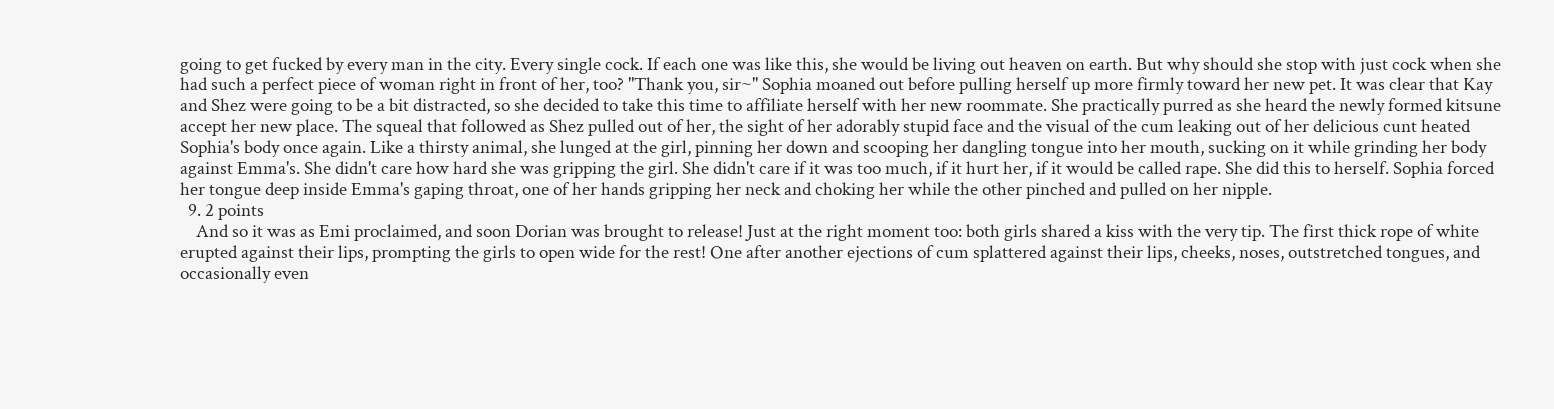going to get fucked by every man in the city. Every single cock. If each one was like this, she would be living out heaven on earth. But why should she stop with just cock when she had such a perfect piece of woman right in front of her, too? "Thank you, sir~" Sophia moaned out before pulling herself up more firmly toward her new pet. It was clear that Kay and Shez were going to be a bit distracted, so she decided to take this time to affiliate herself with her new roommate. She practically purred as she heard the newly formed kitsune accept her new place. The squeal that followed as Shez pulled out of her, the sight of her adorably stupid face and the visual of the cum leaking out of her delicious cunt heated Sophia's body once again. Like a thirsty animal, she lunged at the girl, pinning her down and scooping her dangling tongue into her mouth, sucking on it while grinding her body against Emma's. She didn't care how hard she was gripping the girl. She didn't care if it was too much, if it hurt her, if it would be called rape. She did this to herself. Sophia forced her tongue deep inside Emma's gaping throat, one of her hands gripping her neck and choking her while the other pinched and pulled on her nipple.
  9. 2 points
    And so it was as Emi proclaimed, and soon Dorian was brought to release! Just at the right moment too: both girls shared a kiss with the very tip. The first thick rope of white erupted against their lips, prompting the girls to open wide for the rest! One after another ejections of cum splattered against their lips, cheeks, noses, outstretched tongues, and occasionally even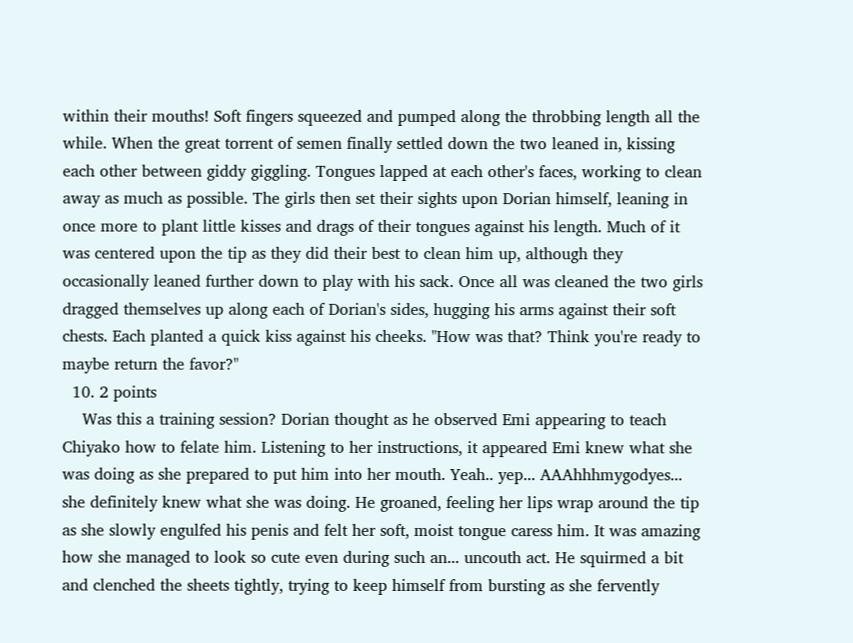within their mouths! Soft fingers squeezed and pumped along the throbbing length all the while. When the great torrent of semen finally settled down the two leaned in, kissing each other between giddy giggling. Tongues lapped at each other's faces, working to clean away as much as possible. The girls then set their sights upon Dorian himself, leaning in once more to plant little kisses and drags of their tongues against his length. Much of it was centered upon the tip as they did their best to clean him up, although they occasionally leaned further down to play with his sack. Once all was cleaned the two girls dragged themselves up along each of Dorian's sides, hugging his arms against their soft chests. Each planted a quick kiss against his cheeks. "How was that? Think you're ready to maybe return the favor?"
  10. 2 points
    Was this a training session? Dorian thought as he observed Emi appearing to teach Chiyako how to felate him. Listening to her instructions, it appeared Emi knew what she was doing as she prepared to put him into her mouth. Yeah.. yep... AAAhhhmygodyes... she definitely knew what she was doing. He groaned, feeling her lips wrap around the tip as she slowly engulfed his penis and felt her soft, moist tongue caress him. It was amazing how she managed to look so cute even during such an... uncouth act. He squirmed a bit and clenched the sheets tightly, trying to keep himself from bursting as she fervently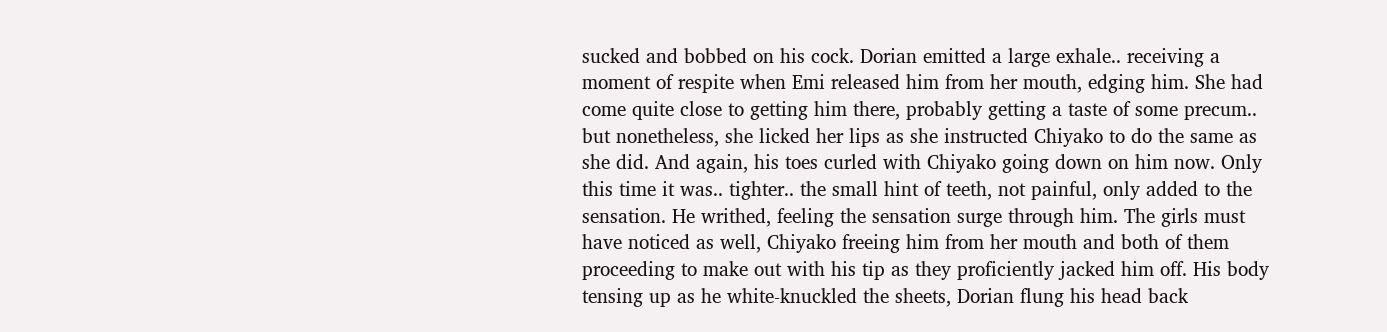sucked and bobbed on his cock. Dorian emitted a large exhale.. receiving a moment of respite when Emi released him from her mouth, edging him. She had come quite close to getting him there, probably getting a taste of some precum.. but nonetheless, she licked her lips as she instructed Chiyako to do the same as she did. And again, his toes curled with Chiyako going down on him now. Only this time it was.. tighter.. the small hint of teeth, not painful, only added to the sensation. He writhed, feeling the sensation surge through him. The girls must have noticed as well, Chiyako freeing him from her mouth and both of them proceeding to make out with his tip as they proficiently jacked him off. His body tensing up as he white-knuckled the sheets, Dorian flung his head back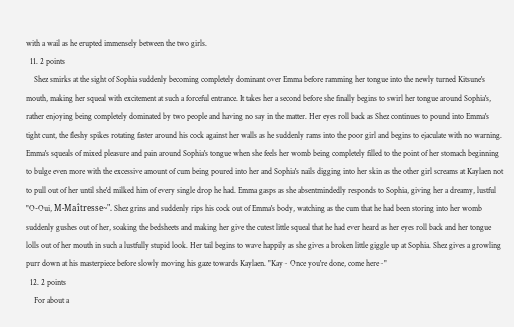with a wail as he erupted immensely between the two girls.
  11. 2 points
    Shez smirks at the sight of Sophia suddenly becoming completely dominant over Emma before ramming her tongue into the newly turned Kitsune's mouth, making her squeal with excitement at such a forceful entrance. It takes her a second before she finally begins to swirl her tongue around Sophia's, rather enjoying being completely dominated by two people and having no say in the matter. Her eyes roll back as Shez continues to pound into Emma's tight cunt, the fleshy spikes rotating faster around his cock against her walls as he suddenly rams into the poor girl and begins to ejaculate with no warning. Emma's squeals of mixed pleasure and pain around Sophia's tongue when she feels her womb being completely filled to the point of her stomach beginning to bulge even more with the excessive amount of cum being poured into her and Sophia's nails digging into her skin as the other girl screams at Kaylaen not to pull out of her until she'd milked him of every single drop he had. Emma gasps as she absentmindedly responds to Sophia, giving her a dreamy, lustful "O-Oui, M-Maîtresse~". Shez grins and suddenly rips his cock out of Emma's body, watching as the cum that he had been storing into her womb suddenly gushes out of her, soaking the bedsheets and making her give the cutest little squeal that he had ever heard as her eyes roll back and her tongue lolls out of her mouth in such a lustfully stupid look. Her tail begins to wave happily as she gives a broken little giggle up at Sophia. Shez gives a growling purr down at his masterpiece before slowly moving his gaze towards Kaylaen. "Kay~ Once you're done, come here~"
  12. 2 points
    For about a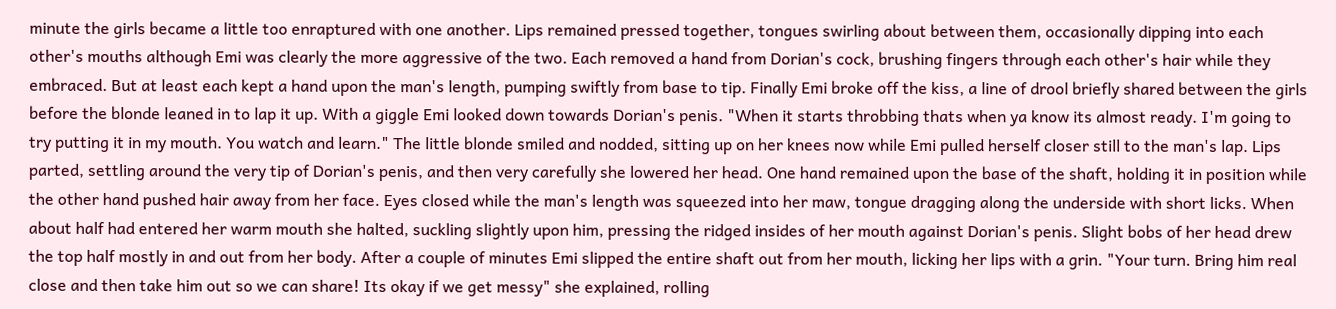minute the girls became a little too enraptured with one another. Lips remained pressed together, tongues swirling about between them, occasionally dipping into each other's mouths although Emi was clearly the more aggressive of the two. Each removed a hand from Dorian's cock, brushing fingers through each other's hair while they embraced. But at least each kept a hand upon the man's length, pumping swiftly from base to tip. Finally Emi broke off the kiss, a line of drool briefly shared between the girls before the blonde leaned in to lap it up. With a giggle Emi looked down towards Dorian's penis. "When it starts throbbing thats when ya know its almost ready. I'm going to try putting it in my mouth. You watch and learn." The little blonde smiled and nodded, sitting up on her knees now while Emi pulled herself closer still to the man's lap. Lips parted, settling around the very tip of Dorian's penis, and then very carefully she lowered her head. One hand remained upon the base of the shaft, holding it in position while the other hand pushed hair away from her face. Eyes closed while the man's length was squeezed into her maw, tongue dragging along the underside with short licks. When about half had entered her warm mouth she halted, suckling slightly upon him, pressing the ridged insides of her mouth against Dorian's penis. Slight bobs of her head drew the top half mostly in and out from her body. After a couple of minutes Emi slipped the entire shaft out from her mouth, licking her lips with a grin. "Your turn. Bring him real close and then take him out so we can share! Its okay if we get messy" she explained, rolling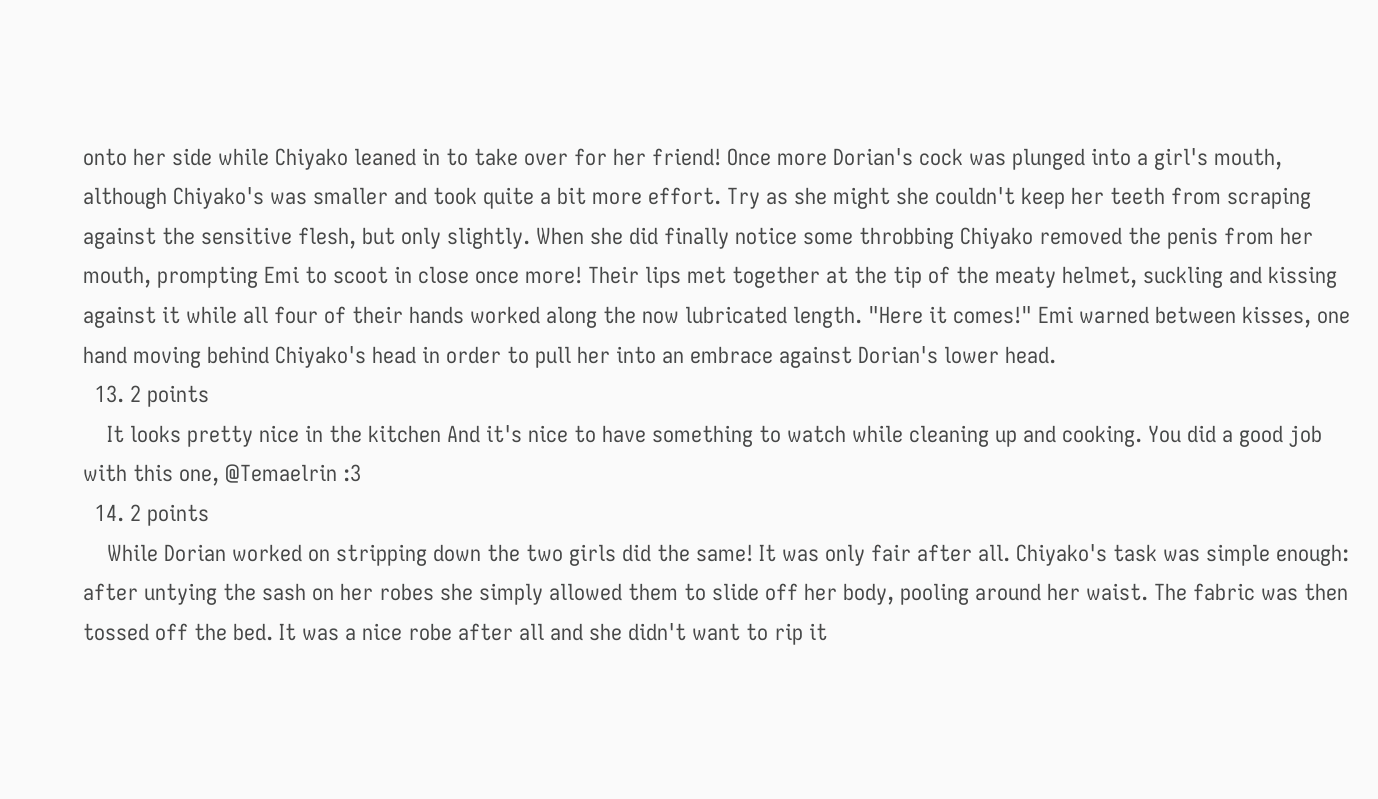onto her side while Chiyako leaned in to take over for her friend! Once more Dorian's cock was plunged into a girl's mouth, although Chiyako's was smaller and took quite a bit more effort. Try as she might she couldn't keep her teeth from scraping against the sensitive flesh, but only slightly. When she did finally notice some throbbing Chiyako removed the penis from her mouth, prompting Emi to scoot in close once more! Their lips met together at the tip of the meaty helmet, suckling and kissing against it while all four of their hands worked along the now lubricated length. "Here it comes!" Emi warned between kisses, one hand moving behind Chiyako's head in order to pull her into an embrace against Dorian's lower head.
  13. 2 points
    It looks pretty nice in the kitchen And it's nice to have something to watch while cleaning up and cooking. You did a good job with this one, @Temaelrin :3
  14. 2 points
    While Dorian worked on stripping down the two girls did the same! It was only fair after all. Chiyako's task was simple enough: after untying the sash on her robes she simply allowed them to slide off her body, pooling around her waist. The fabric was then tossed off the bed. It was a nice robe after all and she didn't want to rip it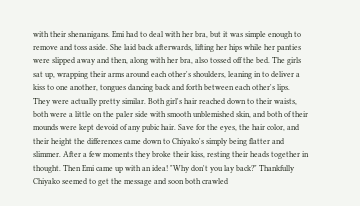with their shenanigans. Emi had to deal with her bra, but it was simple enough to remove and toss aside. She laid back afterwards, lifting her hips while her panties were slipped away and then, along with her bra, also tossed off the bed. The girls sat up, wrapping their arms around each other's shoulders, leaning in to deliver a kiss to one another, tongues dancing back and forth between each other's lips. They were actually pretty similar. Both girl's hair reached down to their waists, both were a little on the paler side with smooth unblemished skin, and both of their mounds were kept devoid of any pubic hair. Save for the eyes, the hair color, and their height the differences came down to Chiyako's simply being flatter and slimmer. After a few moments they broke their kiss, resting their heads together in thought. Then Emi came up with an idea! "Why don't you lay back?" Thankfully Chiyako seemed to get the message and soon both crawled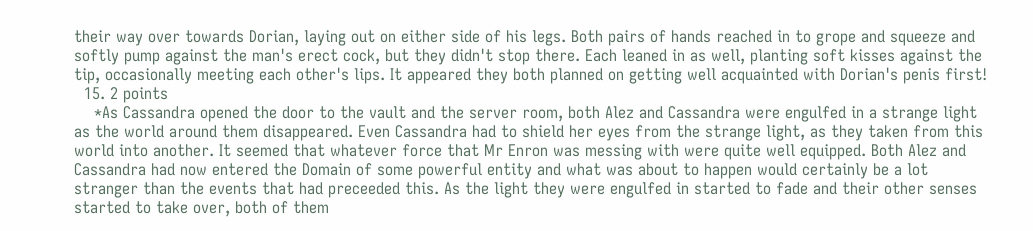their way over towards Dorian, laying out on either side of his legs. Both pairs of hands reached in to grope and squeeze and softly pump against the man's erect cock, but they didn't stop there. Each leaned in as well, planting soft kisses against the tip, occasionally meeting each other's lips. It appeared they both planned on getting well acquainted with Dorian's penis first!
  15. 2 points
    *As Cassandra opened the door to the vault and the server room, both Alez and Cassandra were engulfed in a strange light as the world around them disappeared. Even Cassandra had to shield her eyes from the strange light, as they taken from this world into another. It seemed that whatever force that Mr Enron was messing with were quite well equipped. Both Alez and Cassandra had now entered the Domain of some powerful entity and what was about to happen would certainly be a lot stranger than the events that had preceeded this. As the light they were engulfed in started to fade and their other senses started to take over, both of them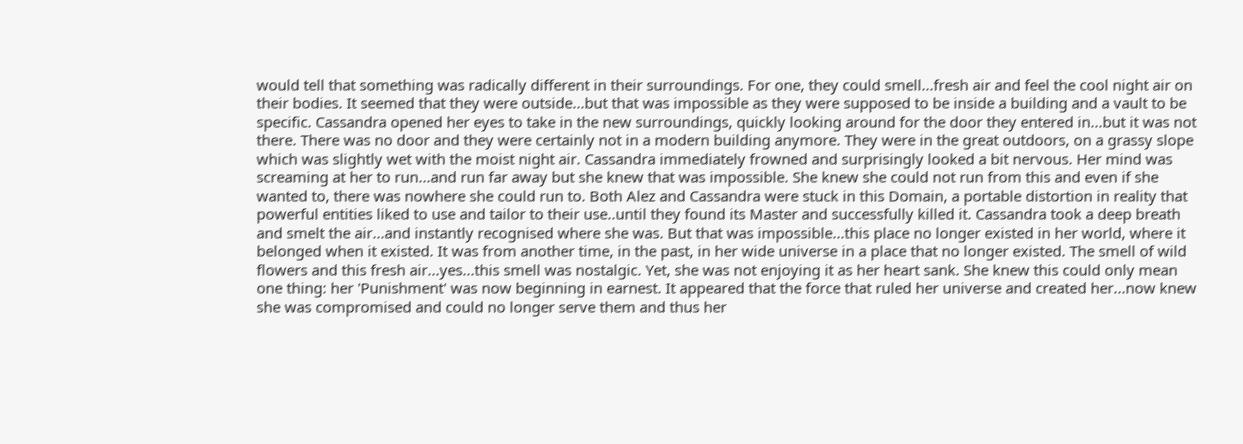would tell that something was radically different in their surroundings. For one, they could smell...fresh air and feel the cool night air on their bodies. It seemed that they were outside...but that was impossible as they were supposed to be inside a building and a vault to be specific. Cassandra opened her eyes to take in the new surroundings, quickly looking around for the door they entered in...but it was not there. There was no door and they were certainly not in a modern building anymore. They were in the great outdoors, on a grassy slope which was slightly wet with the moist night air. Cassandra immediately frowned and surprisingly looked a bit nervous. Her mind was screaming at her to run...and run far away but she knew that was impossible. She knew she could not run from this and even if she wanted to, there was nowhere she could run to. Both Alez and Cassandra were stuck in this Domain, a portable distortion in reality that powerful entities liked to use and tailor to their use..until they found its Master and successfully killed it. Cassandra took a deep breath and smelt the air...and instantly recognised where she was. But that was impossible...this place no longer existed in her world, where it belonged when it existed. It was from another time, in the past, in her wide universe in a place that no longer existed. The smell of wild flowers and this fresh air...yes...this smell was nostalgic. Yet, she was not enjoying it as her heart sank. She knew this could only mean one thing: her 'Punishment' was now beginning in earnest. It appeared that the force that ruled her universe and created her...now knew she was compromised and could no longer serve them and thus her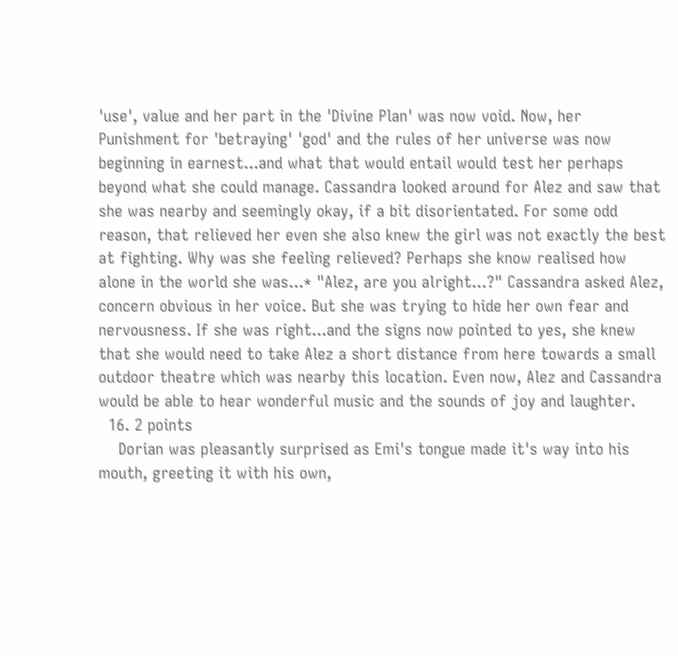'use', value and her part in the 'Divine Plan' was now void. Now, her Punishment for 'betraying' 'god' and the rules of her universe was now beginning in earnest...and what that would entail would test her perhaps beyond what she could manage. Cassandra looked around for Alez and saw that she was nearby and seemingly okay, if a bit disorientated. For some odd reason, that relieved her even she also knew the girl was not exactly the best at fighting. Why was she feeling relieved? Perhaps she know realised how alone in the world she was...* "Alez, are you alright...?" Cassandra asked Alez, concern obvious in her voice. But she was trying to hide her own fear and nervousness. If she was right...and the signs now pointed to yes, she knew that she would need to take Alez a short distance from here towards a small outdoor theatre which was nearby this location. Even now, Alez and Cassandra would be able to hear wonderful music and the sounds of joy and laughter.
  16. 2 points
    Dorian was pleasantly surprised as Emi's tongue made it's way into his mouth, greeting it with his own,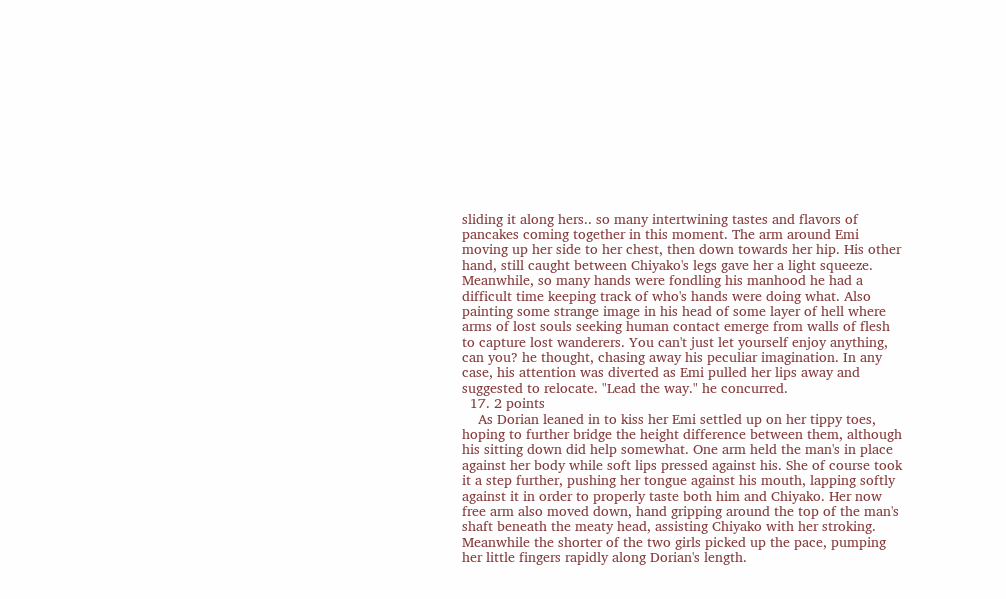sliding it along hers.. so many intertwining tastes and flavors of pancakes coming together in this moment. The arm around Emi moving up her side to her chest, then down towards her hip. His other hand, still caught between Chiyako's legs gave her a light squeeze. Meanwhile, so many hands were fondling his manhood he had a difficult time keeping track of who's hands were doing what. Also painting some strange image in his head of some layer of hell where arms of lost souls seeking human contact emerge from walls of flesh to capture lost wanderers. You can't just let yourself enjoy anything, can you? he thought, chasing away his peculiar imagination. In any case, his attention was diverted as Emi pulled her lips away and suggested to relocate. "Lead the way." he concurred.
  17. 2 points
    As Dorian leaned in to kiss her Emi settled up on her tippy toes, hoping to further bridge the height difference between them, although his sitting down did help somewhat. One arm held the man's in place against her body while soft lips pressed against his. She of course took it a step further, pushing her tongue against his mouth, lapping softly against it in order to properly taste both him and Chiyako. Her now free arm also moved down, hand gripping around the top of the man's shaft beneath the meaty head, assisting Chiyako with her stroking. Meanwhile the shorter of the two girls picked up the pace, pumping her little fingers rapidly along Dorian's length.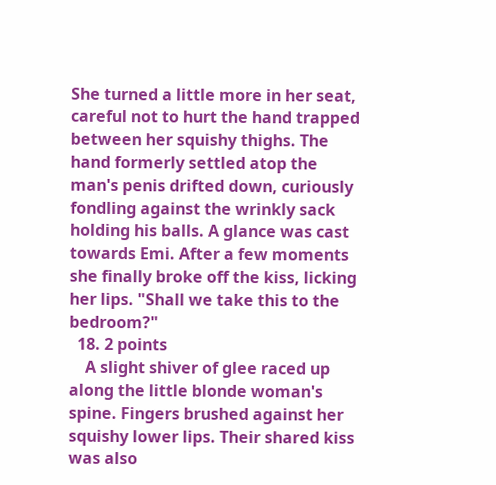She turned a little more in her seat, careful not to hurt the hand trapped between her squishy thighs. The hand formerly settled atop the man's penis drifted down, curiously fondling against the wrinkly sack holding his balls. A glance was cast towards Emi. After a few moments she finally broke off the kiss, licking her lips. "Shall we take this to the bedroom?"
  18. 2 points
    A slight shiver of glee raced up along the little blonde woman's spine. Fingers brushed against her squishy lower lips. Their shared kiss was also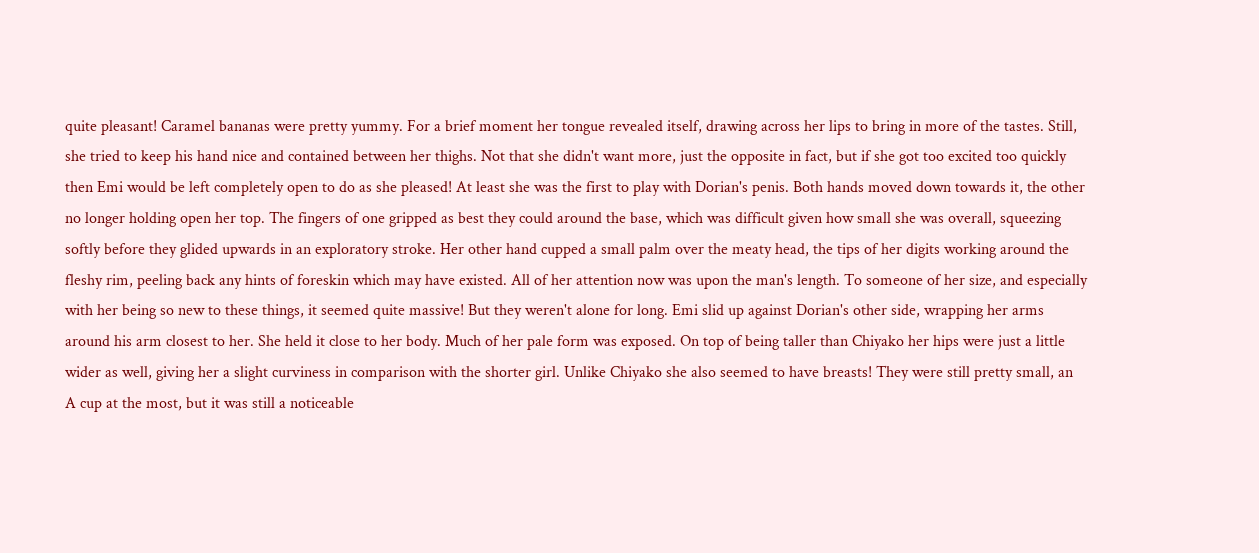quite pleasant! Caramel bananas were pretty yummy. For a brief moment her tongue revealed itself, drawing across her lips to bring in more of the tastes. Still, she tried to keep his hand nice and contained between her thighs. Not that she didn't want more, just the opposite in fact, but if she got too excited too quickly then Emi would be left completely open to do as she pleased! At least she was the first to play with Dorian's penis. Both hands moved down towards it, the other no longer holding open her top. The fingers of one gripped as best they could around the base, which was difficult given how small she was overall, squeezing softly before they glided upwards in an exploratory stroke. Her other hand cupped a small palm over the meaty head, the tips of her digits working around the fleshy rim, peeling back any hints of foreskin which may have existed. All of her attention now was upon the man's length. To someone of her size, and especially with her being so new to these things, it seemed quite massive! But they weren't alone for long. Emi slid up against Dorian's other side, wrapping her arms around his arm closest to her. She held it close to her body. Much of her pale form was exposed. On top of being taller than Chiyako her hips were just a little wider as well, giving her a slight curviness in comparison with the shorter girl. Unlike Chiyako she also seemed to have breasts! They were still pretty small, an A cup at the most, but it was still a noticeable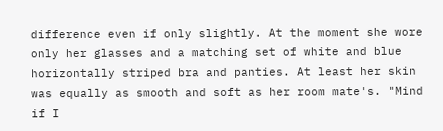difference even if only slightly. At the moment she wore only her glasses and a matching set of white and blue horizontally striped bra and panties. At least her skin was equally as smooth and soft as her room mate's. "Mind if I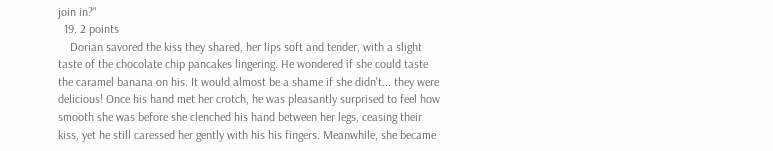join in?"
  19. 2 points
    Dorian savored the kiss they shared, her lips soft and tender, with a slight taste of the chocolate chip pancakes lingering. He wondered if she could taste the caramel banana on his. It would almost be a shame if she didn't... they were delicious! Once his hand met her crotch, he was pleasantly surprised to feel how smooth she was before she clenched his hand between her legs, ceasing their kiss, yet he still caressed her gently with his his fingers. Meanwhile, she became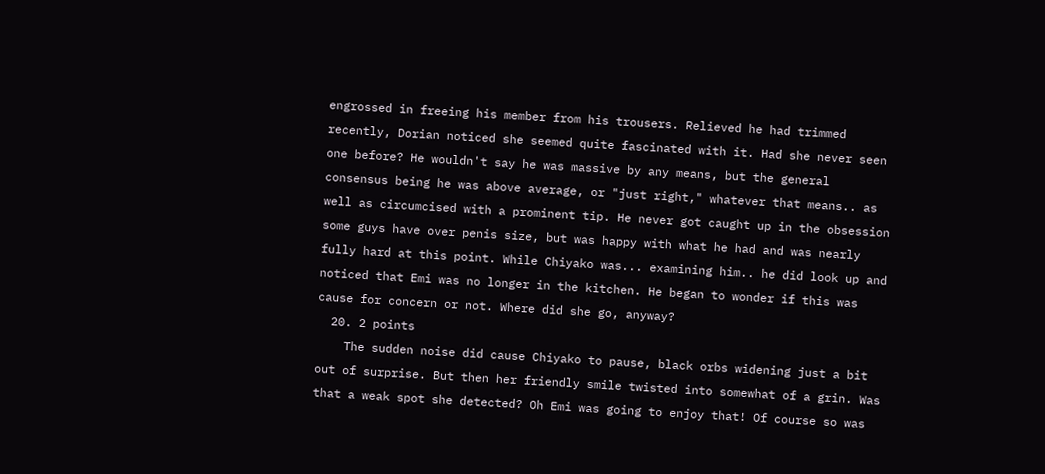engrossed in freeing his member from his trousers. Relieved he had trimmed recently, Dorian noticed she seemed quite fascinated with it. Had she never seen one before? He wouldn't say he was massive by any means, but the general consensus being he was above average, or "just right," whatever that means.. as well as circumcised with a prominent tip. He never got caught up in the obsession some guys have over penis size, but was happy with what he had and was nearly fully hard at this point. While Chiyako was... examining him.. he did look up and noticed that Emi was no longer in the kitchen. He began to wonder if this was cause for concern or not. Where did she go, anyway?
  20. 2 points
    The sudden noise did cause Chiyako to pause, black orbs widening just a bit out of surprise. But then her friendly smile twisted into somewhat of a grin. Was that a weak spot she detected? Oh Emi was going to enjoy that! Of course so was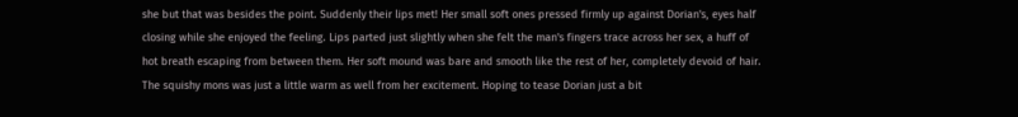she but that was besides the point. Suddenly their lips met! Her small soft ones pressed firmly up against Dorian's, eyes half closing while she enjoyed the feeling. Lips parted just slightly when she felt the man's fingers trace across her sex, a huff of hot breath escaping from between them. Her soft mound was bare and smooth like the rest of her, completely devoid of hair. The squishy mons was just a little warm as well from her excitement. Hoping to tease Dorian just a bit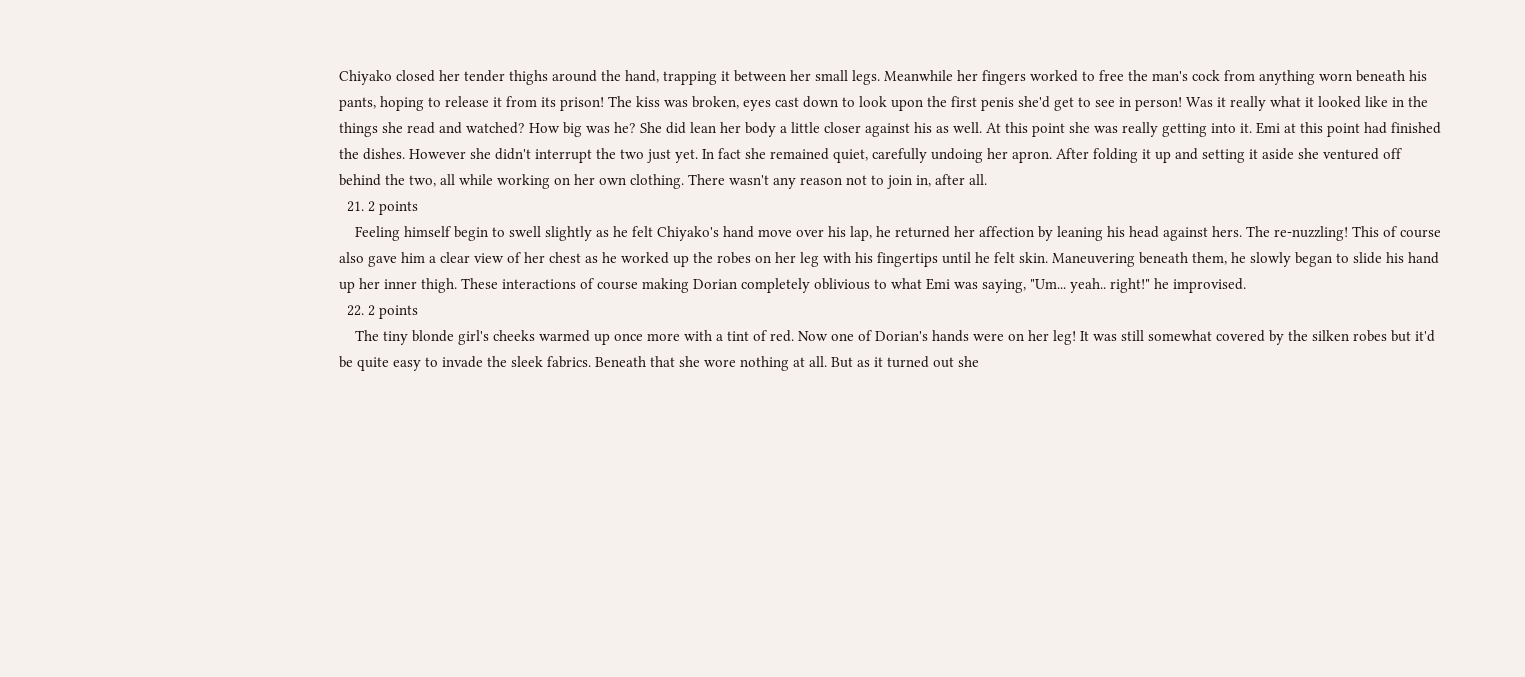Chiyako closed her tender thighs around the hand, trapping it between her small legs. Meanwhile her fingers worked to free the man's cock from anything worn beneath his pants, hoping to release it from its prison! The kiss was broken, eyes cast down to look upon the first penis she'd get to see in person! Was it really what it looked like in the things she read and watched? How big was he? She did lean her body a little closer against his as well. At this point she was really getting into it. Emi at this point had finished the dishes. However she didn't interrupt the two just yet. In fact she remained quiet, carefully undoing her apron. After folding it up and setting it aside she ventured off behind the two, all while working on her own clothing. There wasn't any reason not to join in, after all.
  21. 2 points
    Feeling himself begin to swell slightly as he felt Chiyako's hand move over his lap, he returned her affection by leaning his head against hers. The re-nuzzling! This of course also gave him a clear view of her chest as he worked up the robes on her leg with his fingertips until he felt skin. Maneuvering beneath them, he slowly began to slide his hand up her inner thigh. These interactions of course making Dorian completely oblivious to what Emi was saying, "Um... yeah.. right!" he improvised.
  22. 2 points
    The tiny blonde girl's cheeks warmed up once more with a tint of red. Now one of Dorian's hands were on her leg! It was still somewhat covered by the silken robes but it'd be quite easy to invade the sleek fabrics. Beneath that she wore nothing at all. But as it turned out she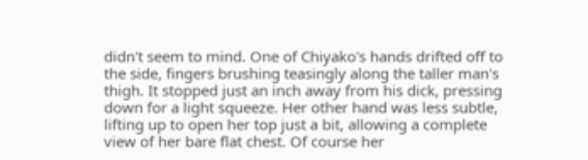didn't seem to mind. One of Chiyako's hands drifted off to the side, fingers brushing teasingly along the taller man's thigh. It stopped just an inch away from his dick, pressing down for a light squeeze. Her other hand was less subtle, lifting up to open her top just a bit, allowing a complete view of her bare flat chest. Of course her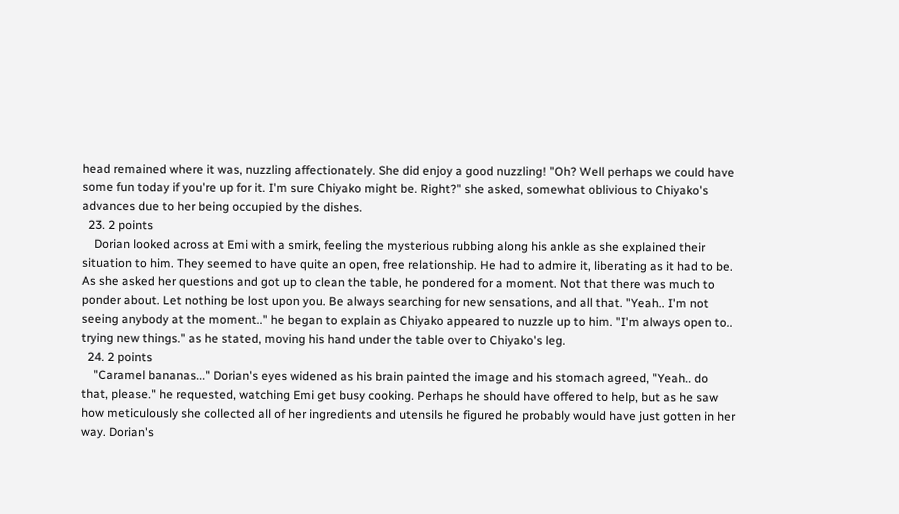head remained where it was, nuzzling affectionately. She did enjoy a good nuzzling! "Oh? Well perhaps we could have some fun today if you're up for it. I'm sure Chiyako might be. Right?" she asked, somewhat oblivious to Chiyako's advances due to her being occupied by the dishes.
  23. 2 points
    Dorian looked across at Emi with a smirk, feeling the mysterious rubbing along his ankle as she explained their situation to him. They seemed to have quite an open, free relationship. He had to admire it, liberating as it had to be. As she asked her questions and got up to clean the table, he pondered for a moment. Not that there was much to ponder about. Let nothing be lost upon you. Be always searching for new sensations, and all that. "Yeah.. I'm not seeing anybody at the moment.." he began to explain as Chiyako appeared to nuzzle up to him. "I'm always open to.. trying new things." as he stated, moving his hand under the table over to Chiyako's leg.
  24. 2 points
    "Caramel bananas..." Dorian's eyes widened as his brain painted the image and his stomach agreed, "Yeah.. do that, please." he requested, watching Emi get busy cooking. Perhaps he should have offered to help, but as he saw how meticulously she collected all of her ingredients and utensils he figured he probably would have just gotten in her way. Dorian's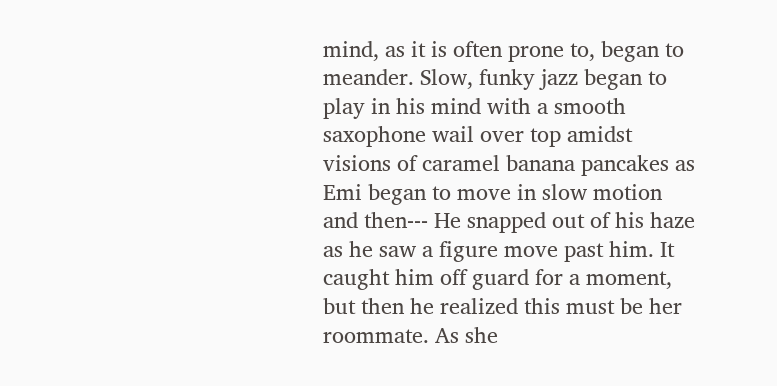mind, as it is often prone to, began to meander. Slow, funky jazz began to play in his mind with a smooth saxophone wail over top amidst visions of caramel banana pancakes as Emi began to move in slow motion and then--- He snapped out of his haze as he saw a figure move past him. It caught him off guard for a moment, but then he realized this must be her roommate. As she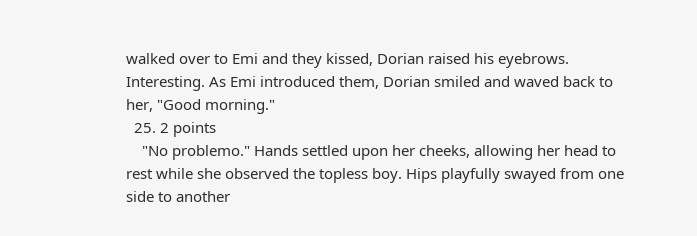walked over to Emi and they kissed, Dorian raised his eyebrows. Interesting. As Emi introduced them, Dorian smiled and waved back to her, "Good morning."
  25. 2 points
    "No problemo." Hands settled upon her cheeks, allowing her head to rest while she observed the topless boy. Hips playfully swayed from one side to another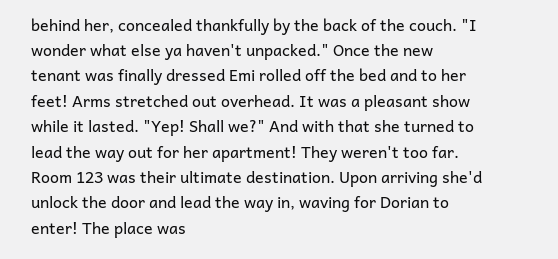behind her, concealed thankfully by the back of the couch. "I wonder what else ya haven't unpacked." Once the new tenant was finally dressed Emi rolled off the bed and to her feet! Arms stretched out overhead. It was a pleasant show while it lasted. "Yep! Shall we?" And with that she turned to lead the way out for her apartment! They weren't too far. Room 123 was their ultimate destination. Upon arriving she'd unlock the door and lead the way in, waving for Dorian to enter! The place was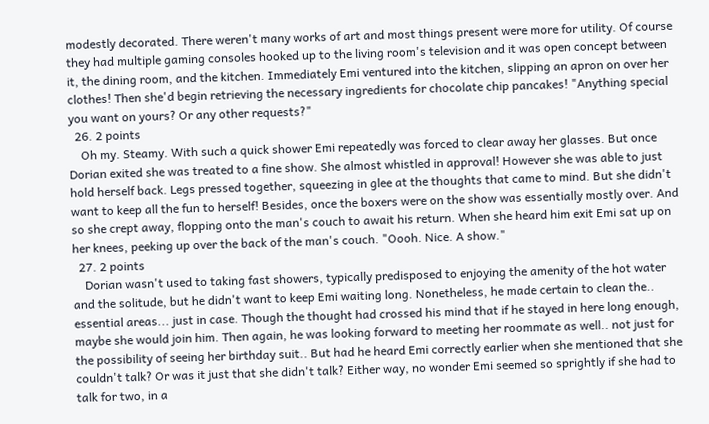modestly decorated. There weren't many works of art and most things present were more for utility. Of course they had multiple gaming consoles hooked up to the living room's television and it was open concept between it, the dining room, and the kitchen. Immediately Emi ventured into the kitchen, slipping an apron on over her clothes! Then she'd begin retrieving the necessary ingredients for chocolate chip pancakes! "Anything special you want on yours? Or any other requests?"
  26. 2 points
    Oh my. Steamy. With such a quick shower Emi repeatedly was forced to clear away her glasses. But once Dorian exited she was treated to a fine show. She almost whistled in approval! However she was able to just hold herself back. Legs pressed together, squeezing in glee at the thoughts that came to mind. But she didn't want to keep all the fun to herself! Besides, once the boxers were on the show was essentially mostly over. And so she crept away, flopping onto the man's couch to await his return. When she heard him exit Emi sat up on her knees, peeking up over the back of the man's couch. "Oooh. Nice. A show."
  27. 2 points
    Dorian wasn't used to taking fast showers, typically predisposed to enjoying the amenity of the hot water and the solitude, but he didn't want to keep Emi waiting long. Nonetheless, he made certain to clean the.. essential areas... just in case. Though the thought had crossed his mind that if he stayed in here long enough, maybe she would join him. Then again, he was looking forward to meeting her roommate as well.. not just for the possibility of seeing her birthday suit.. But had he heard Emi correctly earlier when she mentioned that she couldn't talk? Or was it just that she didn't talk? Either way, no wonder Emi seemed so sprightly if she had to talk for two, in a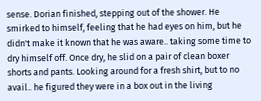sense. Dorian finished, stepping out of the shower. He smirked to himself, feeling that he had eyes on him, but he didn't make it known that he was aware.. taking some time to dry himself off. Once dry, he slid on a pair of clean boxer shorts and pants. Looking around for a fresh shirt, but to no avail.. he figured they were in a box out in the living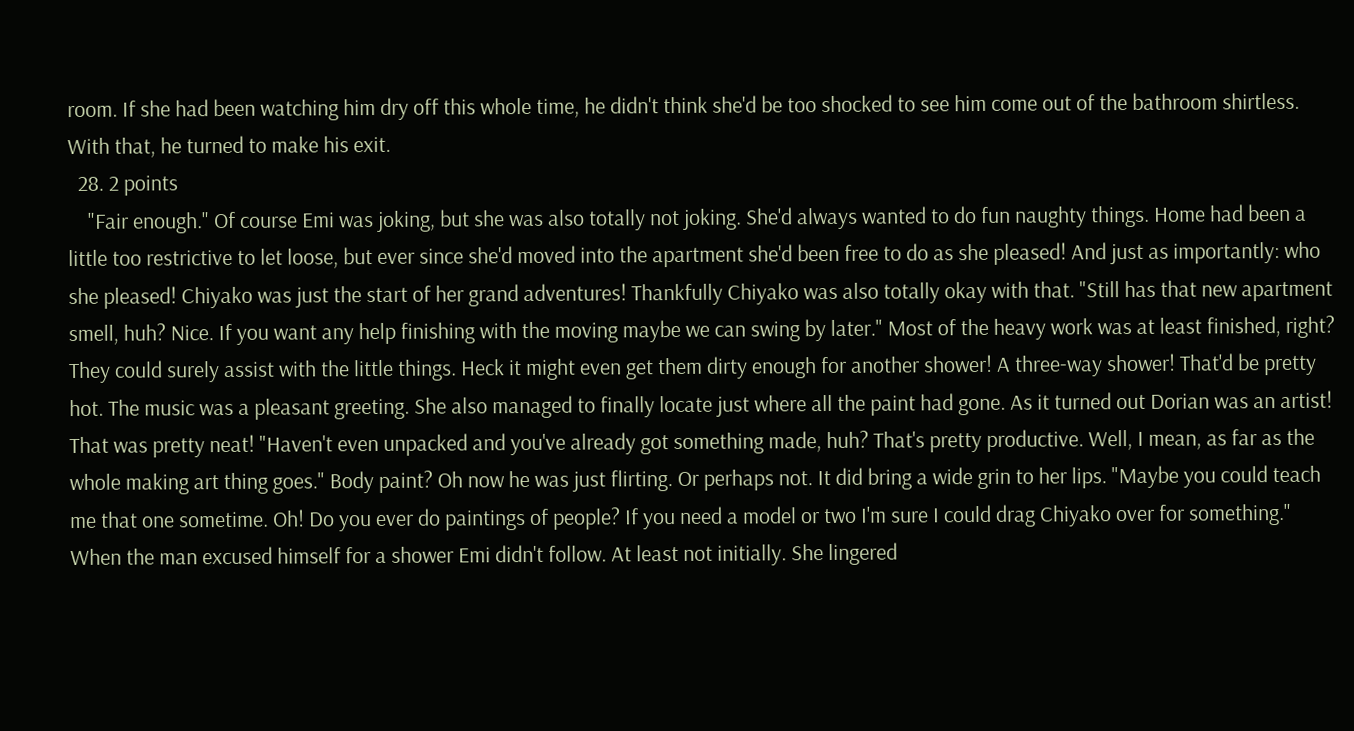room. If she had been watching him dry off this whole time, he didn't think she'd be too shocked to see him come out of the bathroom shirtless. With that, he turned to make his exit.
  28. 2 points
    "Fair enough." Of course Emi was joking, but she was also totally not joking. She'd always wanted to do fun naughty things. Home had been a little too restrictive to let loose, but ever since she'd moved into the apartment she'd been free to do as she pleased! And just as importantly: who she pleased! Chiyako was just the start of her grand adventures! Thankfully Chiyako was also totally okay with that. "Still has that new apartment smell, huh? Nice. If you want any help finishing with the moving maybe we can swing by later." Most of the heavy work was at least finished, right? They could surely assist with the little things. Heck it might even get them dirty enough for another shower! A three-way shower! That'd be pretty hot. The music was a pleasant greeting. She also managed to finally locate just where all the paint had gone. As it turned out Dorian was an artist! That was pretty neat! "Haven't even unpacked and you've already got something made, huh? That's pretty productive. Well, I mean, as far as the whole making art thing goes." Body paint? Oh now he was just flirting. Or perhaps not. It did bring a wide grin to her lips. "Maybe you could teach me that one sometime. Oh! Do you ever do paintings of people? If you need a model or two I'm sure I could drag Chiyako over for something." When the man excused himself for a shower Emi didn't follow. At least not initially. She lingered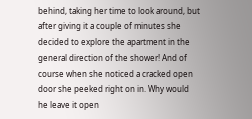behind, taking her time to look around, but after giving it a couple of minutes she decided to explore the apartment in the general direction of the shower! And of course when she noticed a cracked open door she peeked right on in. Why would he leave it open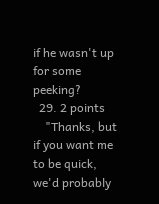if he wasn't up for some peeking?
  29. 2 points
    "Thanks, but if you want me to be quick, we'd probably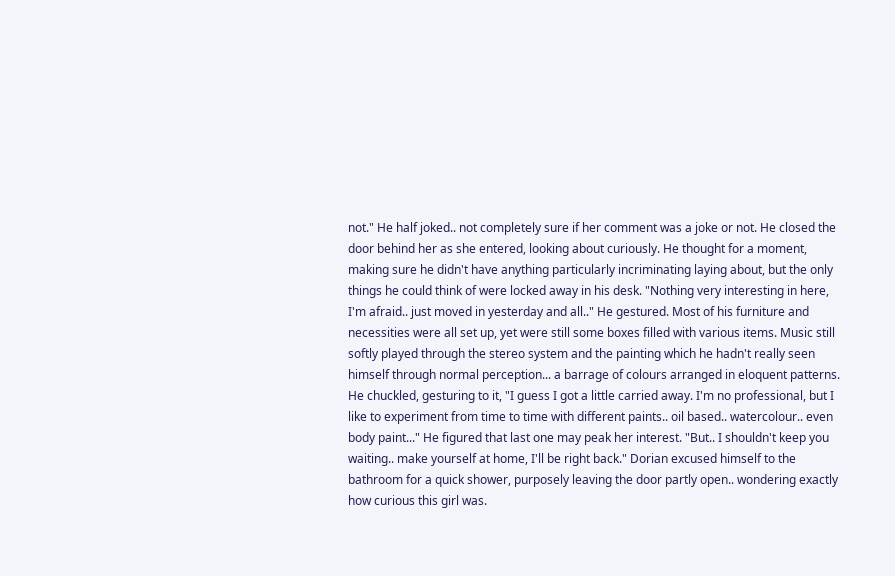not." He half joked.. not completely sure if her comment was a joke or not. He closed the door behind her as she entered, looking about curiously. He thought for a moment, making sure he didn't have anything particularly incriminating laying about, but the only things he could think of were locked away in his desk. "Nothing very interesting in here, I'm afraid.. just moved in yesterday and all.." He gestured. Most of his furniture and necessities were all set up, yet were still some boxes filled with various items. Music still softly played through the stereo system and the painting which he hadn't really seen himself through normal perception... a barrage of colours arranged in eloquent patterns. He chuckled, gesturing to it, "I guess I got a little carried away. I'm no professional, but I like to experiment from time to time with different paints.. oil based.. watercolour.. even body paint..." He figured that last one may peak her interest. "But.. I shouldn't keep you waiting.. make yourself at home, I'll be right back." Dorian excused himself to the bathroom for a quick shower, purposely leaving the door partly open.. wondering exactly how curious this girl was.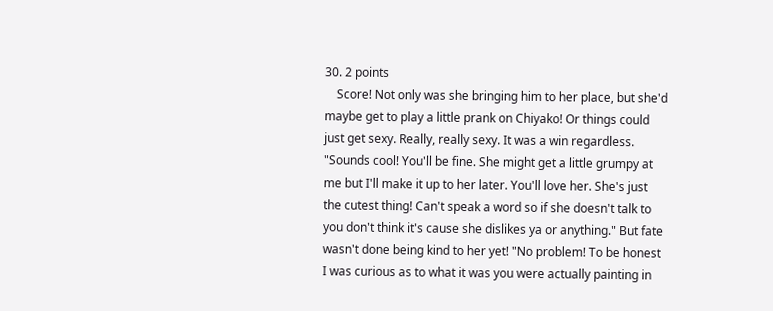30. 2 points
    Score! Not only was she bringing him to her place, but she'd maybe get to play a little prank on Chiyako! Or things could just get sexy. Really, really sexy. It was a win regardless. "Sounds cool! You'll be fine. She might get a little grumpy at me but I'll make it up to her later. You'll love her. She's just the cutest thing! Can't speak a word so if she doesn't talk to you don't think it's cause she dislikes ya or anything." But fate wasn't done being kind to her yet! "No problem! To be honest I was curious as to what it was you were actually painting in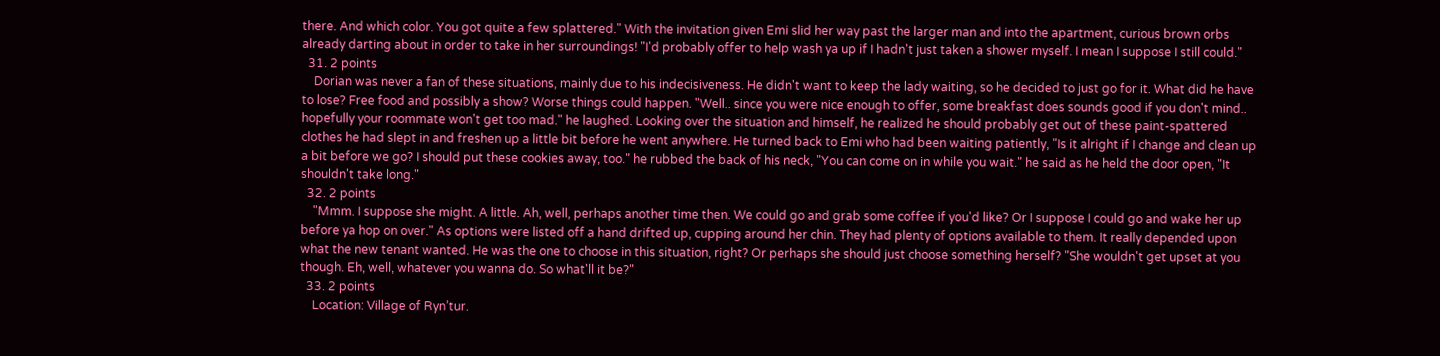there. And which color. You got quite a few splattered." With the invitation given Emi slid her way past the larger man and into the apartment, curious brown orbs already darting about in order to take in her surroundings! "I'd probably offer to help wash ya up if I hadn't just taken a shower myself. I mean I suppose I still could."
  31. 2 points
    Dorian was never a fan of these situations, mainly due to his indecisiveness. He didn't want to keep the lady waiting, so he decided to just go for it. What did he have to lose? Free food and possibly a show? Worse things could happen. "Well.. since you were nice enough to offer, some breakfast does sounds good if you don't mind.. hopefully your roommate won't get too mad." he laughed. Looking over the situation and himself, he realized he should probably get out of these paint-spattered clothes he had slept in and freshen up a little bit before he went anywhere. He turned back to Emi who had been waiting patiently, "Is it alright if I change and clean up a bit before we go? I should put these cookies away, too." he rubbed the back of his neck, "You can come on in while you wait." he said as he held the door open, "It shouldn't take long."
  32. 2 points
    "Mmm. I suppose she might. A little. Ah, well, perhaps another time then. We could go and grab some coffee if you'd like? Or I suppose I could go and wake her up before ya hop on over." As options were listed off a hand drifted up, cupping around her chin. They had plenty of options available to them. It really depended upon what the new tenant wanted. He was the one to choose in this situation, right? Or perhaps she should just choose something herself? "She wouldn't get upset at you though. Eh, well, whatever you wanna do. So what'll it be?"
  33. 2 points
    Location: Village of Ryn’tur.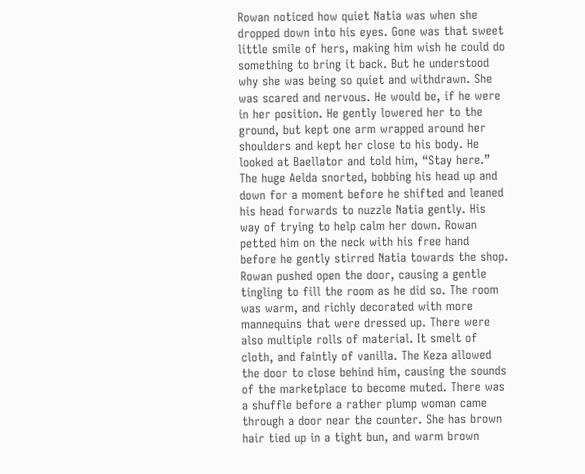Rowan noticed how quiet Natia was when she dropped down into his eyes. Gone was that sweet little smile of hers, making him wish he could do something to bring it back. But he understood why she was being so quiet and withdrawn. She was scared and nervous. He would be, if he were in her position. He gently lowered her to the ground, but kept one arm wrapped around her shoulders and kept her close to his body. He looked at Baellator and told him, “Stay here.” The huge Aelda snorted, bobbing his head up and down for a moment before he shifted and leaned his head forwards to nuzzle Natia gently. His way of trying to help calm her down. Rowan petted him on the neck with his free hand before he gently stirred Natia towards the shop. Rowan pushed open the door, causing a gentle tingling to fill the room as he did so. The room was warm, and richly decorated with more mannequins that were dressed up. There were also multiple rolls of material. It smelt of cloth, and faintly of vanilla. The Keza allowed the door to close behind him, causing the sounds of the marketplace to become muted. There was a shuffle before a rather plump woman came through a door near the counter. She has brown hair tied up in a tight bun, and warm brown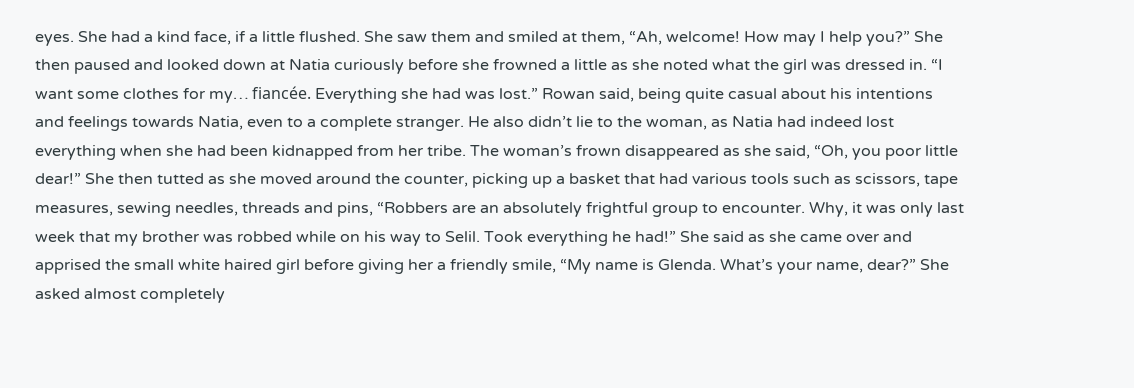eyes. She had a kind face, if a little flushed. She saw them and smiled at them, “Ah, welcome! How may I help you?” She then paused and looked down at Natia curiously before she frowned a little as she noted what the girl was dressed in. “I want some clothes for my… fiancée. Everything she had was lost.” Rowan said, being quite casual about his intentions and feelings towards Natia, even to a complete stranger. He also didn’t lie to the woman, as Natia had indeed lost everything when she had been kidnapped from her tribe. The woman’s frown disappeared as she said, “Oh, you poor little dear!” She then tutted as she moved around the counter, picking up a basket that had various tools such as scissors, tape measures, sewing needles, threads and pins, “Robbers are an absolutely frightful group to encounter. Why, it was only last week that my brother was robbed while on his way to Selil. Took everything he had!” She said as she came over and apprised the small white haired girl before giving her a friendly smile, “My name is Glenda. What’s your name, dear?” She asked almost completely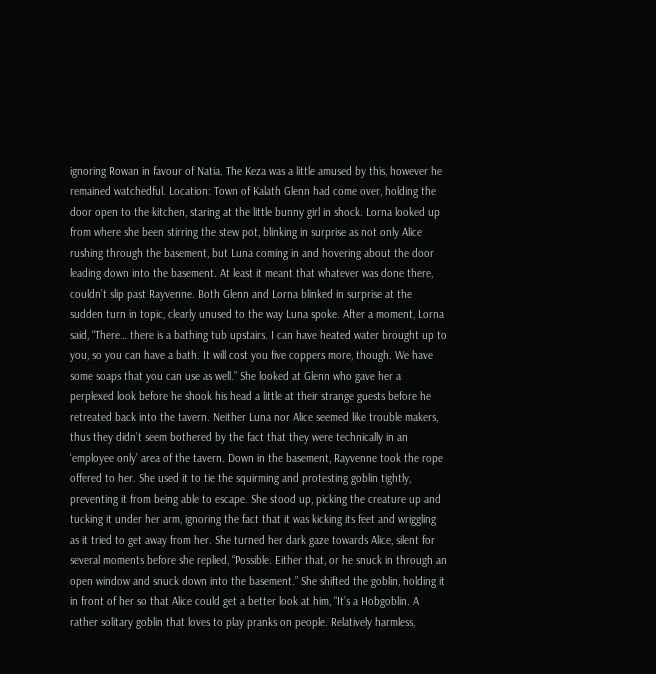ignoring Rowan in favour of Natia. The Keza was a little amused by this, however he remained watchedful. Location: Town of Kalath Glenn had come over, holding the door open to the kitchen, staring at the little bunny girl in shock. Lorna looked up from where she been stirring the stew pot, blinking in surprise as not only Alice rushing through the basement, but Luna coming in and hovering about the door leading down into the basement. At least it meant that whatever was done there, couldn’t slip past Rayvenne. Both Glenn and Lorna blinked in surprise at the sudden turn in topic, clearly unused to the way Luna spoke. After a moment, Lorna said, “There… there is a bathing tub upstairs. I can have heated water brought up to you, so you can have a bath. It will cost you five coppers more, though. We have some soaps that you can use as well.” She looked at Glenn who gave her a perplexed look before he shook his head a little at their strange guests before he retreated back into the tavern. Neither Luna nor Alice seemed like trouble makers, thus they didn’t seem bothered by the fact that they were technically in an ‘employee only’ area of the tavern. Down in the basement, Rayvenne took the rope offered to her. She used it to tie the squirming and protesting goblin tightly, preventing it from being able to escape. She stood up, picking the creature up and tucking it under her arm, ignoring the fact that it was kicking its feet and wriggling as it tried to get away from her. She turned her dark gaze towards Alice, silent for several moments before she replied, “Possible. Either that, or he snuck in through an open window and snuck down into the basement.” She shifted the goblin, holding it in front of her so that Alice could get a better look at him, “It’s a Hobgoblin. A rather solitary goblin that loves to play pranks on people. Relatively harmless,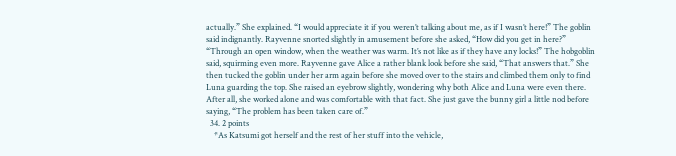actually.” She explained. “I would appreciate it if you weren’t talking about me, as if I wasn’t here!” The goblin said indignantly. Rayvenne snorted slightly in amusement before she asked, “How did you get in here?” “Through an open window, when the weather was warm. It’s not like as if they have any locks!” The hobgoblin said, squirming even more. Rayvenne gave Alice a rather blank look before she said, “That answers that.” She then tucked the goblin under her arm again before she moved over to the stairs and climbed them only to find Luna guarding the top. She raised an eyebrow slightly, wondering why both Alice and Luna were even there. After all, she worked alone and was comfortable with that fact. She just gave the bunny girl a little nod before saying, “The problem has been taken care of.”
  34. 2 points
    *As Katsumi got herself and the rest of her stuff into the vehicle,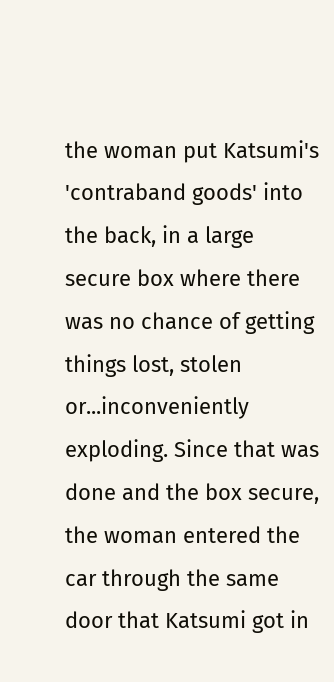the woman put Katsumi's 'contraband goods' into the back, in a large secure box where there was no chance of getting things lost, stolen or...inconveniently exploding. Since that was done and the box secure, the woman entered the car through the same door that Katsumi got in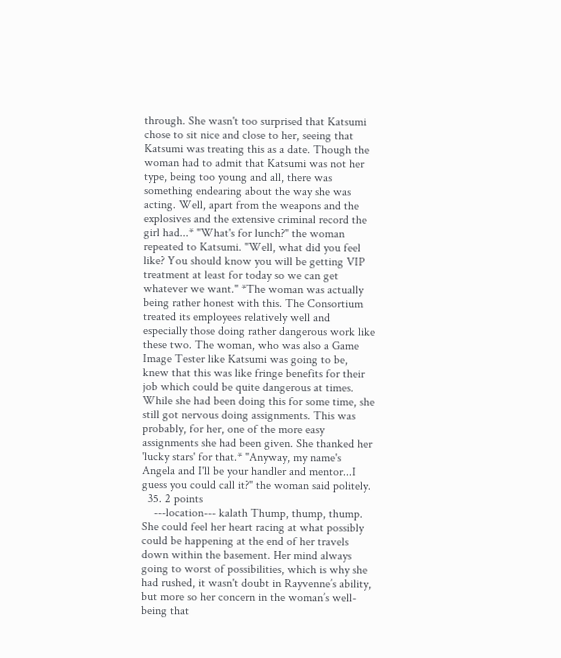through. She wasn't too surprised that Katsumi chose to sit nice and close to her, seeing that Katsumi was treating this as a date. Though the woman had to admit that Katsumi was not her type, being too young and all, there was something endearing about the way she was acting. Well, apart from the weapons and the explosives and the extensive criminal record the girl had...* "What's for lunch?" the woman repeated to Katsumi. "Well, what did you feel like? You should know you will be getting VIP treatment at least for today so we can get whatever we want." *The woman was actually being rather honest with this. The Consortium treated its employees relatively well and especially those doing rather dangerous work like these two. The woman, who was also a Game Image Tester like Katsumi was going to be, knew that this was like fringe benefits for their job which could be quite dangerous at times. While she had been doing this for some time, she still got nervous doing assignments. This was probably, for her, one of the more easy assignments she had been given. She thanked her 'lucky stars' for that.* "Anyway, my name's Angela and I'll be your handler and mentor...I guess you could call it?" the woman said politely.
  35. 2 points
    ---location--- kalath Thump, thump, thump. She could feel her heart racing at what possibly could be happening at the end of her travels down within the basement. Her mind always going to worst of possibilities, which is why she had rushed, it wasn't doubt in Rayvenne’s ability, but more so her concern in the woman’s well-being that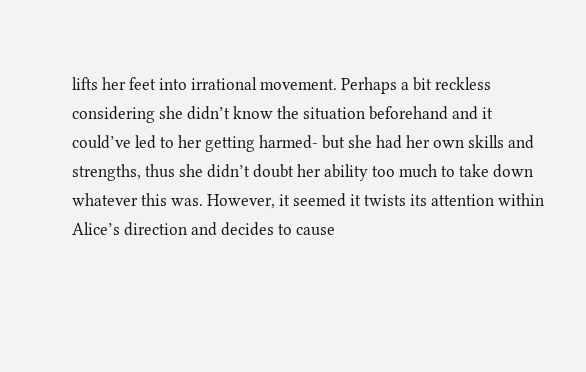lifts her feet into irrational movement. Perhaps a bit reckless considering she didn’t know the situation beforehand and it could’ve led to her getting harmed- but she had her own skills and strengths, thus she didn’t doubt her ability too much to take down whatever this was. However, it seemed it twists its attention within Alice’s direction and decides to cause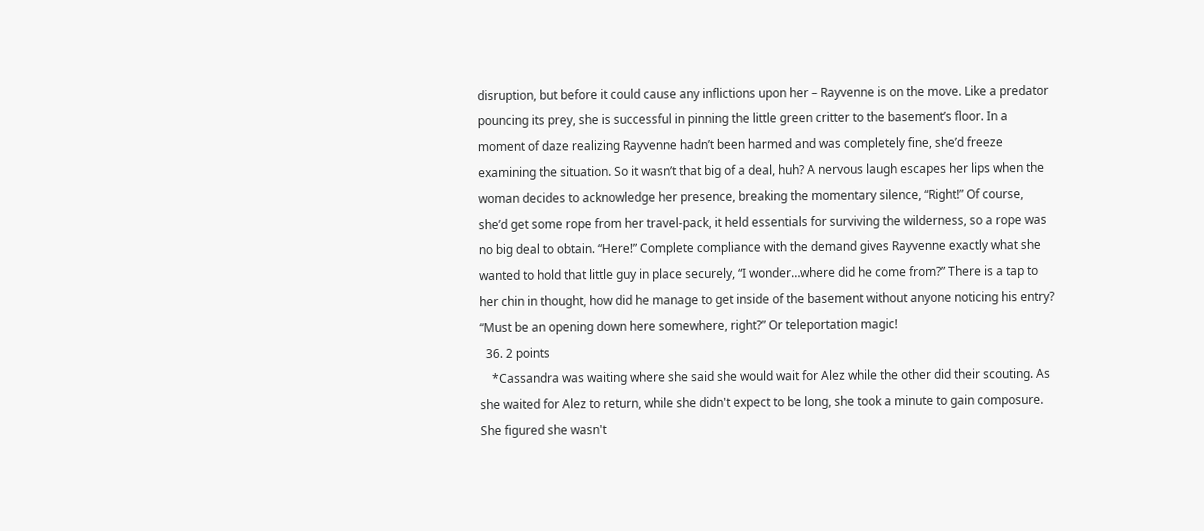disruption, but before it could cause any inflictions upon her – Rayvenne is on the move. Like a predator pouncing its prey, she is successful in pinning the little green critter to the basement’s floor. In a moment of daze realizing Rayvenne hadn’t been harmed and was completely fine, she’d freeze examining the situation. So it wasn’t that big of a deal, huh? A nervous laugh escapes her lips when the woman decides to acknowledge her presence, breaking the momentary silence, “Right!” Of course, she’d get some rope from her travel-pack, it held essentials for surviving the wilderness, so a rope was no big deal to obtain. “Here!” Complete compliance with the demand gives Rayvenne exactly what she wanted to hold that little guy in place securely, “I wonder…where did he come from?” There is a tap to her chin in thought, how did he manage to get inside of the basement without anyone noticing his entry? “Must be an opening down here somewhere, right?” Or teleportation magic!
  36. 2 points
    *Cassandra was waiting where she said she would wait for Alez while the other did their scouting. As she waited for Alez to return, while she didn't expect to be long, she took a minute to gain composure. She figured she wasn't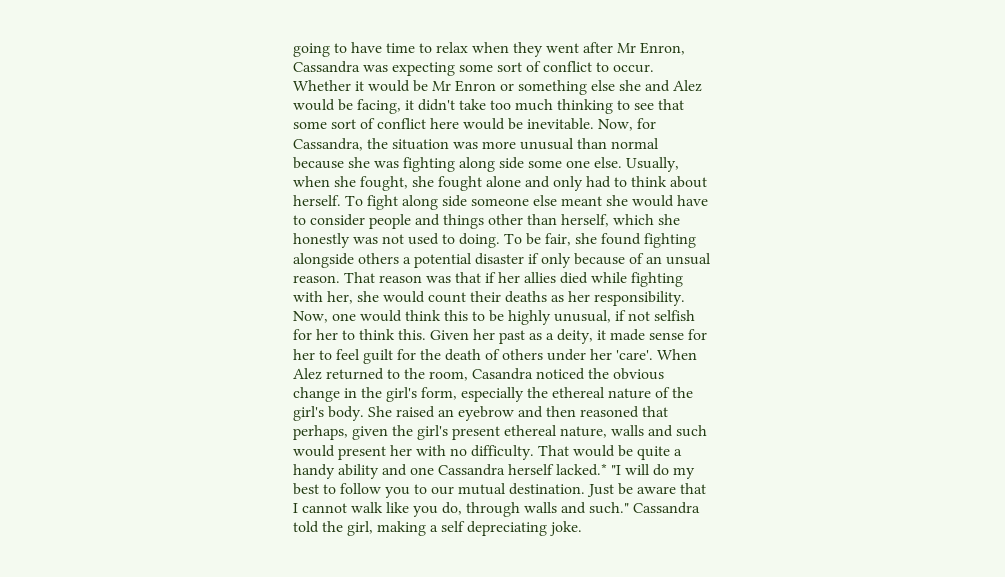going to have time to relax when they went after Mr Enron, Cassandra was expecting some sort of conflict to occur. Whether it would be Mr Enron or something else she and Alez would be facing, it didn't take too much thinking to see that some sort of conflict here would be inevitable. Now, for Cassandra, the situation was more unusual than normal because she was fighting along side some one else. Usually, when she fought, she fought alone and only had to think about herself. To fight along side someone else meant she would have to consider people and things other than herself, which she honestly was not used to doing. To be fair, she found fighting alongside others a potential disaster if only because of an unsual reason. That reason was that if her allies died while fighting with her, she would count their deaths as her responsibility. Now, one would think this to be highly unusual, if not selfish for her to think this. Given her past as a deity, it made sense for her to feel guilt for the death of others under her 'care'. When Alez returned to the room, Casandra noticed the obvious change in the girl's form, especially the ethereal nature of the girl's body. She raised an eyebrow and then reasoned that perhaps, given the girl's present ethereal nature, walls and such would present her with no difficulty. That would be quite a handy ability and one Cassandra herself lacked.* "I will do my best to follow you to our mutual destination. Just be aware that I cannot walk like you do, through walls and such." Cassandra told the girl, making a self depreciating joke.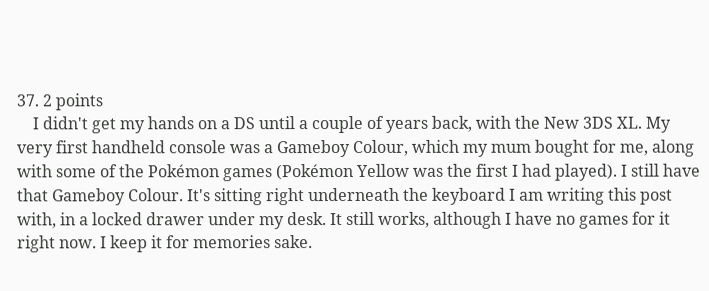37. 2 points
    I didn't get my hands on a DS until a couple of years back, with the New 3DS XL. My very first handheld console was a Gameboy Colour, which my mum bought for me, along with some of the Pokémon games (Pokémon Yellow was the first I had played). I still have that Gameboy Colour. It's sitting right underneath the keyboard I am writing this post with, in a locked drawer under my desk. It still works, although I have no games for it right now. I keep it for memories sake.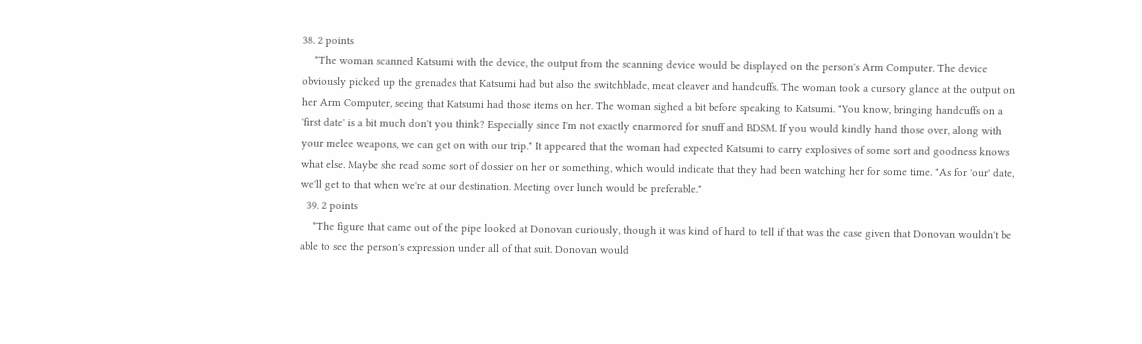38. 2 points
    *The woman scanned Katsumi with the device, the output from the scanning device would be displayed on the person's Arm Computer. The device obviously picked up the grenades that Katsumi had but also the switchblade, meat cleaver and handcuffs. The woman took a cursory glance at the output on her Arm Computer, seeing that Katsumi had those items on her. The woman sighed a bit before speaking to Katsumi. "You know, bringing handcuffs on a 'first date' is a bit much don't you think? Especially since I'm not exactly enarmored for snuff and BDSM. If you would kindly hand those over, along with your melee weapons, we can get on with our trip." It appeared that the woman had expected Katsumi to carry explosives of some sort and goodness knows what else. Maybe she read some sort of dossier on her or something, which would indicate that they had been watching her for some time. "As for 'our' date, we'll get to that when we're at our destination. Meeting over lunch would be preferable."
  39. 2 points
    *The figure that came out of the pipe looked at Donovan curiously, though it was kind of hard to tell if that was the case given that Donovan wouldn't be able to see the person's expression under all of that suit. Donovan would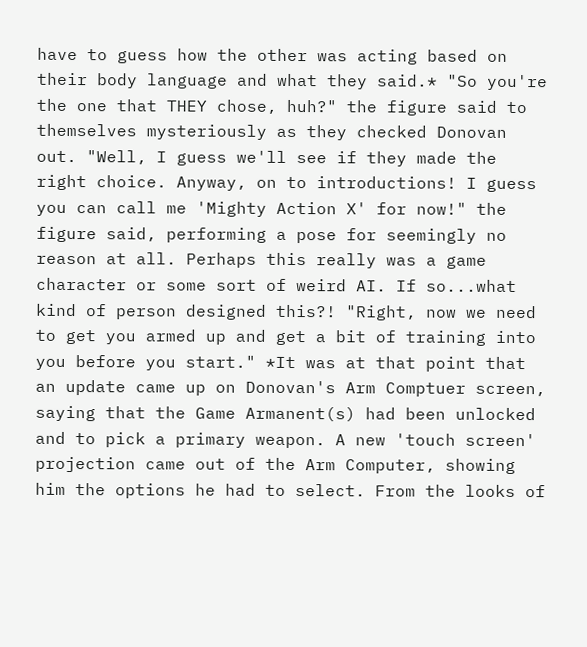have to guess how the other was acting based on their body language and what they said.* "So you're the one that THEY chose, huh?" the figure said to themselves mysteriously as they checked Donovan out. "Well, I guess we'll see if they made the right choice. Anyway, on to introductions! I guess you can call me 'Mighty Action X' for now!" the figure said, performing a pose for seemingly no reason at all. Perhaps this really was a game character or some sort of weird AI. If so...what kind of person designed this?! "Right, now we need to get you armed up and get a bit of training into you before you start." *It was at that point that an update came up on Donovan's Arm Comptuer screen, saying that the Game Armanent(s) had been unlocked and to pick a primary weapon. A new 'touch screen' projection came out of the Arm Computer, showing him the options he had to select. From the looks of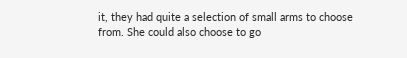it, they had quite a selection of small arms to choose from. She could also choose to go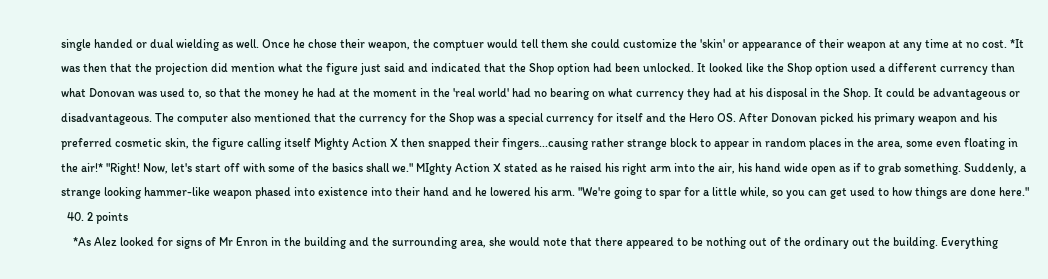single handed or dual wielding as well. Once he chose their weapon, the comptuer would tell them she could customize the 'skin' or appearance of their weapon at any time at no cost. *It was then that the projection did mention what the figure just said and indicated that the Shop option had been unlocked. It looked like the Shop option used a different currency than what Donovan was used to, so that the money he had at the moment in the 'real world' had no bearing on what currency they had at his disposal in the Shop. It could be advantageous or disadvantageous. The computer also mentioned that the currency for the Shop was a special currency for itself and the Hero OS. After Donovan picked his primary weapon and his preferred cosmetic skin, the figure calling itself Mighty Action X then snapped their fingers...causing rather strange block to appear in random places in the area, some even floating in the air!* "Right! Now, let's start off with some of the basics shall we." MIghty Action X stated as he raised his right arm into the air, his hand wide open as if to grab something. Suddenly, a strange looking hammer-like weapon phased into existence into their hand and he lowered his arm. "We're going to spar for a little while, so you can get used to how things are done here."
  40. 2 points
    *As Alez looked for signs of Mr Enron in the building and the surrounding area, she would note that there appeared to be nothing out of the ordinary out the building. Everything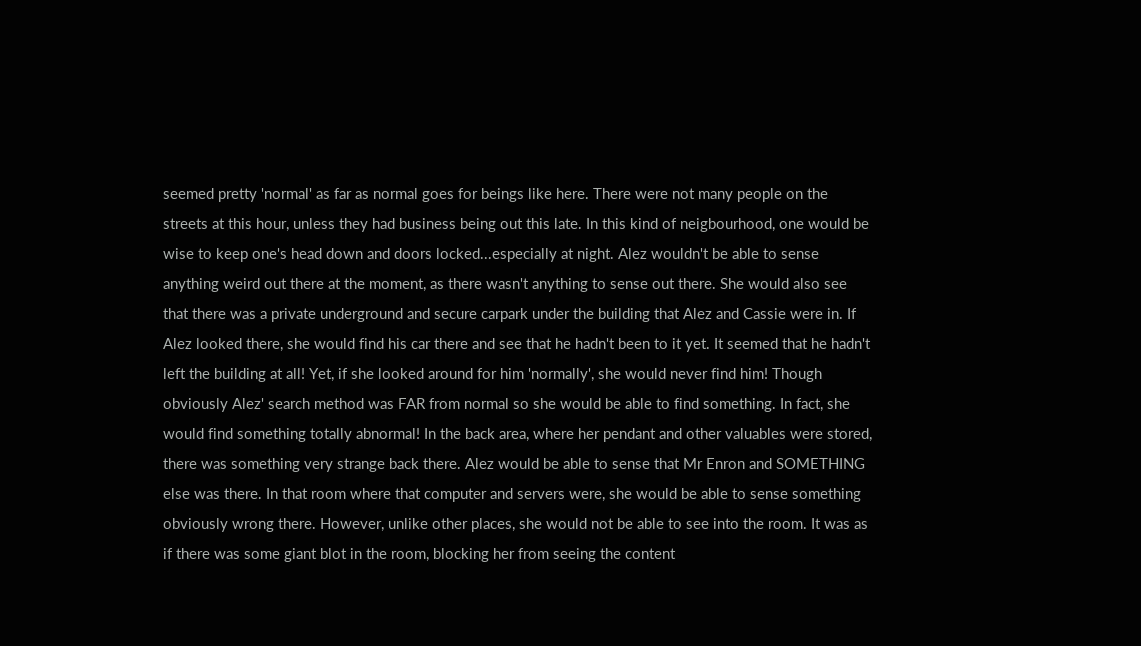seemed pretty 'normal' as far as normal goes for beings like here. There were not many people on the streets at this hour, unless they had business being out this late. In this kind of neigbourhood, one would be wise to keep one's head down and doors locked...especially at night. Alez wouldn't be able to sense anything weird out there at the moment, as there wasn't anything to sense out there. She would also see that there was a private underground and secure carpark under the building that Alez and Cassie were in. If Alez looked there, she would find his car there and see that he hadn't been to it yet. It seemed that he hadn't left the building at all! Yet, if she looked around for him 'normally', she would never find him! Though obviously Alez' search method was FAR from normal so she would be able to find something. In fact, she would find something totally abnormal! In the back area, where her pendant and other valuables were stored, there was something very strange back there. Alez would be able to sense that Mr Enron and SOMETHING else was there. In that room where that computer and servers were, she would be able to sense something obviously wrong there. However, unlike other places, she would not be able to see into the room. It was as if there was some giant blot in the room, blocking her from seeing the content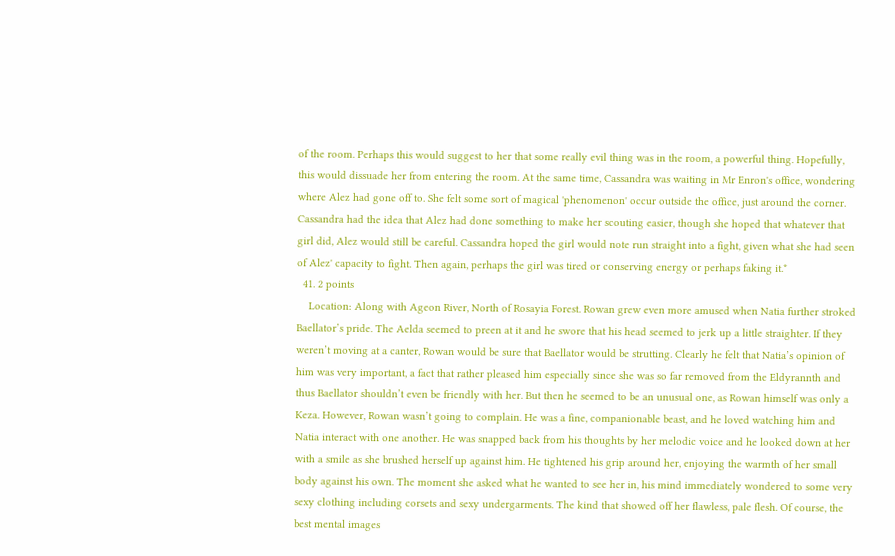of the room. Perhaps this would suggest to her that some really evil thing was in the room, a powerful thing. Hopefully, this would dissuade her from entering the room. At the same time, Cassandra was waiting in Mr Enron's office, wondering where Alez had gone off to. She felt some sort of magical 'phenomenon' occur outside the office, just around the corner. Cassandra had the idea that Alez had done something to make her scouting easier, though she hoped that whatever that girl did, Alez would still be careful. Cassandra hoped the girl would note run straight into a fight, given what she had seen of Alez' capacity to fight. Then again, perhaps the girl was tired or conserving energy or perhaps faking it.*
  41. 2 points
    Location: Along with Ageon River, North of Rosayia Forest. Rowan grew even more amused when Natia further stroked Baellator’s pride. The Aelda seemed to preen at it and he swore that his head seemed to jerk up a little straighter. If they weren’t moving at a canter, Rowan would be sure that Baellator would be strutting. Clearly he felt that Natia’s opinion of him was very important, a fact that rather pleased him especially since she was so far removed from the Eldyrannth and thus Baellator shouldn’t even be friendly with her. But then he seemed to be an unusual one, as Rowan himself was only a Keza. However, Rowan wasn’t going to complain. He was a fine, companionable beast, and he loved watching him and Natia interact with one another. He was snapped back from his thoughts by her melodic voice and he looked down at her with a smile as she brushed herself up against him. He tightened his grip around her, enjoying the warmth of her small body against his own. The moment she asked what he wanted to see her in, his mind immediately wondered to some very sexy clothing including corsets and sexy undergarments. The kind that showed off her flawless, pale flesh. Of course, the best mental images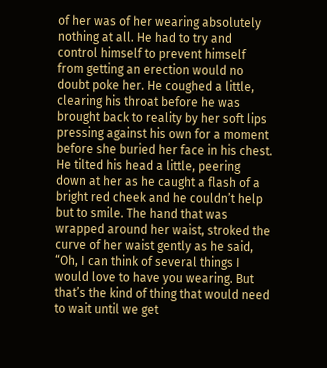of her was of her wearing absolutely nothing at all. He had to try and control himself to prevent himself from getting an erection would no doubt poke her. He coughed a little, clearing his throat before he was brought back to reality by her soft lips pressing against his own for a moment before she buried her face in his chest. He tilted his head a little, peering down at her as he caught a flash of a bright red cheek and he couldn’t help but to smile. The hand that was wrapped around her waist, stroked the curve of her waist gently as he said, “Oh, I can think of several things I would love to have you wearing. But that’s the kind of thing that would need to wait until we get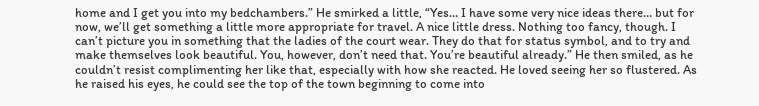home and I get you into my bedchambers.” He smirked a little, “Yes… I have some very nice ideas there… but for now, we’ll get something a little more appropriate for travel. A nice little dress. Nothing too fancy, though. I can’t picture you in something that the ladies of the court wear. They do that for status symbol, and to try and make themselves look beautiful. You, however, don’t need that. You’re beautiful already.” He then smiled, as he couldn’t resist complimenting her like that, especially with how she reacted. He loved seeing her so flustered. As he raised his eyes, he could see the top of the town beginning to come into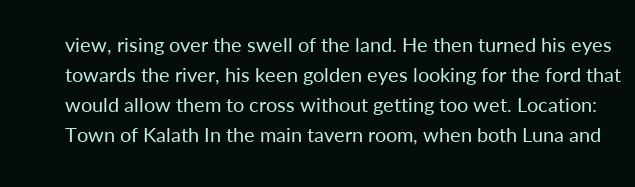view, rising over the swell of the land. He then turned his eyes towards the river, his keen golden eyes looking for the ford that would allow them to cross without getting too wet. Location: Town of Kalath In the main tavern room, when both Luna and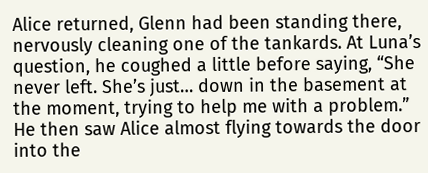Alice returned, Glenn had been standing there, nervously cleaning one of the tankards. At Luna’s question, he coughed a little before saying, “She never left. She’s just… down in the basement at the moment, trying to help me with a problem.” He then saw Alice almost flying towards the door into the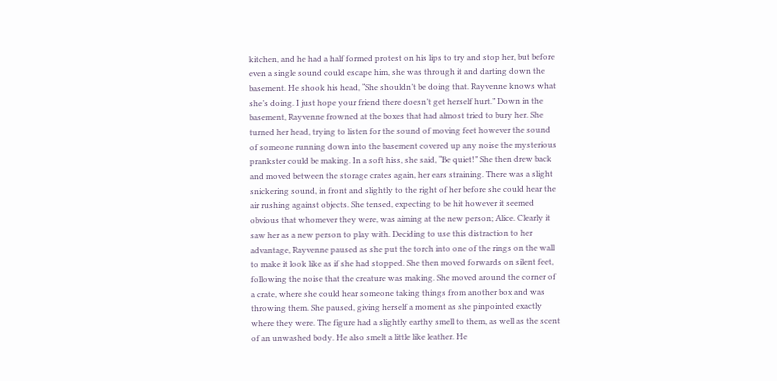kitchen, and he had a half formed protest on his lips to try and stop her, but before even a single sound could escape him, she was through it and darting down the basement. He shook his head, “She shouldn’t be doing that. Rayvenne knows what she’s doing. I just hope your friend there doesn’t get herself hurt.” Down in the basement, Rayvenne frowned at the boxes that had almost tried to bury her. She turned her head, trying to listen for the sound of moving feet however the sound of someone running down into the basement covered up any noise the mysterious prankster could be making. In a soft hiss, she said, “Be quiet!” She then drew back and moved between the storage crates again, her ears straining. There was a slight snickering sound, in front and slightly to the right of her before she could hear the air rushing against objects. She tensed, expecting to be hit however it seemed obvious that whomever they were, was aiming at the new person; Alice. Clearly it saw her as a new person to play with. Deciding to use this distraction to her advantage, Rayvenne paused as she put the torch into one of the rings on the wall to make it look like as if she had stopped. She then moved forwards on silent feet, following the noise that the creature was making. She moved around the corner of a crate, where she could hear someone taking things from another box and was throwing them. She paused, giving herself a moment as she pinpointed exactly where they were. The figure had a slightly earthy smell to them, as well as the scent of an unwashed body. He also smelt a little like leather. He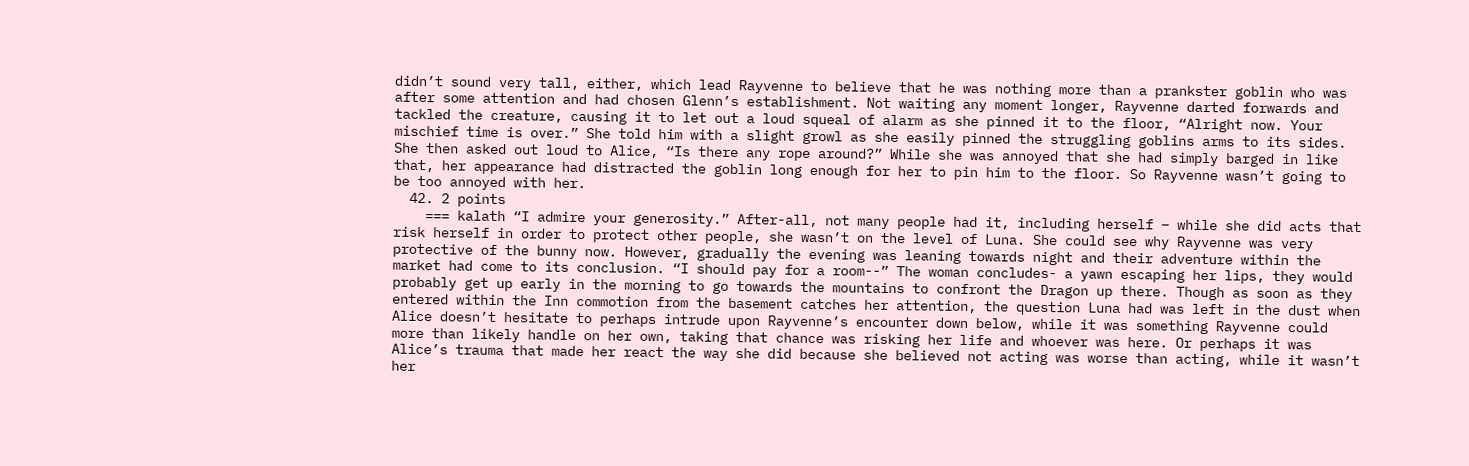didn’t sound very tall, either, which lead Rayvenne to believe that he was nothing more than a prankster goblin who was after some attention and had chosen Glenn’s establishment. Not waiting any moment longer, Rayvenne darted forwards and tackled the creature, causing it to let out a loud squeal of alarm as she pinned it to the floor, “Alright now. Your mischief time is over.” She told him with a slight growl as she easily pinned the struggling goblins arms to its sides. She then asked out loud to Alice, “Is there any rope around?” While she was annoyed that she had simply barged in like that, her appearance had distracted the goblin long enough for her to pin him to the floor. So Rayvenne wasn’t going to be too annoyed with her.
  42. 2 points
    === kalath “I admire your generosity.” After-all, not many people had it, including herself – while she did acts that risk herself in order to protect other people, she wasn’t on the level of Luna. She could see why Rayvenne was very protective of the bunny now. However, gradually the evening was leaning towards night and their adventure within the market had come to its conclusion. “I should pay for a room--” The woman concludes- a yawn escaping her lips, they would probably get up early in the morning to go towards the mountains to confront the Dragon up there. Though as soon as they entered within the Inn commotion from the basement catches her attention, the question Luna had was left in the dust when Alice doesn’t hesitate to perhaps intrude upon Rayvenne’s encounter down below, while it was something Rayvenne could more than likely handle on her own, taking that chance was risking her life and whoever was here. Or perhaps it was Alice’s trauma that made her react the way she did because she believed not acting was worse than acting, while it wasn’t her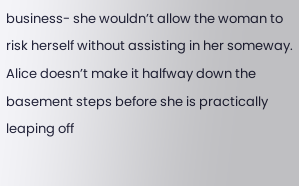business- she wouldn’t allow the woman to risk herself without assisting in her someway. Alice doesn’t make it halfway down the basement steps before she is practically leaping off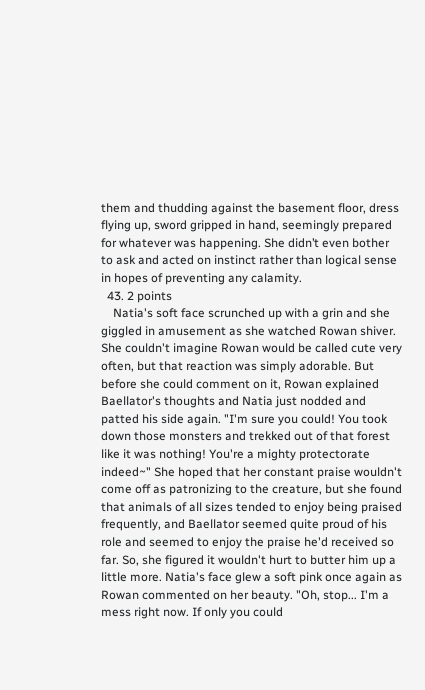them and thudding against the basement floor, dress flying up, sword gripped in hand, seemingly prepared for whatever was happening. She didn’t even bother to ask and acted on instinct rather than logical sense in hopes of preventing any calamity.
  43. 2 points
    Natia's soft face scrunched up with a grin and she giggled in amusement as she watched Rowan shiver. She couldn't imagine Rowan would be called cute very often, but that reaction was simply adorable. But before she could comment on it, Rowan explained Baellator's thoughts and Natia just nodded and patted his side again. "I'm sure you could! You took down those monsters and trekked out of that forest like it was nothing! You're a mighty protectorate indeed~" She hoped that her constant praise wouldn't come off as patronizing to the creature, but she found that animals of all sizes tended to enjoy being praised frequently, and Baellator seemed quite proud of his role and seemed to enjoy the praise he'd received so far. So, she figured it wouldn't hurt to butter him up a little more. Natia's face glew a soft pink once again as Rowan commented on her beauty. "Oh, stop... I'm a mess right now. If only you could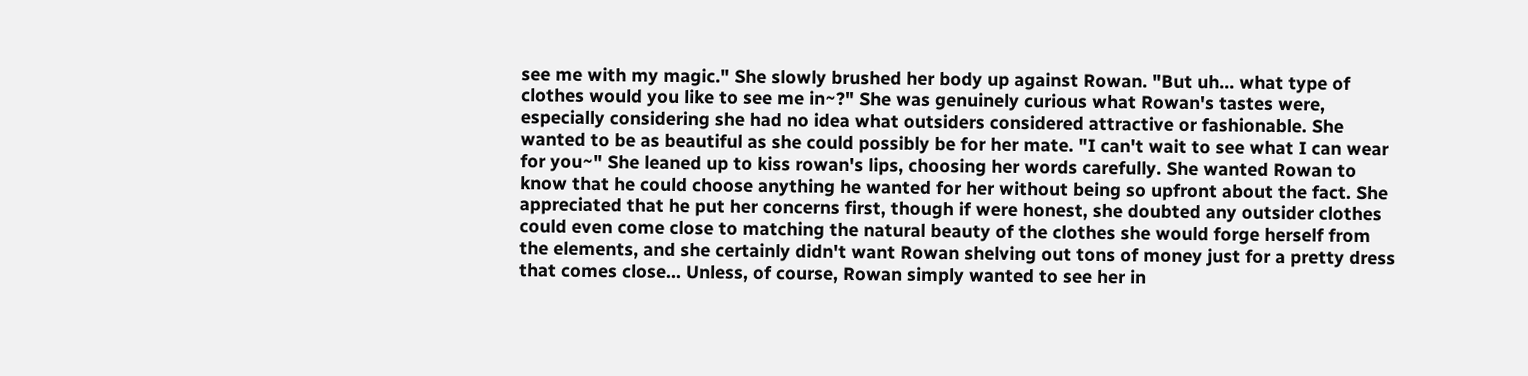see me with my magic." She slowly brushed her body up against Rowan. "But uh... what type of clothes would you like to see me in~?" She was genuinely curious what Rowan's tastes were, especially considering she had no idea what outsiders considered attractive or fashionable. She wanted to be as beautiful as she could possibly be for her mate. "I can't wait to see what I can wear for you~" She leaned up to kiss rowan's lips, choosing her words carefully. She wanted Rowan to know that he could choose anything he wanted for her without being so upfront about the fact. She appreciated that he put her concerns first, though if were honest, she doubted any outsider clothes could even come close to matching the natural beauty of the clothes she would forge herself from the elements, and she certainly didn't want Rowan shelving out tons of money just for a pretty dress that comes close... Unless, of course, Rowan simply wanted to see her in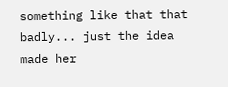something like that that badly... just the idea made her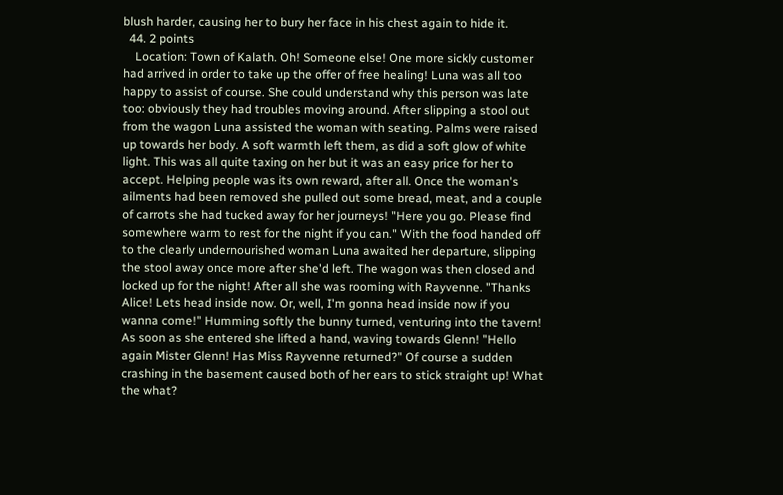blush harder, causing her to bury her face in his chest again to hide it.
  44. 2 points
    Location: Town of Kalath. Oh! Someone else! One more sickly customer had arrived in order to take up the offer of free healing! Luna was all too happy to assist of course. She could understand why this person was late too: obviously they had troubles moving around. After slipping a stool out from the wagon Luna assisted the woman with seating. Palms were raised up towards her body. A soft warmth left them, as did a soft glow of white light. This was all quite taxing on her but it was an easy price for her to accept. Helping people was its own reward, after all. Once the woman's ailments had been removed she pulled out some bread, meat, and a couple of carrots she had tucked away for her journeys! "Here you go. Please find somewhere warm to rest for the night if you can." With the food handed off to the clearly undernourished woman Luna awaited her departure, slipping the stool away once more after she'd left. The wagon was then closed and locked up for the night! After all she was rooming with Rayvenne. "Thanks Alice! Lets head inside now. Or, well, I'm gonna head inside now if you wanna come!" Humming softly the bunny turned, venturing into the tavern! As soon as she entered she lifted a hand, waving towards Glenn! "Hello again Mister Glenn! Has Miss Rayvenne returned?" Of course a sudden crashing in the basement caused both of her ears to stick straight up! What the what?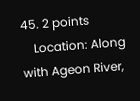45. 2 points
    Location: Along with Ageon River,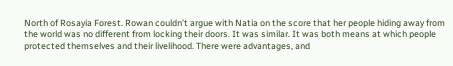North of Rosayia Forest. Rowan couldn’t argue with Natia on the score that her people hiding away from the world was no different from locking their doors. It was similar. It was both means at which people protected themselves and their livelihood. There were advantages, and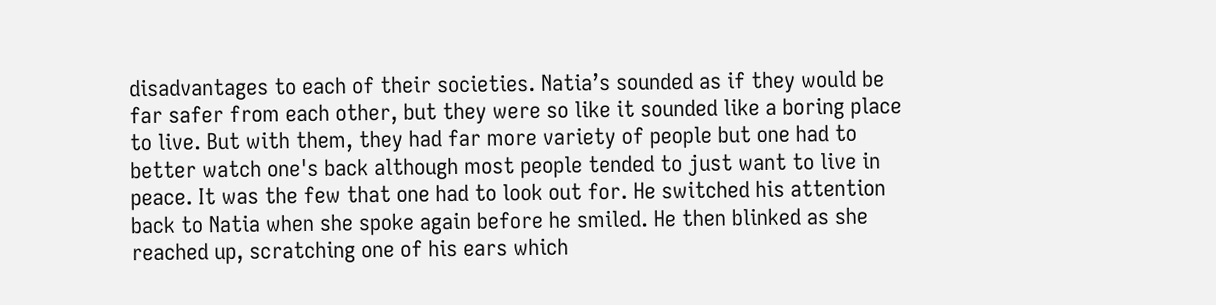disadvantages to each of their societies. Natia’s sounded as if they would be far safer from each other, but they were so like it sounded like a boring place to live. But with them, they had far more variety of people but one had to better watch one's back although most people tended to just want to live in peace. It was the few that one had to look out for. He switched his attention back to Natia when she spoke again before he smiled. He then blinked as she reached up, scratching one of his ears which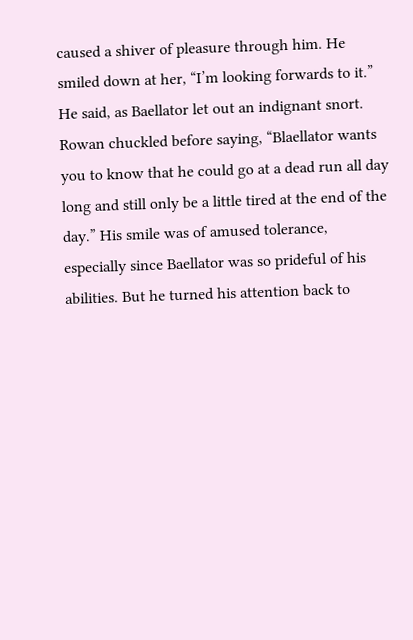caused a shiver of pleasure through him. He smiled down at her, “I’m looking forwards to it.” He said, as Baellator let out an indignant snort. Rowan chuckled before saying, “Blaellator wants you to know that he could go at a dead run all day long and still only be a little tired at the end of the day.” His smile was of amused tolerance, especially since Baellator was so prideful of his abilities. But he turned his attention back to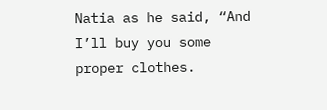Natia as he said, “And I’ll buy you some proper clothes.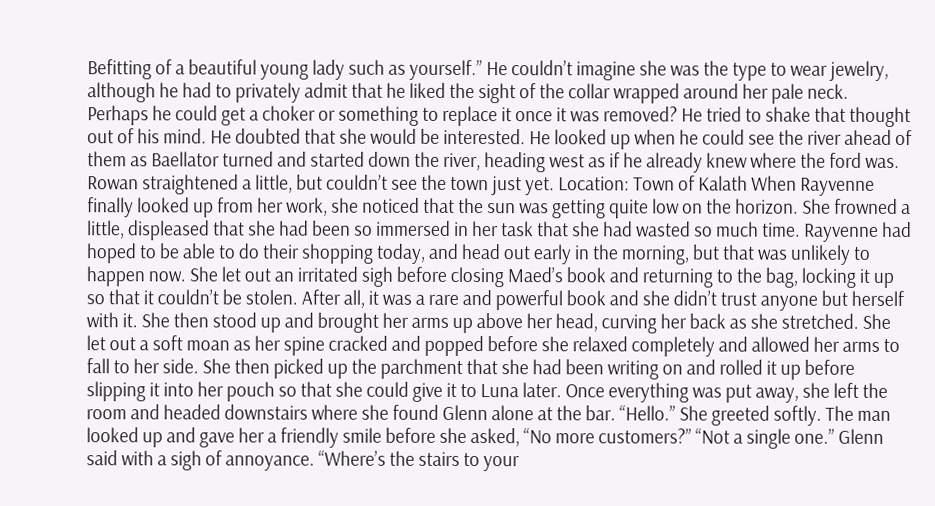Befitting of a beautiful young lady such as yourself.” He couldn’t imagine she was the type to wear jewelry, although he had to privately admit that he liked the sight of the collar wrapped around her pale neck. Perhaps he could get a choker or something to replace it once it was removed? He tried to shake that thought out of his mind. He doubted that she would be interested. He looked up when he could see the river ahead of them as Baellator turned and started down the river, heading west as if he already knew where the ford was. Rowan straightened a little, but couldn’t see the town just yet. Location: Town of Kalath When Rayvenne finally looked up from her work, she noticed that the sun was getting quite low on the horizon. She frowned a little, displeased that she had been so immersed in her task that she had wasted so much time. Rayvenne had hoped to be able to do their shopping today, and head out early in the morning, but that was unlikely to happen now. She let out an irritated sigh before closing Maed’s book and returning to the bag, locking it up so that it couldn’t be stolen. After all, it was a rare and powerful book and she didn’t trust anyone but herself with it. She then stood up and brought her arms up above her head, curving her back as she stretched. She let out a soft moan as her spine cracked and popped before she relaxed completely and allowed her arms to fall to her side. She then picked up the parchment that she had been writing on and rolled it up before slipping it into her pouch so that she could give it to Luna later. Once everything was put away, she left the room and headed downstairs where she found Glenn alone at the bar. “Hello.” She greeted softly. The man looked up and gave her a friendly smile before she asked, “No more customers?” “Not a single one.” Glenn said with a sigh of annoyance. “Where’s the stairs to your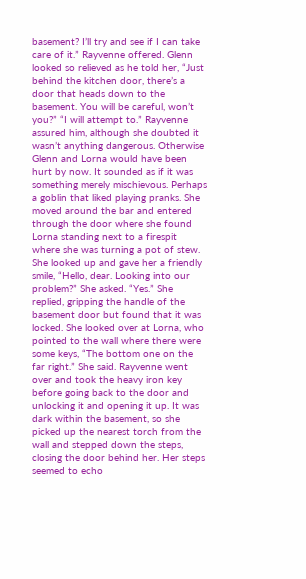basement? I’ll try and see if I can take care of it.” Rayvenne offered. Glenn looked so relieved as he told her, “Just behind the kitchen door, there’s a door that heads down to the basement. You will be careful, won’t you?” “I will attempt to.” Rayvenne assured him, although she doubted it wasn’t anything dangerous. Otherwise Glenn and Lorna would have been hurt by now. It sounded as if it was something merely mischievous. Perhaps a goblin that liked playing pranks. She moved around the bar and entered through the door where she found Lorna standing next to a firespit where she was turning a pot of stew. She looked up and gave her a friendly smile, “Hello, dear. Looking into our problem?” She asked. “Yes.” She replied, gripping the handle of the basement door but found that it was locked. She looked over at Lorna, who pointed to the wall where there were some keys, “The bottom one on the far right.” She said. Rayvenne went over and took the heavy iron key before going back to the door and unlocking it and opening it up. It was dark within the basement, so she picked up the nearest torch from the wall and stepped down the steps, closing the door behind her. Her steps seemed to echo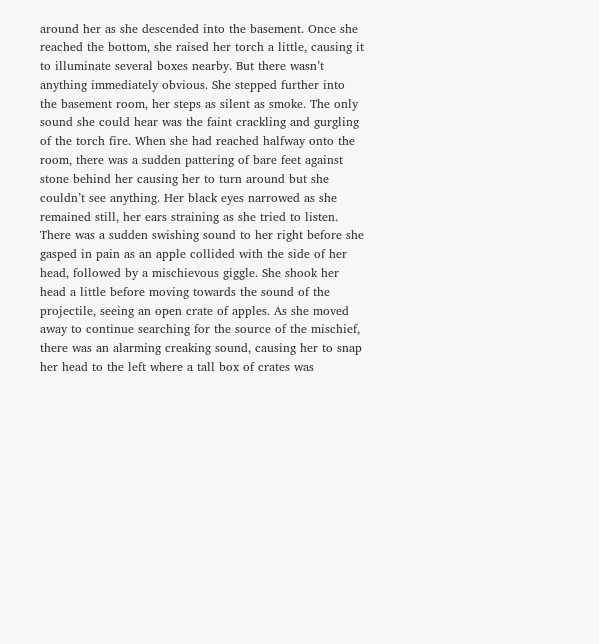around her as she descended into the basement. Once she reached the bottom, she raised her torch a little, causing it to illuminate several boxes nearby. But there wasn’t anything immediately obvious. She stepped further into the basement room, her steps as silent as smoke. The only sound she could hear was the faint crackling and gurgling of the torch fire. When she had reached halfway onto the room, there was a sudden pattering of bare feet against stone behind her causing her to turn around but she couldn’t see anything. Her black eyes narrowed as she remained still, her ears straining as she tried to listen. There was a sudden swishing sound to her right before she gasped in pain as an apple collided with the side of her head, followed by a mischievous giggle. She shook her head a little before moving towards the sound of the projectile, seeing an open crate of apples. As she moved away to continue searching for the source of the mischief, there was an alarming creaking sound, causing her to snap her head to the left where a tall box of crates was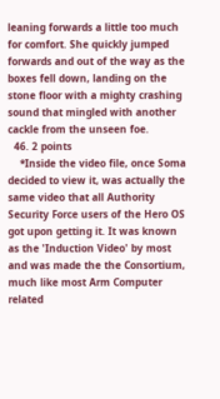leaning forwards a little too much for comfort. She quickly jumped forwards and out of the way as the boxes fell down, landing on the stone floor with a mighty crashing sound that mingled with another cackle from the unseen foe.
  46. 2 points
    *Inside the video file, once Soma decided to view it, was actually the same video that all Authority Security Force users of the Hero OS got upon getting it. It was known as the 'Induction Video' by most and was made the the Consortium, much like most Arm Computer related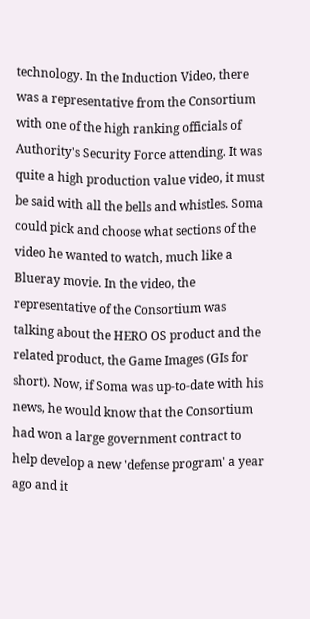technology. In the Induction Video, there was a representative from the Consortium with one of the high ranking officials of Authority's Security Force attending. It was quite a high production value video, it must be said with all the bells and whistles. Soma could pick and choose what sections of the video he wanted to watch, much like a Blueray movie. In the video, the representative of the Consortium was talking about the HERO OS product and the related product, the Game Images (GIs for short). Now, if Soma was up-to-date with his news, he would know that the Consortium had won a large government contract to help develop a new 'defense program' a year ago and it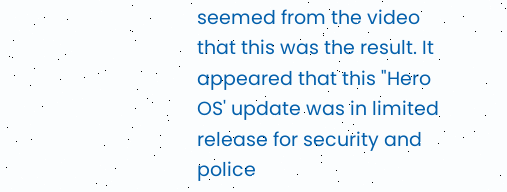seemed from the video that this was the result. It appeared that this "Hero OS' update was in limited release for security and police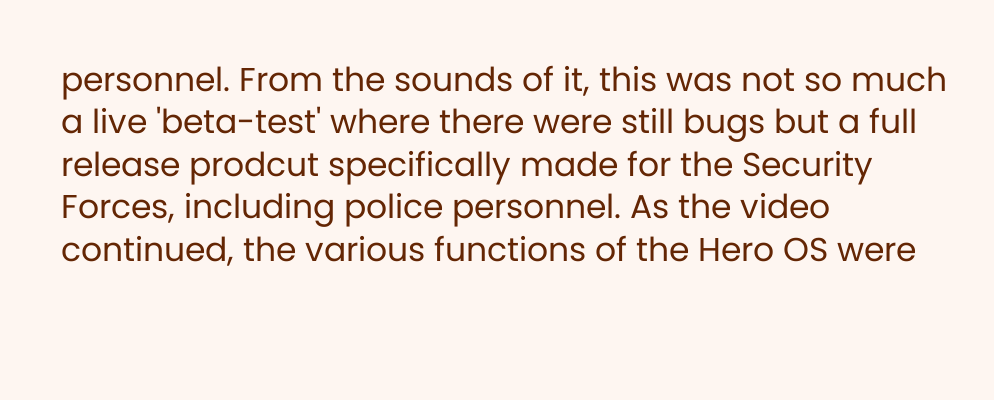personnel. From the sounds of it, this was not so much a live 'beta-test' where there were still bugs but a full release prodcut specifically made for the Security Forces, including police personnel. As the video continued, the various functions of the Hero OS were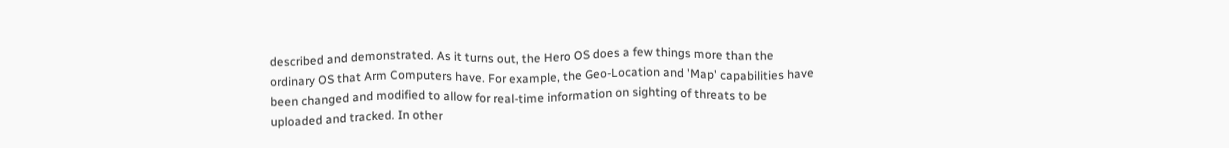described and demonstrated. As it turns out, the Hero OS does a few things more than the ordinary OS that Arm Computers have. For example, the Geo-Location and 'Map' capabilities have been changed and modified to allow for real-time information on sighting of threats to be uploaded and tracked. In other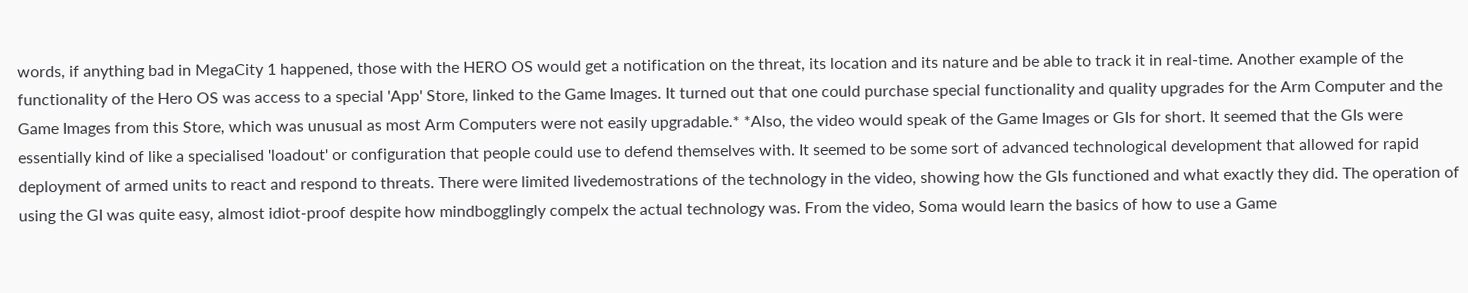words, if anything bad in MegaCity 1 happened, those with the HERO OS would get a notification on the threat, its location and its nature and be able to track it in real-time. Another example of the functionality of the Hero OS was access to a special 'App' Store, linked to the Game Images. It turned out that one could purchase special functionality and quality upgrades for the Arm Computer and the Game Images from this Store, which was unusual as most Arm Computers were not easily upgradable.* *Also, the video would speak of the Game Images or GIs for short. It seemed that the GIs were essentially kind of like a specialised 'loadout' or configuration that people could use to defend themselves with. It seemed to be some sort of advanced technological development that allowed for rapid deployment of armed units to react and respond to threats. There were limited livedemostrations of the technology in the video, showing how the GIs functioned and what exactly they did. The operation of using the GI was quite easy, almost idiot-proof despite how mindbogglingly compelx the actual technology was. From the video, Soma would learn the basics of how to use a Game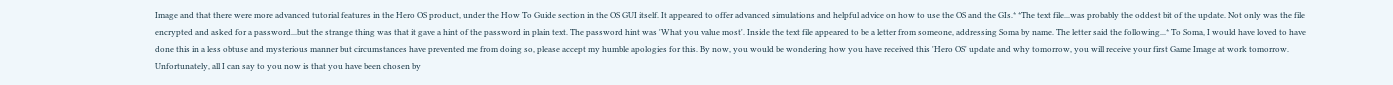Image and that there were more advanced tutorial features in the Hero OS product, under the How To Guide section in the OS GUI itself. It appeared to offer advanced simulations and helpful advice on how to use the OS and the GIs.* *The text file...was probably the oddest bit of the update. Not only was the file encrypted and asked for a password...but the strange thing was that it gave a hint of the password in plain text. The password hint was 'What you value most'. Inside the text file appeared to be a letter from someone, addressing Soma by name. The letter said the following...* To Soma, I would have loved to have done this in a less obtuse and mysterious manner but circumstances have prevented me from doing so, please accept my humble apologies for this. By now, you would be wondering how you have received this 'Hero OS' update and why tomorrow, you will receive your first Game Image at work tomorrow. Unfortunately, all I can say to you now is that you have been chosen by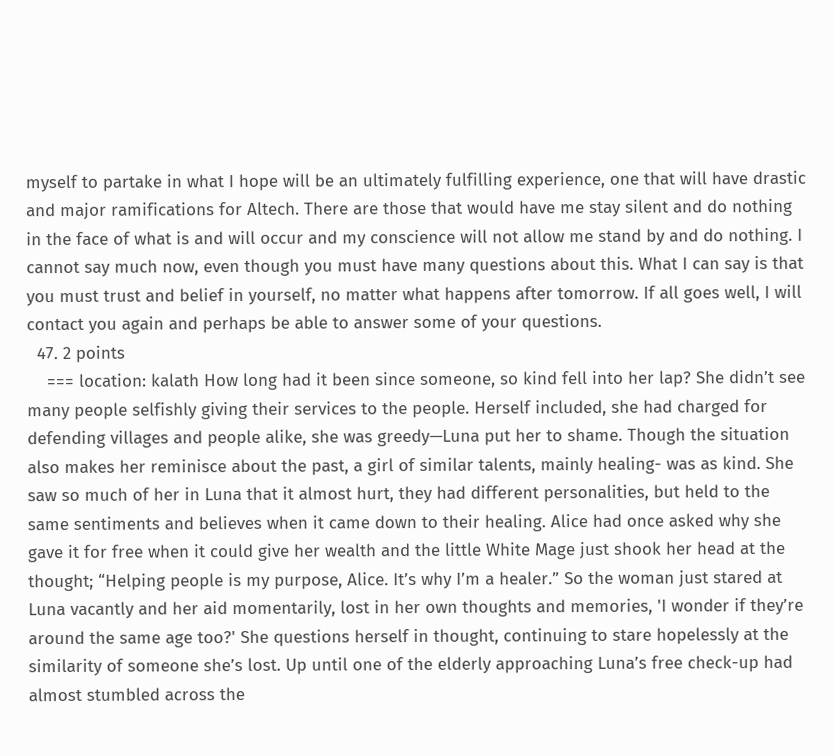myself to partake in what I hope will be an ultimately fulfilling experience, one that will have drastic and major ramifications for Altech. There are those that would have me stay silent and do nothing in the face of what is and will occur and my conscience will not allow me stand by and do nothing. I cannot say much now, even though you must have many questions about this. What I can say is that you must trust and belief in yourself, no matter what happens after tomorrow. If all goes well, I will contact you again and perhaps be able to answer some of your questions.
  47. 2 points
    === location: kalath How long had it been since someone, so kind fell into her lap? She didn’t see many people selfishly giving their services to the people. Herself included, she had charged for defending villages and people alike, she was greedy—Luna put her to shame. Though the situation also makes her reminisce about the past, a girl of similar talents, mainly healing- was as kind. She saw so much of her in Luna that it almost hurt, they had different personalities, but held to the same sentiments and believes when it came down to their healing. Alice had once asked why she gave it for free when it could give her wealth and the little White Mage just shook her head at the thought; “Helping people is my purpose, Alice. It’s why I’m a healer.” So the woman just stared at Luna vacantly and her aid momentarily, lost in her own thoughts and memories, 'I wonder if they’re around the same age too?' She questions herself in thought, continuing to stare hopelessly at the similarity of someone she’s lost. Up until one of the elderly approaching Luna’s free check-up had almost stumbled across the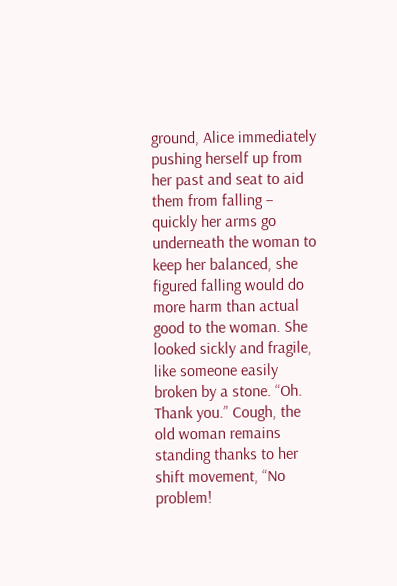ground, Alice immediately pushing herself up from her past and seat to aid them from falling – quickly her arms go underneath the woman to keep her balanced, she figured falling would do more harm than actual good to the woman. She looked sickly and fragile, like someone easily broken by a stone. “Oh. Thank you.” Cough, the old woman remains standing thanks to her shift movement, “No problem!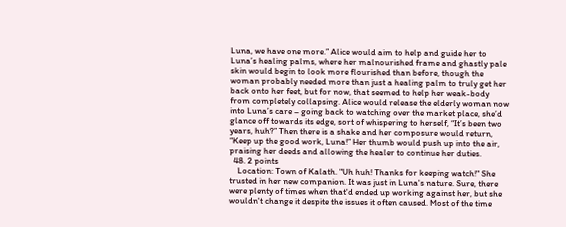Luna, we have one more.” Alice would aim to help and guide her to Luna’s healing palms, where her malnourished frame and ghastly pale skin would begin to look more flourished than before, though the woman probably needed more than just a healing palm to truly get her back onto her feet, but for now, that seemed to help her weak-body from completely collapsing. Alice would release the elderly woman now into Luna’s care – going back to watching over the market place, she’d glance off towards its edge, sort of whispering to herself, “It’s been two years, huh?” Then there is a shake and her composure would return, “Keep up the good work, Luna!” Her thumb would push up into the air, praising her deeds and allowing the healer to continue her duties.
  48. 2 points
    Location: Town of Kalath. "Uh huh! Thanks for keeping watch!" She trusted in her new companion. It was just in Luna's nature. Sure, there were plenty of times when that'd ended up working against her, but she wouldn't change it despite the issues it often caused. Most of the time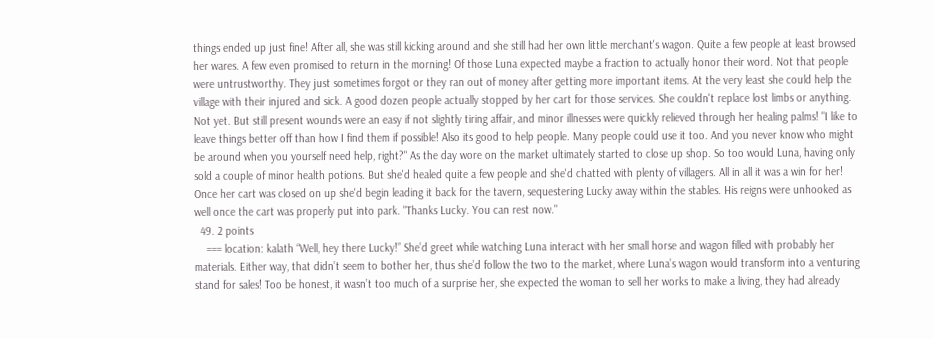things ended up just fine! After all, she was still kicking around and she still had her own little merchant's wagon. Quite a few people at least browsed her wares. A few even promised to return in the morning! Of those Luna expected maybe a fraction to actually honor their word. Not that people were untrustworthy. They just sometimes forgot or they ran out of money after getting more important items. At the very least she could help the village with their injured and sick. A good dozen people actually stopped by her cart for those services. She couldn't replace lost limbs or anything. Not yet. But still present wounds were an easy if not slightly tiring affair, and minor illnesses were quickly relieved through her healing palms! "I like to leave things better off than how I find them if possible! Also its good to help people. Many people could use it too. And you never know who might be around when you yourself need help, right?" As the day wore on the market ultimately started to close up shop. So too would Luna, having only sold a couple of minor health potions. But she'd healed quite a few people and she'd chatted with plenty of villagers. All in all it was a win for her! Once her cart was closed on up she'd begin leading it back for the tavern, sequestering Lucky away within the stables. His reigns were unhooked as well once the cart was properly put into park. "Thanks Lucky. You can rest now."
  49. 2 points
    === location: kalath “Well, hey there Lucky!” She’d greet while watching Luna interact with her small horse and wagon filled with probably her materials. Either way, that didn’t seem to bother her, thus she’d follow the two to the market, where Luna’s wagon would transform into a venturing stand for sales! Too be honest, it wasn’t too much of a surprise her, she expected the woman to sell her works to make a living, they had already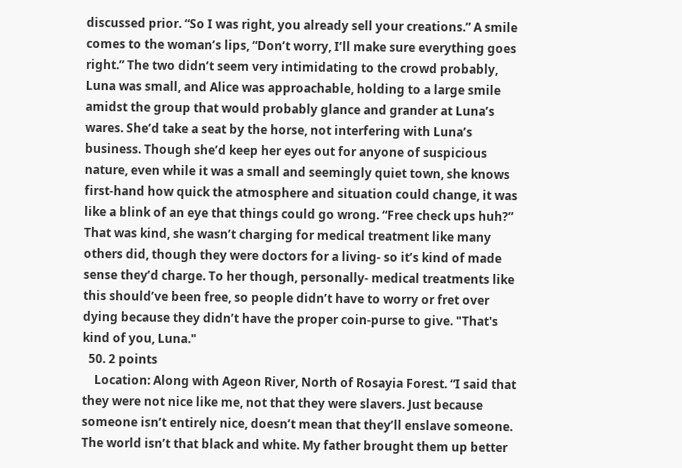discussed prior. “So I was right, you already sell your creations.” A smile comes to the woman’s lips, “Don’t worry, I’ll make sure everything goes right.” The two didn’t seem very intimidating to the crowd probably, Luna was small, and Alice was approachable, holding to a large smile amidst the group that would probably glance and grander at Luna’s wares. She’d take a seat by the horse, not interfering with Luna’s business. Though she’d keep her eyes out for anyone of suspicious nature, even while it was a small and seemingly quiet town, she knows first-hand how quick the atmosphere and situation could change, it was like a blink of an eye that things could go wrong. “Free check ups huh?” That was kind, she wasn’t charging for medical treatment like many others did, though they were doctors for a living- so it’s kind of made sense they’d charge. To her though, personally- medical treatments like this should’ve been free, so people didn’t have to worry or fret over dying because they didn’t have the proper coin-purse to give. "That's kind of you, Luna."
  50. 2 points
    Location: Along with Ageon River, North of Rosayia Forest. “I said that they were not nice like me, not that they were slavers. Just because someone isn’t entirely nice, doesn’t mean that they’ll enslave someone. The world isn’t that black and white. My father brought them up better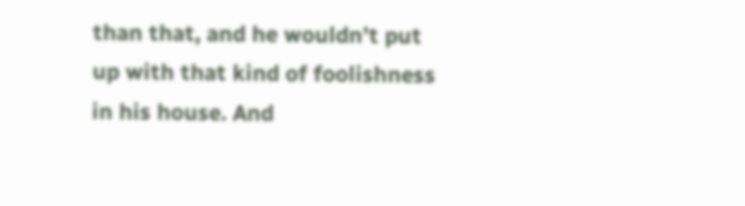than that, and he wouldn’t put up with that kind of foolishness in his house. And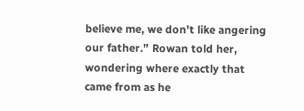believe me, we don’t like angering our father.” Rowan told her, wondering where exactly that came from as he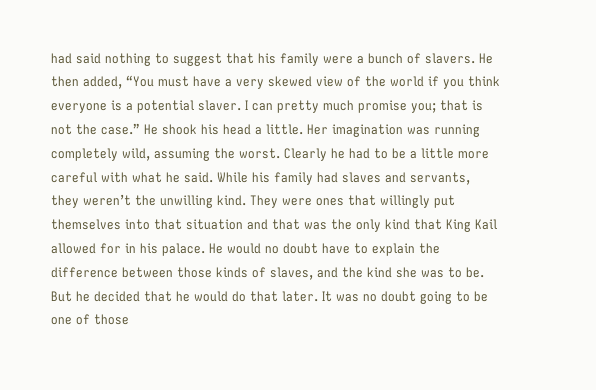had said nothing to suggest that his family were a bunch of slavers. He then added, “You must have a very skewed view of the world if you think everyone is a potential slaver. I can pretty much promise you; that is not the case.” He shook his head a little. Her imagination was running completely wild, assuming the worst. Clearly he had to be a little more careful with what he said. While his family had slaves and servants, they weren’t the unwilling kind. They were ones that willingly put themselves into that situation and that was the only kind that King Kail allowed for in his palace. He would no doubt have to explain the difference between those kinds of slaves, and the kind she was to be. But he decided that he would do that later. It was no doubt going to be one of those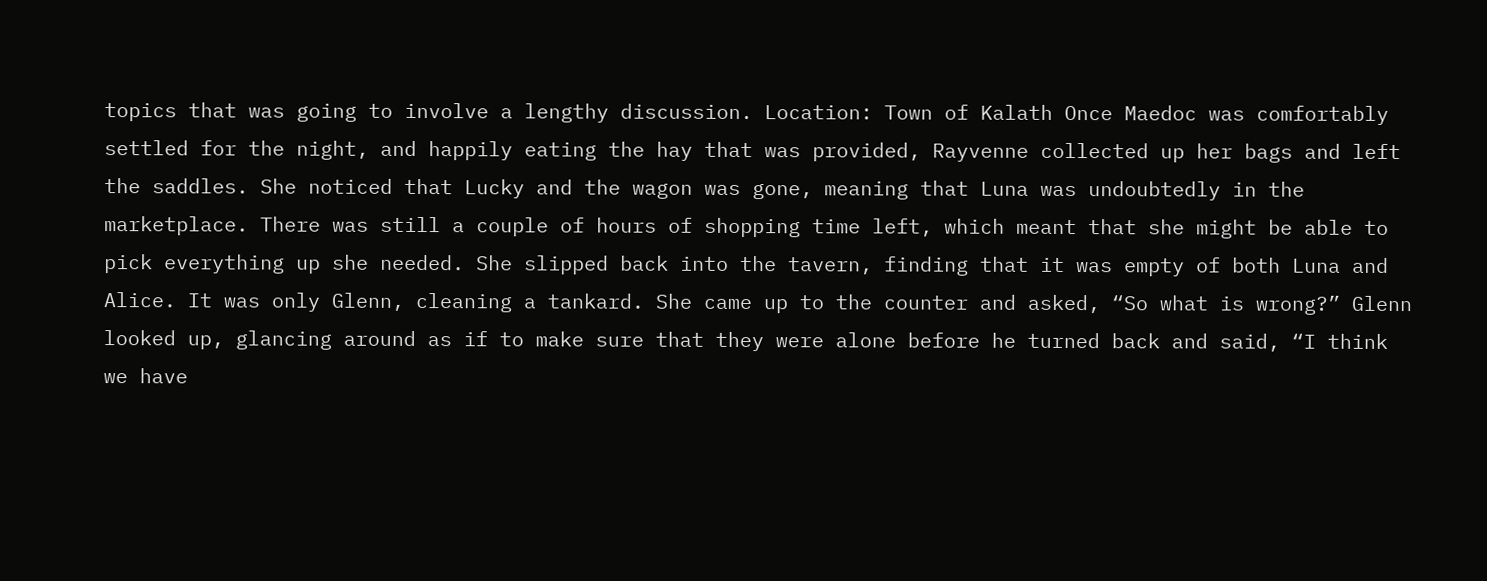topics that was going to involve a lengthy discussion. Location: Town of Kalath Once Maedoc was comfortably settled for the night, and happily eating the hay that was provided, Rayvenne collected up her bags and left the saddles. She noticed that Lucky and the wagon was gone, meaning that Luna was undoubtedly in the marketplace. There was still a couple of hours of shopping time left, which meant that she might be able to pick everything up she needed. She slipped back into the tavern, finding that it was empty of both Luna and Alice. It was only Glenn, cleaning a tankard. She came up to the counter and asked, “So what is wrong?” Glenn looked up, glancing around as if to make sure that they were alone before he turned back and said, “I think we have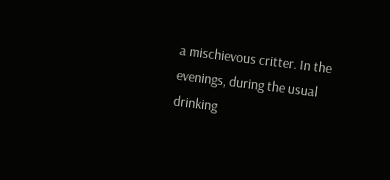a mischievous critter. In the evenings, during the usual drinking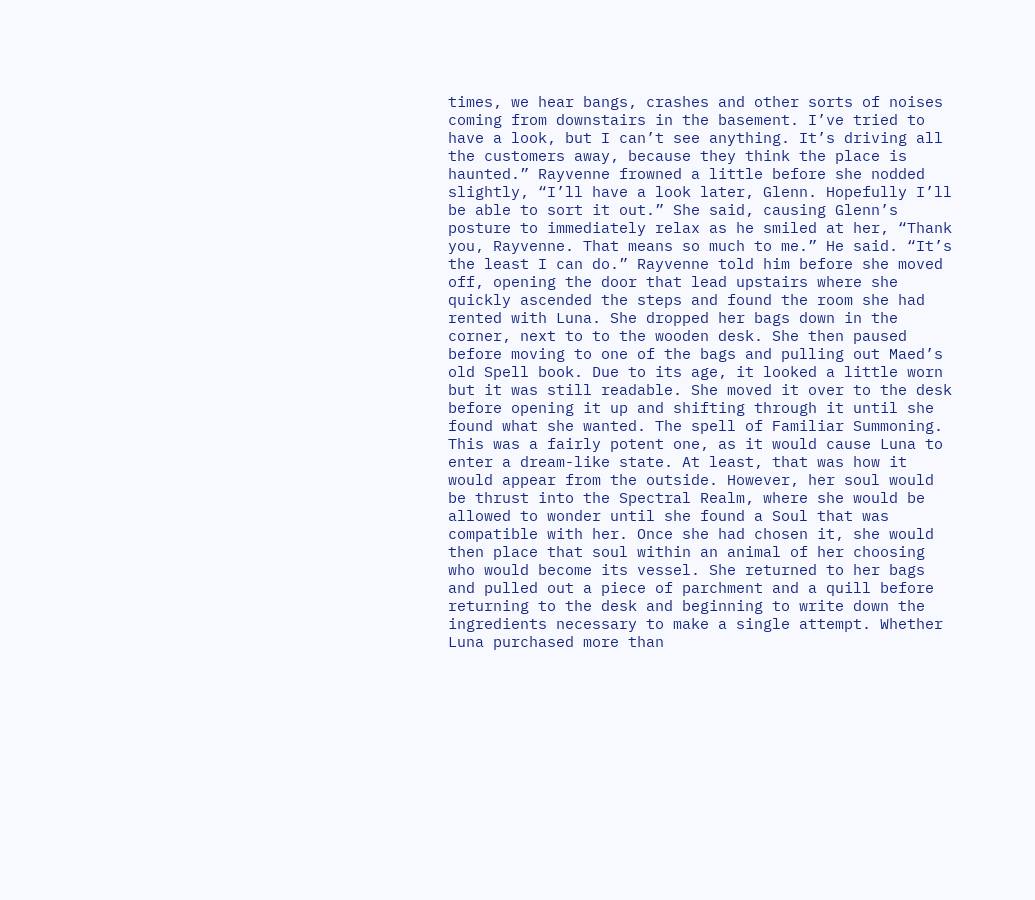times, we hear bangs, crashes and other sorts of noises coming from downstairs in the basement. I’ve tried to have a look, but I can’t see anything. It’s driving all the customers away, because they think the place is haunted.” Rayvenne frowned a little before she nodded slightly, “I’ll have a look later, Glenn. Hopefully I’ll be able to sort it out.” She said, causing Glenn’s posture to immediately relax as he smiled at her, “Thank you, Rayvenne. That means so much to me.” He said. “It’s the least I can do.” Rayvenne told him before she moved off, opening the door that lead upstairs where she quickly ascended the steps and found the room she had rented with Luna. She dropped her bags down in the corner, next to to the wooden desk. She then paused before moving to one of the bags and pulling out Maed’s old Spell book. Due to its age, it looked a little worn but it was still readable. She moved it over to the desk before opening it up and shifting through it until she found what she wanted. The spell of Familiar Summoning. This was a fairly potent one, as it would cause Luna to enter a dream-like state. At least, that was how it would appear from the outside. However, her soul would be thrust into the Spectral Realm, where she would be allowed to wonder until she found a Soul that was compatible with her. Once she had chosen it, she would then place that soul within an animal of her choosing who would become its vessel. She returned to her bags and pulled out a piece of parchment and a quill before returning to the desk and beginning to write down the ingredients necessary to make a single attempt. Whether Luna purchased more than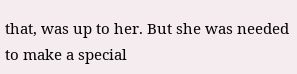that, was up to her. But she was needed to make a special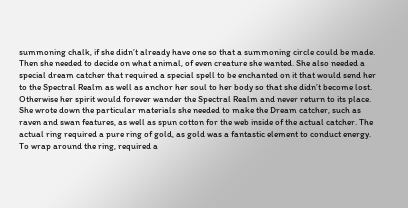summoning chalk, if she didn’t already have one so that a summoning circle could be made. Then she needed to decide on what animal, of even creature she wanted. She also needed a special dream catcher that required a special spell to be enchanted on it that would send her to the Spectral Realm as well as anchor her soul to her body so that she didn’t become lost. Otherwise her spirit would forever wander the Spectral Realm and never return to its place. She wrote down the particular materials she needed to make the Dream catcher, such as raven and swan features, as well as spun cotton for the web inside of the actual catcher. The actual ring required a pure ring of gold, as gold was a fantastic element to conduct energy. To wrap around the ring, required a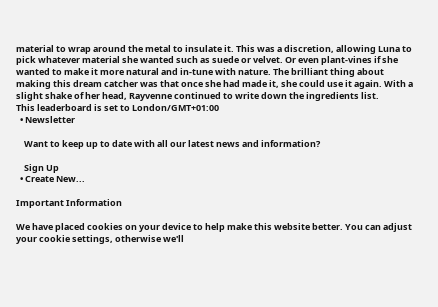material to wrap around the metal to insulate it. This was a discretion, allowing Luna to pick whatever material she wanted such as suede or velvet. Or even plant-vines if she wanted to make it more natural and in-tune with nature. The brilliant thing about making this dream catcher was that once she had made it, she could use it again. With a slight shake of her head, Rayvenne continued to write down the ingredients list.
This leaderboard is set to London/GMT+01:00
  • Newsletter

    Want to keep up to date with all our latest news and information?

    Sign Up
  • Create New...

Important Information

We have placed cookies on your device to help make this website better. You can adjust your cookie settings, otherwise we'll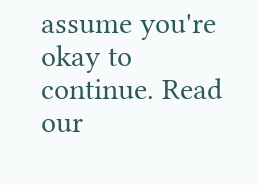assume you're okay to continue. Read our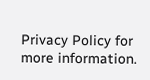Privacy Policy for more information.